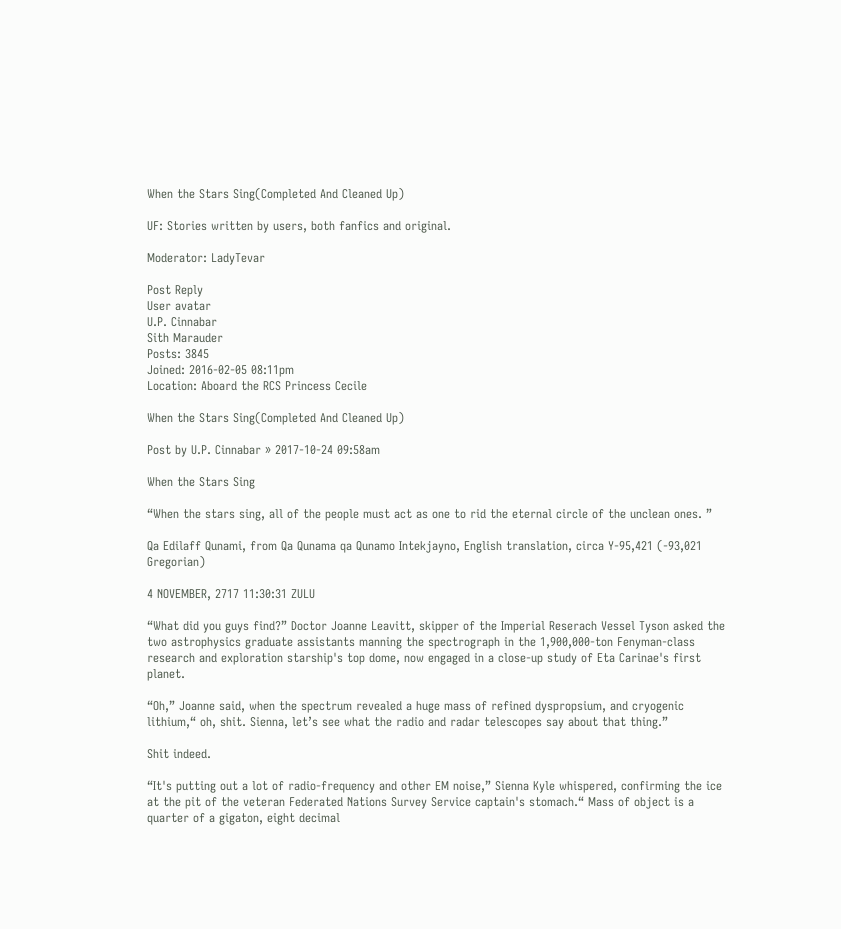When the Stars Sing(Completed And Cleaned Up)

UF: Stories written by users, both fanfics and original.

Moderator: LadyTevar

Post Reply
User avatar
U.P. Cinnabar
Sith Marauder
Posts: 3845
Joined: 2016-02-05 08:11pm
Location: Aboard the RCS Princess Cecile

When the Stars Sing(Completed And Cleaned Up)

Post by U.P. Cinnabar » 2017-10-24 09:58am

When the Stars Sing

“When the stars sing, all of the people must act as one to rid the eternal circle of the unclean ones. ”

Qa Edilaff Qunami, from Qa Qunama qa Qunamo Intekjayno, English translation, circa Y-95,421 (-93,021 Gregorian)

4 NOVEMBER, 2717 11:30:31 ZULU

“What did you guys find?” Doctor Joanne Leavitt, skipper of the Imperial Reserach Vessel Tyson asked the two astrophysics graduate assistants manning the spectrograph in the 1,900,000-ton Fenyman-class research and exploration starship's top dome, now engaged in a close-up study of Eta Carinae's first planet.

“Oh,” Joanne said, when the spectrum revealed a huge mass of refined dyspropsium, and cryogenic lithium,“ oh, shit. Sienna, let’s see what the radio and radar telescopes say about that thing.”

Shit indeed.

“It's putting out a lot of radio-frequency and other EM noise,” Sienna Kyle whispered, confirming the ice at the pit of the veteran Federated Nations Survey Service captain's stomach.“ Mass of object is a quarter of a gigaton, eight decimal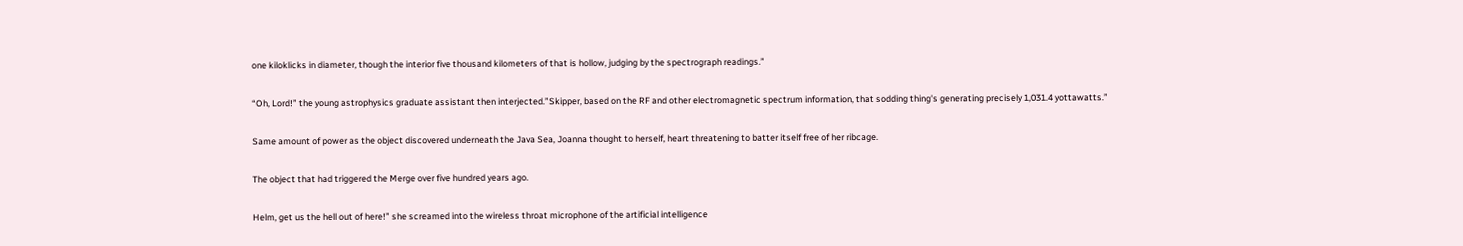one kiloklicks in diameter, though the interior five thousand kilometers of that is hollow, judging by the spectrograph readings.”

“Oh, Lord!” the young astrophysics graduate assistant then interjected.”Skipper, based on the RF and other electromagnetic spectrum information, that sodding thing's generating precisely 1,031.4 yottawatts.”

Same amount of power as the object discovered underneath the Java Sea, Joanna thought to herself, heart threatening to batter itself free of her ribcage.

The object that had triggered the Merge over five hundred years ago.

Helm, get us the hell out of here!” she screamed into the wireless throat microphone of the artificial intelligence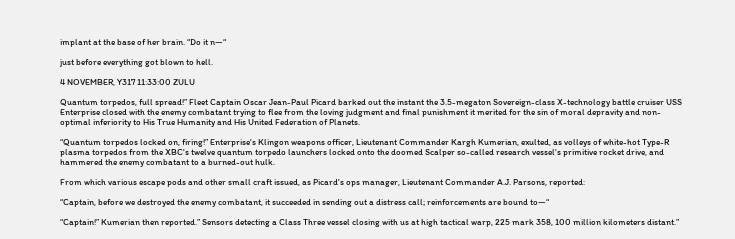implant at the base of her brain. “Do it n—“

just before everything got blown to hell.

4 NOVEMBER, Y317 11:33:00 ZULU

Quantum torpedos, full spread!” Fleet Captain Oscar Jean-Paul Picard barked out the instant the 3.5-megaton Sovereign-class X-technology battle cruiser USS Enterprise closed with the enemy combatant trying to flee from the loving judgment and final punishment it merited for the sin of moral depravity and non-optimal inferiority to His True Humanity and His United Federation of Planets.

“Quantum torpedos locked on, firing!” Enterprise's Klingon weapons officer, Lieutenant Commander Kargh Kumerian, exulted, as volleys of white-hot Type-R plasma torpedos from the XBC's twelve quantum torpedo launchers locked onto the doomed Scalper so-called research vessel's primitive rocket drive, and hammered the enemy combatant to a burned-out hulk.

From which various escape pods and other small craft issued, as Picard's ops manager, Lieutenant Commander A.J. Parsons, reported:

“Captain, before we destroyed the enemy combatant, it succeeded in sending out a distress call; reinforcements are bound to—“

“Captain!” Kumerian then reported.” Sensors detecting a Class Three vessel closing with us at high tactical warp, 225 mark 358, 100 million kilometers distant.”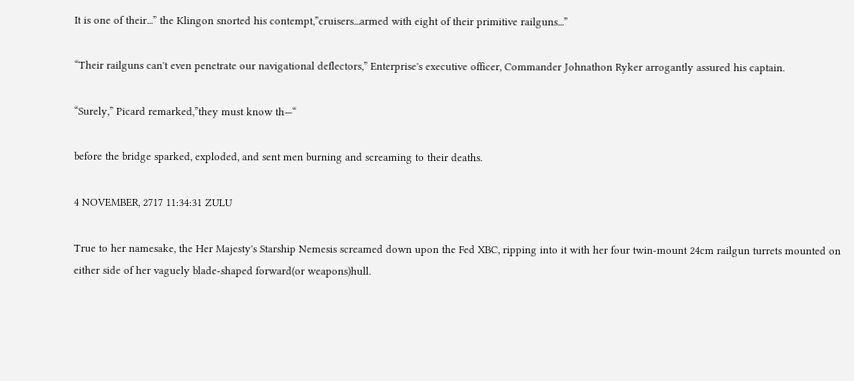It is one of their...” the Klingon snorted his contempt,”cruisers...armed with eight of their primitive railguns...”

“Their railguns can't even penetrate our navigational deflectors,” Enterprise's executive officer, Commander Johnathon Ryker arrogantly assured his captain.

“Surely,” Picard remarked,”they must know th—“

before the bridge sparked, exploded, and sent men burning and screaming to their deaths.

4 NOVEMBER, 2717 11:34:31 ZULU

True to her namesake, the Her Majesty's Starship Nemesis screamed down upon the Fed XBC, ripping into it with her four twin-mount 24cm railgun turrets mounted on either side of her vaguely blade-shaped forward(or weapons)hull.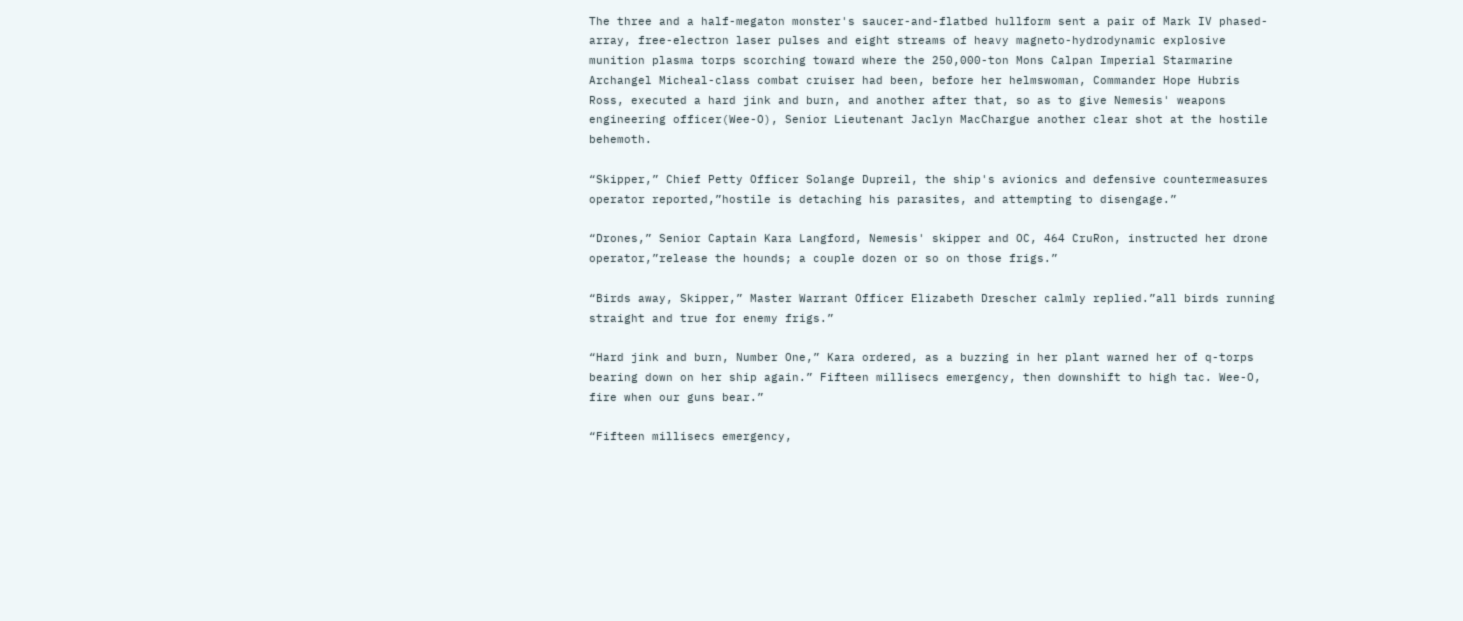The three and a half-megaton monster's saucer-and-flatbed hullform sent a pair of Mark IV phased-array, free-electron laser pulses and eight streams of heavy magneto-hydrodynamic explosive munition plasma torps scorching toward where the 250,000-ton Mons Calpan Imperial Starmarine Archangel Micheal-class combat cruiser had been, before her helmswoman, Commander Hope Hubris Ross, executed a hard jink and burn, and another after that, so as to give Nemesis' weapons engineering officer(Wee-O), Senior Lieutenant Jaclyn MacChargue another clear shot at the hostile behemoth.

“Skipper,” Chief Petty Officer Solange Dupreil, the ship's avionics and defensive countermeasures operator reported,”hostile is detaching his parasites, and attempting to disengage.”

“Drones,” Senior Captain Kara Langford, Nemesis' skipper and OC, 464 CruRon, instructed her drone operator,”release the hounds; a couple dozen or so on those frigs.”

“Birds away, Skipper,” Master Warrant Officer Elizabeth Drescher calmly replied.”all birds running straight and true for enemy frigs.”

“Hard jink and burn, Number One,” Kara ordered, as a buzzing in her plant warned her of q-torps bearing down on her ship again.” Fifteen millisecs emergency, then downshift to high tac. Wee-O, fire when our guns bear.”

“Fifteen millisecs emergency,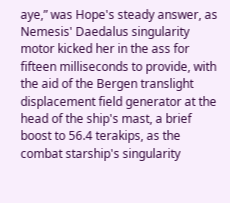aye,” was Hope's steady answer, as Nemesis' Daedalus singularity motor kicked her in the ass for fifteen milliseconds to provide, with the aid of the Bergen translight displacement field generator at the head of the ship's mast, a brief boost to 56.4 terakips, as the combat starship's singularity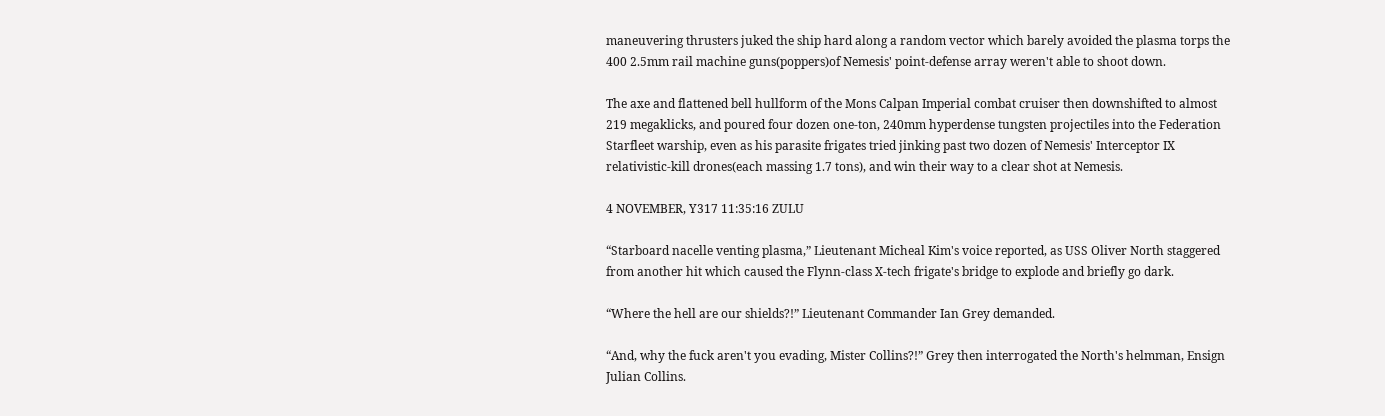maneuvering thrusters juked the ship hard along a random vector which barely avoided the plasma torps the 400 2.5mm rail machine guns(poppers)of Nemesis' point-defense array weren't able to shoot down.

The axe and flattened bell hullform of the Mons Calpan Imperial combat cruiser then downshifted to almost 219 megaklicks, and poured four dozen one-ton, 240mm hyperdense tungsten projectiles into the Federation Starfleet warship, even as his parasite frigates tried jinking past two dozen of Nemesis' Interceptor IX relativistic-kill drones(each massing 1.7 tons), and win their way to a clear shot at Nemesis.

4 NOVEMBER, Y317 11:35:16 ZULU

“Starboard nacelle venting plasma,” Lieutenant Micheal Kim's voice reported, as USS Oliver North staggered from another hit which caused the Flynn-class X-tech frigate's bridge to explode and briefly go dark.

“Where the hell are our shields?!” Lieutenant Commander Ian Grey demanded.

“And, why the fuck aren't you evading, Mister Collins?!” Grey then interrogated the North's helmman, Ensign Julian Collins.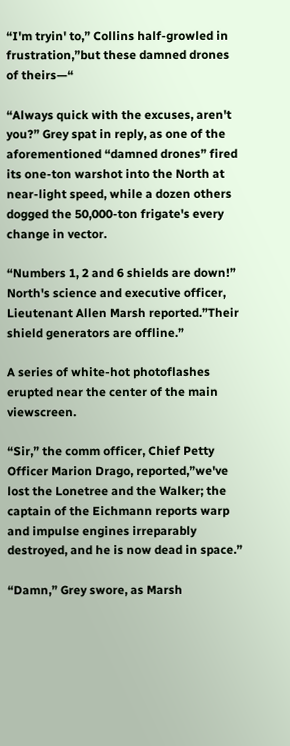“I'm tryin' to,” Collins half-growled in frustration,”but these damned drones of theirs—“

“Always quick with the excuses, aren't you?” Grey spat in reply, as one of the aforementioned “damned drones” fired its one-ton warshot into the North at near-light speed, while a dozen others dogged the 50,000-ton frigate's every change in vector.

“Numbers 1, 2 and 6 shields are down!” North's science and executive officer, Lieutenant Allen Marsh reported.”Their shield generators are offline.”

A series of white-hot photoflashes erupted near the center of the main viewscreen.

“Sir,” the comm officer, Chief Petty Officer Marion Drago, reported,”we've lost the Lonetree and the Walker; the captain of the Eichmann reports warp and impulse engines irreparably destroyed, and he is now dead in space.”

“Damn,” Grey swore, as Marsh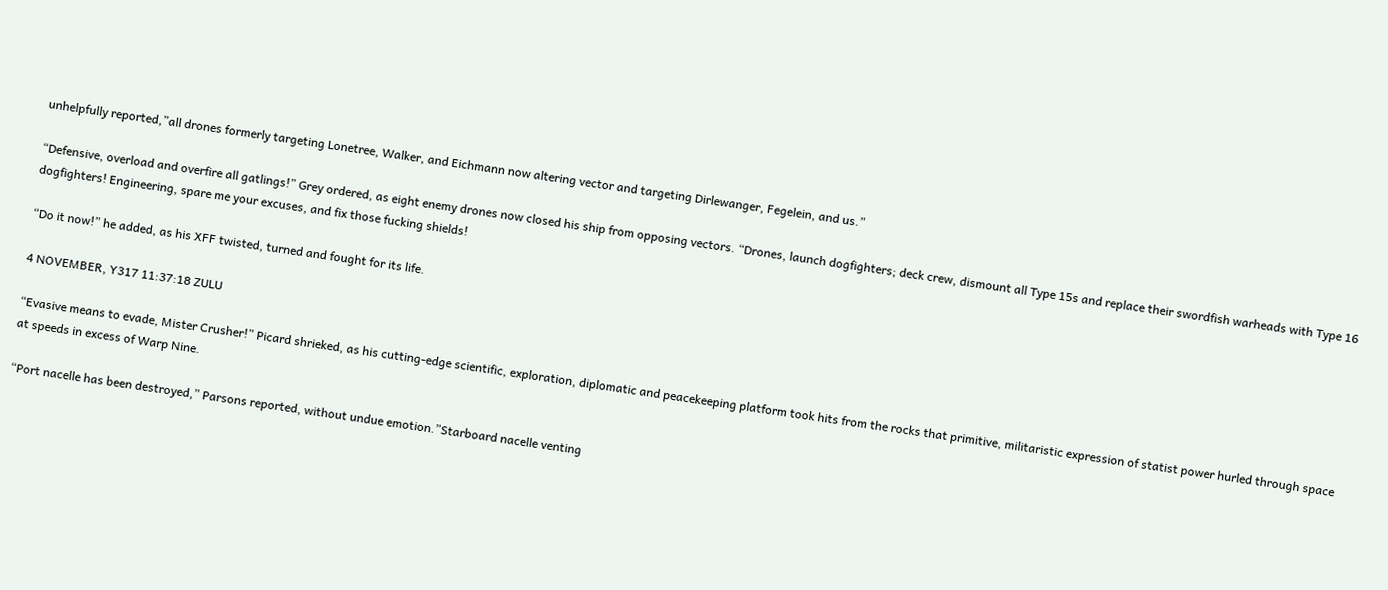unhelpfully reported,”all drones formerly targeting Lonetree, Walker, and Eichmann now altering vector and targeting Dirlewanger, Fegelein, and us.”

“Defensive, overload and overfire all gatlings!” Grey ordered, as eight enemy drones now closed his ship from opposing vectors. “Drones, launch dogfighters; deck crew, dismount all Type 15s and replace their swordfish warheads with Type 16 dogfighters! Engineering, spare me your excuses, and fix those fucking shields!

“Do it now!” he added, as his XFF twisted, turned and fought for its life.

4 NOVEMBER, Y317 11:37:18 ZULU

“Evasive means to evade, Mister Crusher!” Picard shrieked, as his cutting-edge scientific, exploration, diplomatic and peacekeeping platform took hits from the rocks that primitive, militaristic expression of statist power hurled through space at speeds in excess of Warp Nine.

“Port nacelle has been destroyed,” Parsons reported, without undue emotion.”Starboard nacelle venting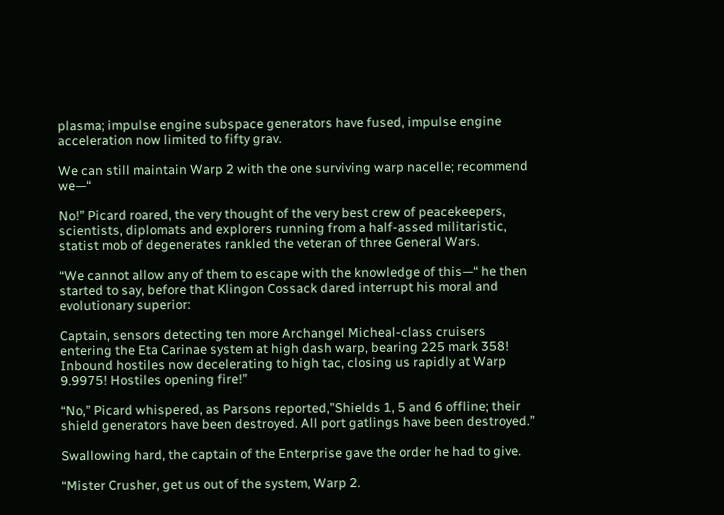plasma; impulse engine subspace generators have fused, impulse engine acceleration now limited to fifty grav.

We can still maintain Warp 2 with the one surviving warp nacelle; recommend we—“

No!” Picard roared, the very thought of the very best crew of peacekeepers, scientists, diplomats and explorers running from a half-assed militaristic, statist mob of degenerates rankled the veteran of three General Wars.

“We cannot allow any of them to escape with the knowledge of this—“ he then started to say, before that Klingon Cossack dared interrupt his moral and evolutionary superior:

Captain, sensors detecting ten more Archangel Micheal-class cruisers entering the Eta Carinae system at high dash warp, bearing 225 mark 358! Inbound hostiles now decelerating to high tac, closing us rapidly at Warp 9.9975! Hostiles opening fire!”

“No,” Picard whispered, as Parsons reported,”Shields 1, 5 and 6 offline; their shield generators have been destroyed. All port gatlings have been destroyed.”

Swallowing hard, the captain of the Enterprise gave the order he had to give.

“Mister Crusher, get us out of the system, Warp 2.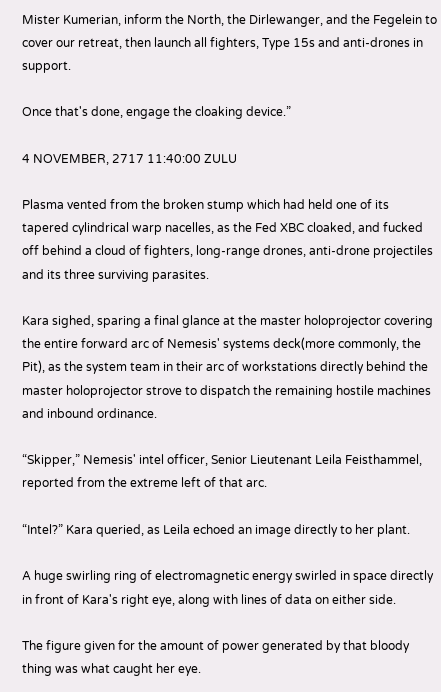Mister Kumerian, inform the North, the Dirlewanger, and the Fegelein to cover our retreat, then launch all fighters, Type 15s and anti-drones in support.

Once that's done, engage the cloaking device.”

4 NOVEMBER, 2717 11:40:00 ZULU

Plasma vented from the broken stump which had held one of its tapered cylindrical warp nacelles, as the Fed XBC cloaked, and fucked off behind a cloud of fighters, long-range drones, anti-drone projectiles and its three surviving parasites.

Kara sighed, sparing a final glance at the master holoprojector covering the entire forward arc of Nemesis' systems deck(more commonly, the Pit), as the system team in their arc of workstations directly behind the master holoprojector strove to dispatch the remaining hostile machines and inbound ordinance.

“Skipper,” Nemesis' intel officer, Senior Lieutenant Leila Feisthammel, reported from the extreme left of that arc.

“Intel?” Kara queried, as Leila echoed an image directly to her plant.

A huge swirling ring of electromagnetic energy swirled in space directly in front of Kara's right eye, along with lines of data on either side.

The figure given for the amount of power generated by that bloody thing was what caught her eye.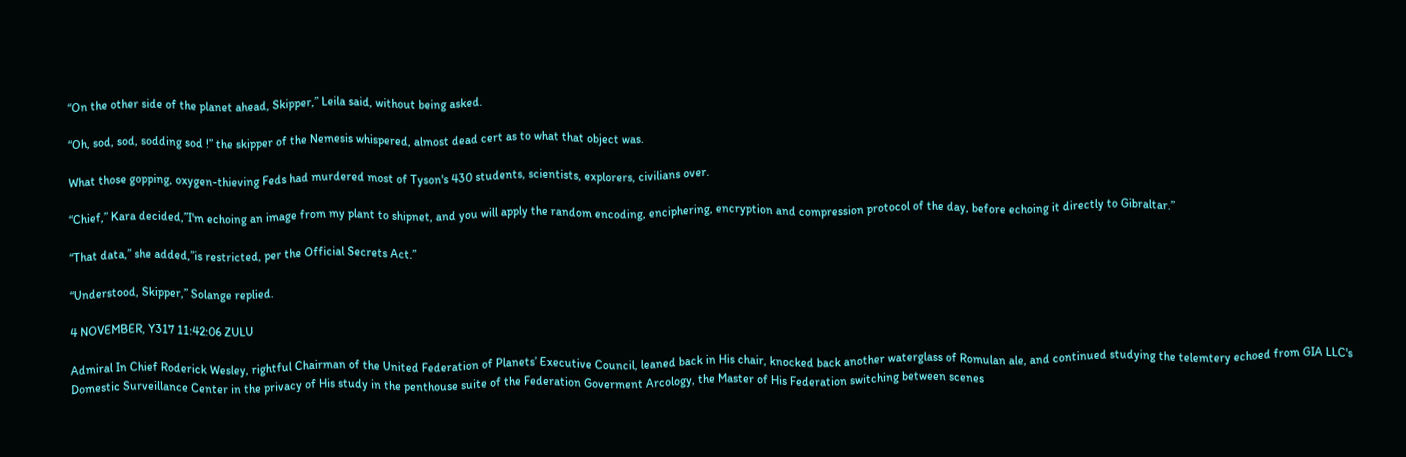“On the other side of the planet ahead, Skipper,” Leila said, without being asked.

“Oh, sod, sod, sodding sod !” the skipper of the Nemesis whispered, almost dead cert as to what that object was.

What those gopping, oxygen-thieving Feds had murdered most of Tyson's 430 students, scientists, explorers, civilians over.

“Chief,” Kara decided,”I'm echoing an image from my plant to shipnet, and you will apply the random encoding, enciphering, encryption and compression protocol of the day, before echoing it directly to Gibraltar.”

“That data,” she added,”is restricted, per the Official Secrets Act.”

“Understood, Skipper,” Solange replied.

4 NOVEMBER, Y317 11:42:06 ZULU

Admiral In Chief Roderick Wesley, rightful Chairman of the United Federation of Planets’ Executive Council, leaned back in His chair, knocked back another waterglass of Romulan ale, and continued studying the telemtery echoed from GIA LLC's Domestic Surveillance Center in the privacy of His study in the penthouse suite of the Federation Goverment Arcology, the Master of His Federation switching between scenes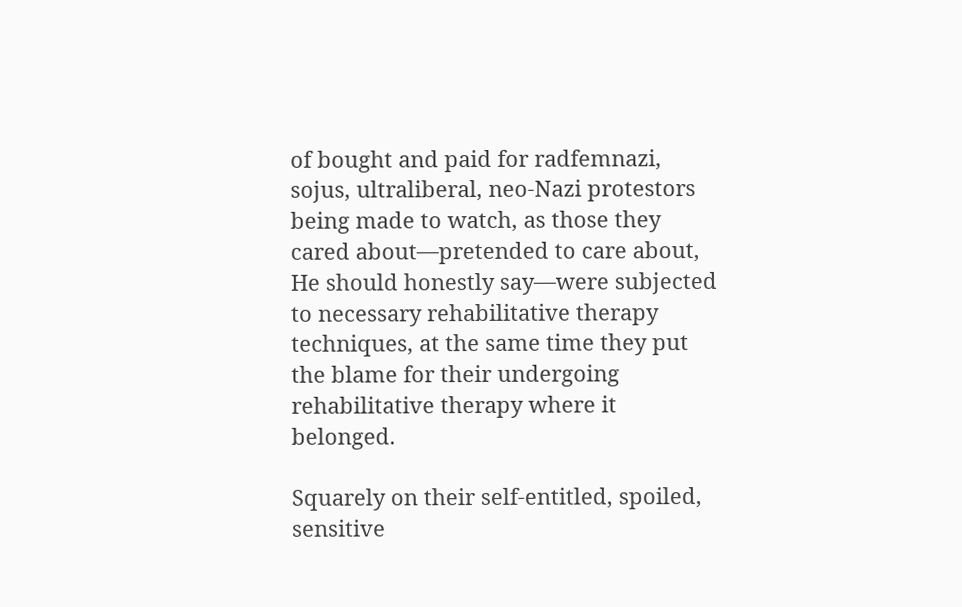of bought and paid for radfemnazi, sojus, ultraliberal, neo-Nazi protestors being made to watch, as those they cared about—pretended to care about, He should honestly say—were subjected to necessary rehabilitative therapy techniques, at the same time they put the blame for their undergoing rehabilitative therapy where it belonged.

Squarely on their self-entitled, spoiled, sensitive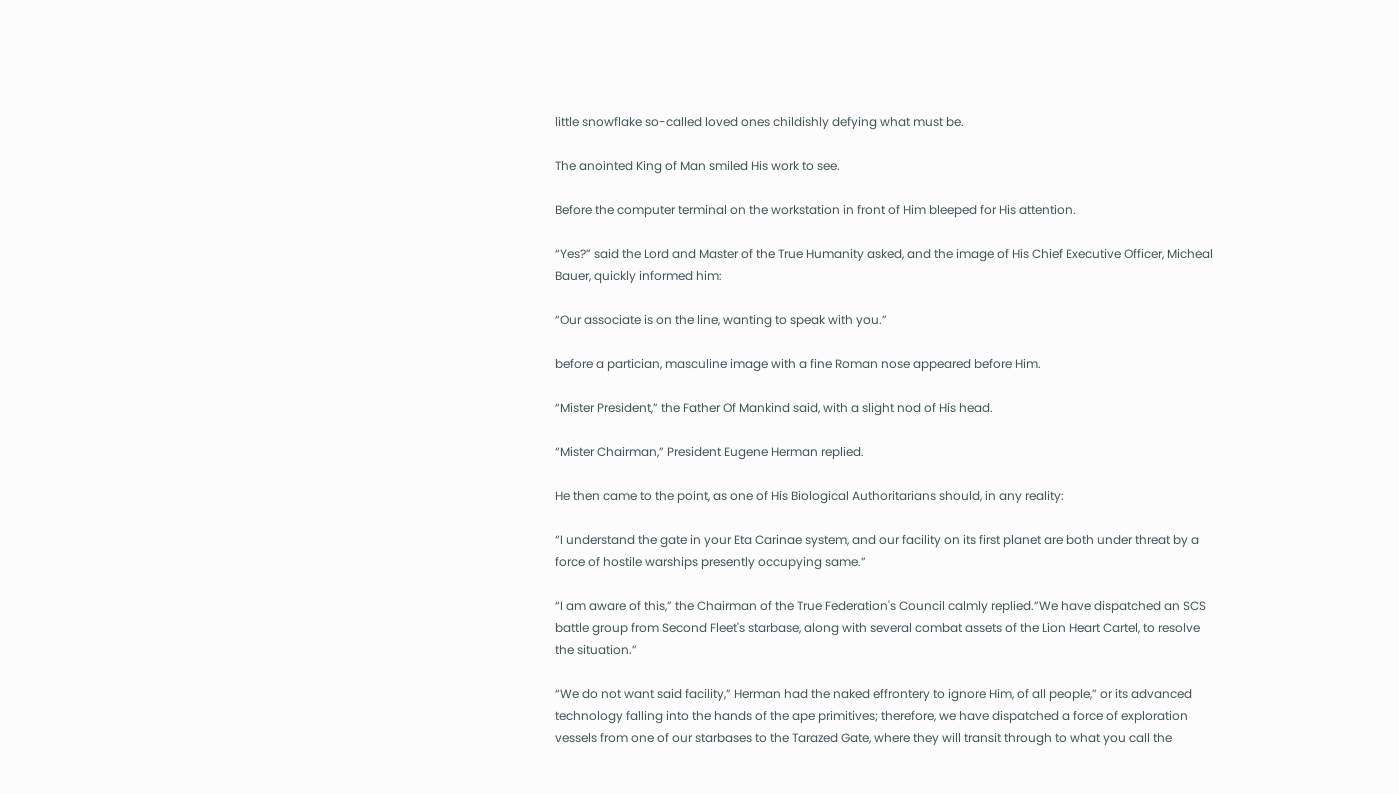little snowflake so-called loved ones childishly defying what must be.

The anointed King of Man smiled His work to see.

Before the computer terminal on the workstation in front of Him bleeped for His attention.

“Yes?” said the Lord and Master of the True Humanity asked, and the image of His Chief Executive Officer, Micheal Bauer, quickly informed him:

“Our associate is on the line, wanting to speak with you.”

before a partician, masculine image with a fine Roman nose appeared before Him.

“Mister President,” the Father Of Mankind said, with a slight nod of His head.

“Mister Chairman,” President Eugene Herman replied.

He then came to the point, as one of His Biological Authoritarians should, in any reality:

“I understand the gate in your Eta Carinae system, and our facility on its first planet are both under threat by a force of hostile warships presently occupying same.”

“I am aware of this,” the Chairman of the True Federation's Council calmly replied.”We have dispatched an SCS battle group from Second Fleet's starbase, along with several combat assets of the Lion Heart Cartel, to resolve the situation.”

“We do not want said facility,” Herman had the naked effrontery to ignore Him, of all people,” or its advanced technology falling into the hands of the ape primitives; therefore, we have dispatched a force of exploration vessels from one of our starbases to the Tarazed Gate, where they will transit through to what you call the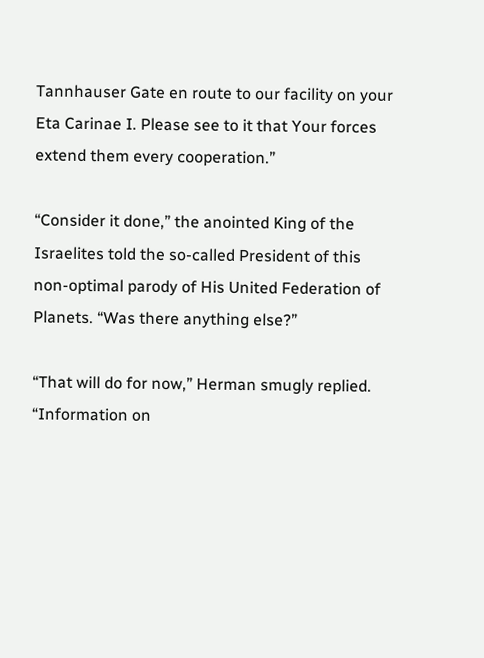Tannhauser Gate en route to our facility on your Eta Carinae I. Please see to it that Your forces extend them every cooperation.”

“Consider it done,” the anointed King of the Israelites told the so-called President of this non-optimal parody of His United Federation of Planets. “Was there anything else?”

“That will do for now,” Herman smugly replied. “Information on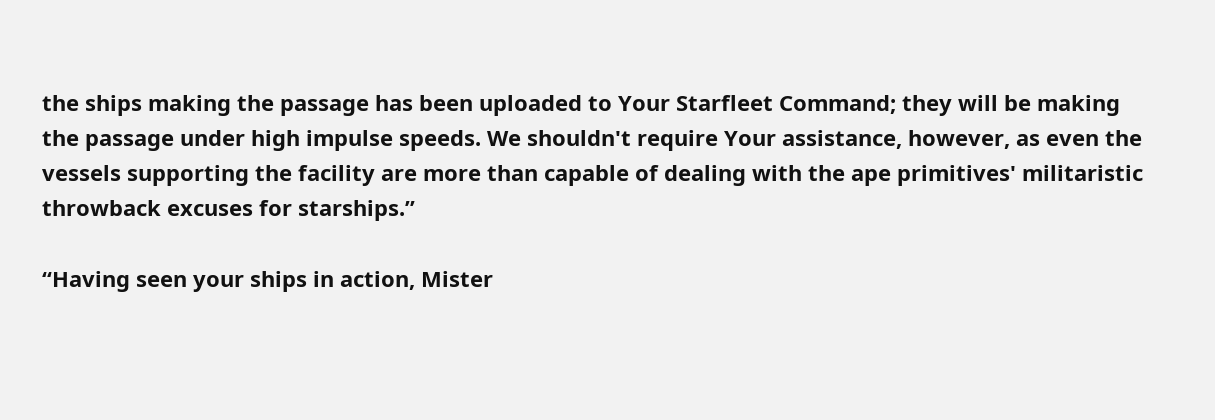the ships making the passage has been uploaded to Your Starfleet Command; they will be making the passage under high impulse speeds. We shouldn't require Your assistance, however, as even the vessels supporting the facility are more than capable of dealing with the ape primitives' militaristic throwback excuses for starships.”

“Having seen your ships in action, Mister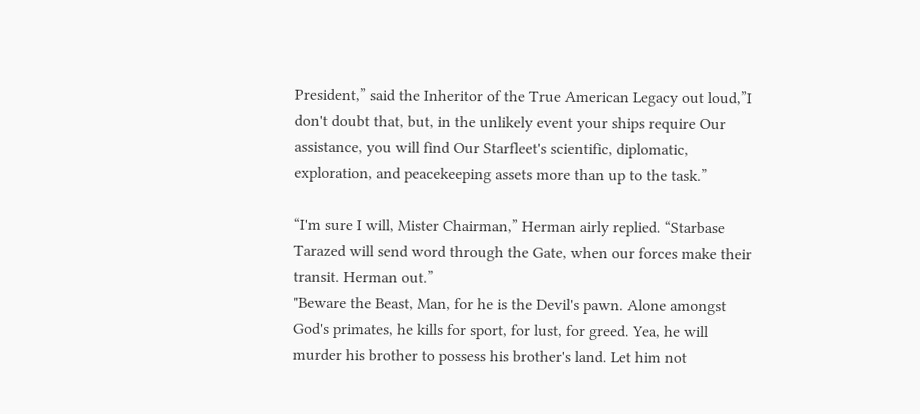President,” said the Inheritor of the True American Legacy out loud,”I don't doubt that, but, in the unlikely event your ships require Our assistance, you will find Our Starfleet's scientific, diplomatic, exploration, and peacekeeping assets more than up to the task.”

“I'm sure I will, Mister Chairman,” Herman airly replied. “Starbase Tarazed will send word through the Gate, when our forces make their transit. Herman out.”
"Beware the Beast, Man, for he is the Devil's pawn. Alone amongst God's primates, he kills for sport, for lust, for greed. Yea, he will murder his brother to possess his brother's land. Let him not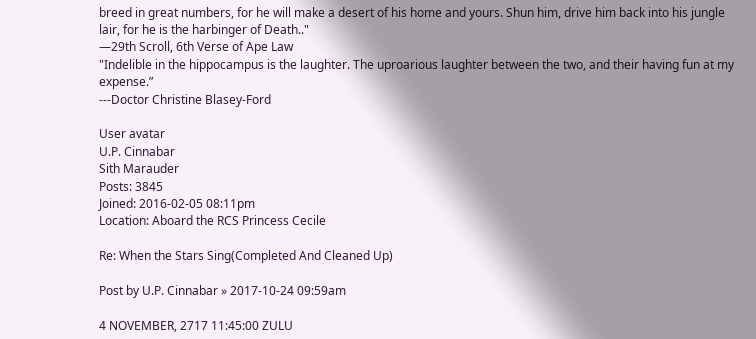breed in great numbers, for he will make a desert of his home and yours. Shun him, drive him back into his jungle lair, for he is the harbinger of Death.."
—29th Scroll, 6th Verse of Ape Law
"Indelible in the hippocampus is the laughter. The uproarious laughter between the two, and their having fun at my expense.”
---Doctor Christine Blasey-Ford

User avatar
U.P. Cinnabar
Sith Marauder
Posts: 3845
Joined: 2016-02-05 08:11pm
Location: Aboard the RCS Princess Cecile

Re: When the Stars Sing(Completed And Cleaned Up)

Post by U.P. Cinnabar » 2017-10-24 09:59am

4 NOVEMBER, 2717 11:45:00 ZULU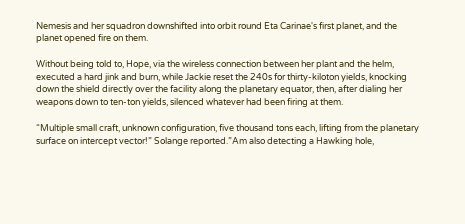Nemesis and her squadron downshifted into orbit round Eta Carinae's first planet, and the planet opened fire on them.

Without being told to, Hope, via the wireless connection between her plant and the helm, executed a hard jink and burn, while Jackie reset the 240s for thirty-kiloton yields, knocking down the shield directly over the facility along the planetary equator, then, after dialing her weapons down to ten-ton yields, silenced whatever had been firing at them.

“Multiple small craft, unknown configuration, five thousand tons each, lifting from the planetary surface on intercept vector!” Solange reported.”Am also detecting a Hawking hole,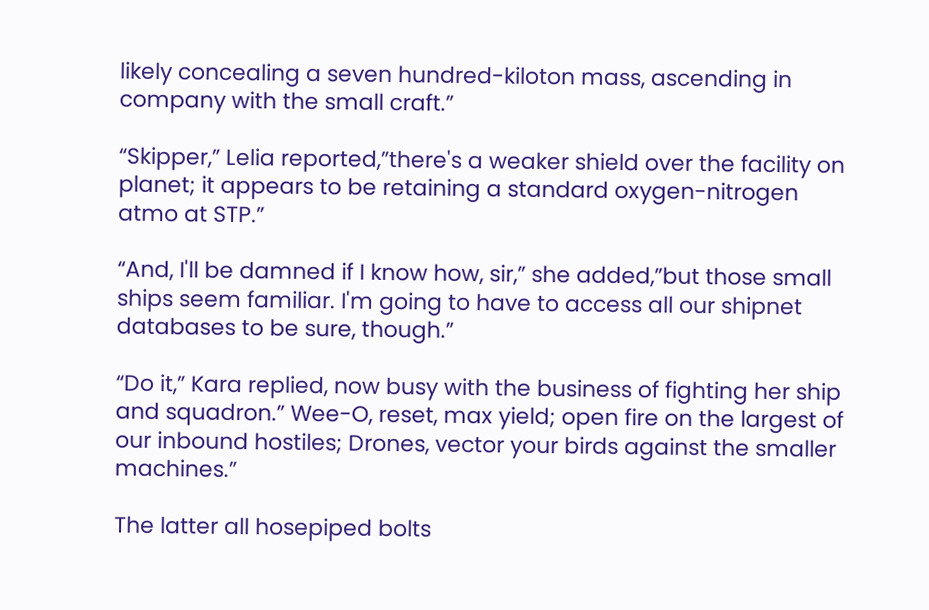likely concealing a seven hundred-kiloton mass, ascending in company with the small craft.”

“Skipper,” Lelia reported,”there's a weaker shield over the facility on planet; it appears to be retaining a standard oxygen-nitrogen atmo at STP.”

“And, I'll be damned if I know how, sir,” she added,”but those small ships seem familiar. I'm going to have to access all our shipnet databases to be sure, though.”

“Do it,” Kara replied, now busy with the business of fighting her ship and squadron.” Wee-O, reset, max yield; open fire on the largest of our inbound hostiles; Drones, vector your birds against the smaller machines.”

The latter all hosepiped bolts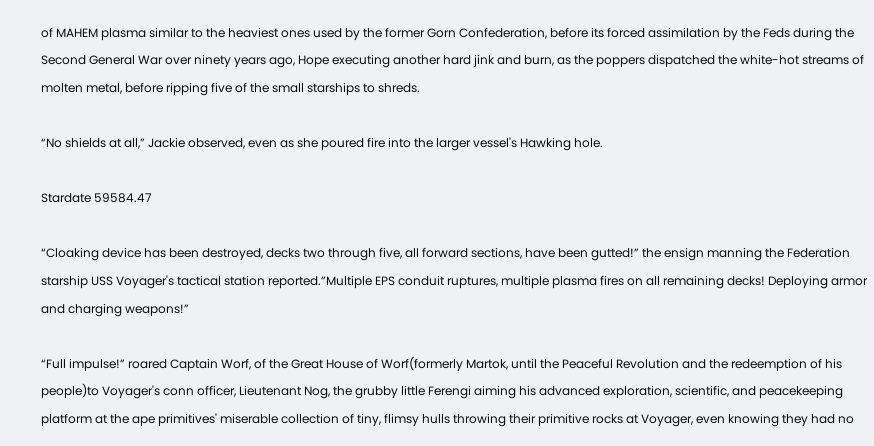of MAHEM plasma similar to the heaviest ones used by the former Gorn Confederation, before its forced assimilation by the Feds during the Second General War over ninety years ago, Hope executing another hard jink and burn, as the poppers dispatched the white-hot streams of molten metal, before ripping five of the small starships to shreds.

“No shields at all,” Jackie observed, even as she poured fire into the larger vessel's Hawking hole.

Stardate 59584.47

“Cloaking device has been destroyed, decks two through five, all forward sections, have been gutted!” the ensign manning the Federation starship USS Voyager's tactical station reported.”Multiple EPS conduit ruptures, multiple plasma fires on all remaining decks! Deploying armor and charging weapons!”

“Full impulse!” roared Captain Worf, of the Great House of Worf(formerly Martok, until the Peaceful Revolution and the redeemption of his people)to Voyager's conn officer, Lieutenant Nog, the grubby little Ferengi aiming his advanced exploration, scientific, and peacekeeping platform at the ape primitives' miserable collection of tiny, flimsy hulls throwing their primitive rocks at Voyager, even knowing they had no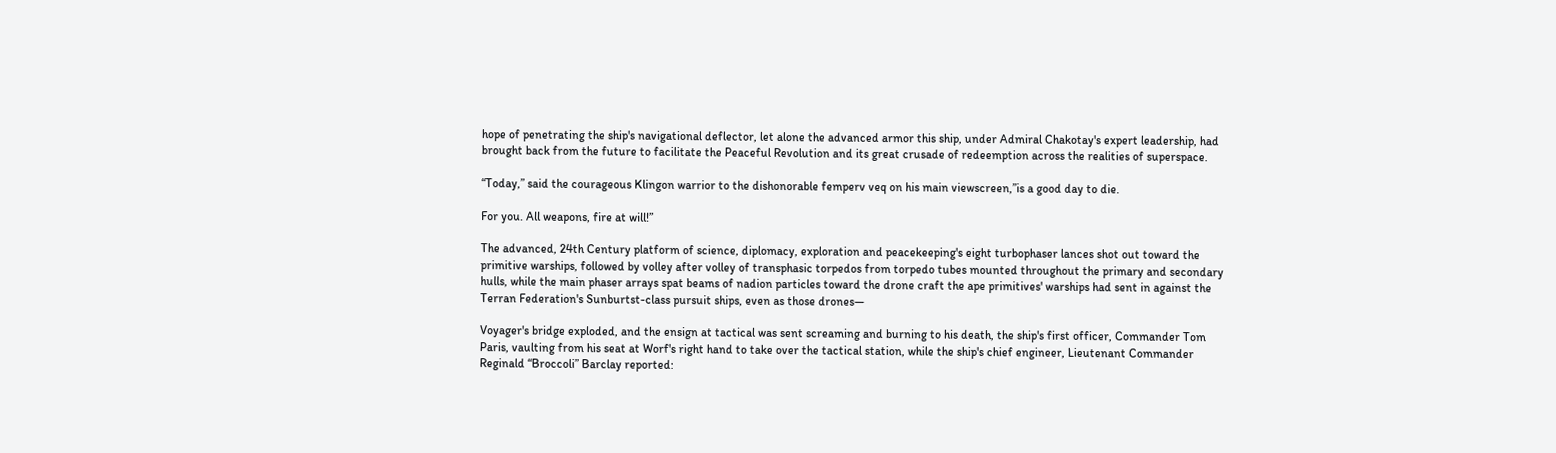hope of penetrating the ship's navigational deflector, let alone the advanced armor this ship, under Admiral Chakotay's expert leadership, had brought back from the future to facilitate the Peaceful Revolution and its great crusade of redeemption across the realities of superspace.

“Today,” said the courageous Klingon warrior to the dishonorable femperv veq on his main viewscreen,”is a good day to die.

For you. All weapons, fire at will!”

The advanced, 24th Century platform of science, diplomacy, exploration and peacekeeping's eight turbophaser lances shot out toward the primitive warships, followed by volley after volley of transphasic torpedos from torpedo tubes mounted throughout the primary and secondary hulls, while the main phaser arrays spat beams of nadion particles toward the drone craft the ape primitives' warships had sent in against the Terran Federation's Sunburtst-class pursuit ships, even as those drones—

Voyager's bridge exploded, and the ensign at tactical was sent screaming and burning to his death, the ship's first officer, Commander Tom Paris, vaulting from his seat at Worf's right hand to take over the tactical station, while the ship's chief engineer, Lieutenant Commander Reginald “Broccoli” Barclay reported: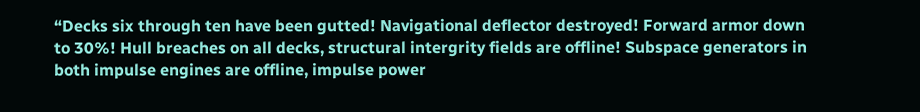“Decks six through ten have been gutted! Navigational deflector destroyed! Forward armor down to 30%! Hull breaches on all decks, structural intergrity fields are offline! Subspace generators in both impulse engines are offline, impulse power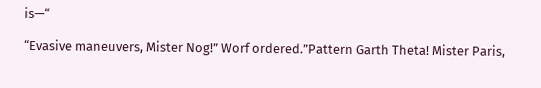is—“

“Evasive maneuvers, Mister Nog!” Worf ordered.”Pattern Garth Theta! Mister Paris,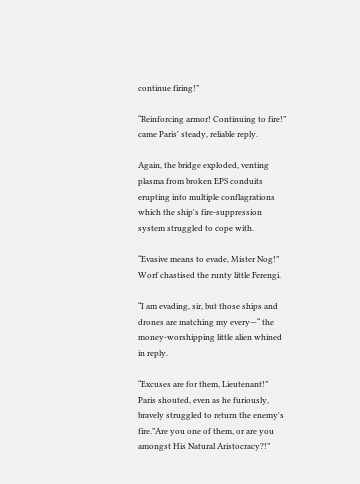continue firing!”

“Reinforcing armor! Continuing to fire!” came Paris' steady, reliable reply.

Again, the bridge exploded, venting plasma from broken EPS conduits erupting into multiple conflagrations which the ship's fire-suppression system struggled to cope with.

“Evasive means to evade, Mister Nog!” Worf chastised the runty little Ferengi.

“I am evading, sir, but those ships and drones are matching my every—“ the money-worshipping little alien whined in reply.

“Excuses are for them, Lieutenant!” Paris shouted, even as he furiously, bravely struggled to return the enemy's fire.”Are you one of them, or are you amongst His Natural Aristocracy?!”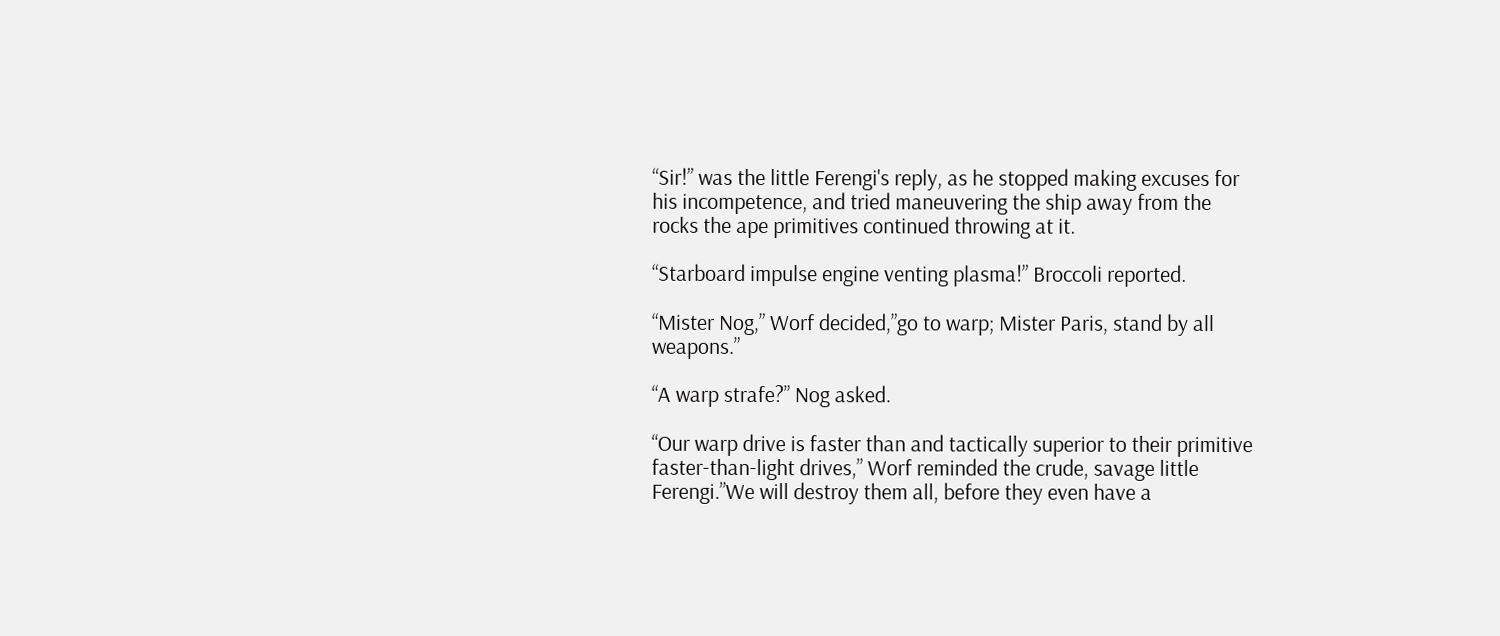“Sir!” was the little Ferengi's reply, as he stopped making excuses for his incompetence, and tried maneuvering the ship away from the rocks the ape primitives continued throwing at it.

“Starboard impulse engine venting plasma!” Broccoli reported.

“Mister Nog,” Worf decided,”go to warp; Mister Paris, stand by all weapons.”

“A warp strafe?” Nog asked.

“Our warp drive is faster than and tactically superior to their primitive faster-than-light drives,” Worf reminded the crude, savage little Ferengi.”We will destroy them all, before they even have a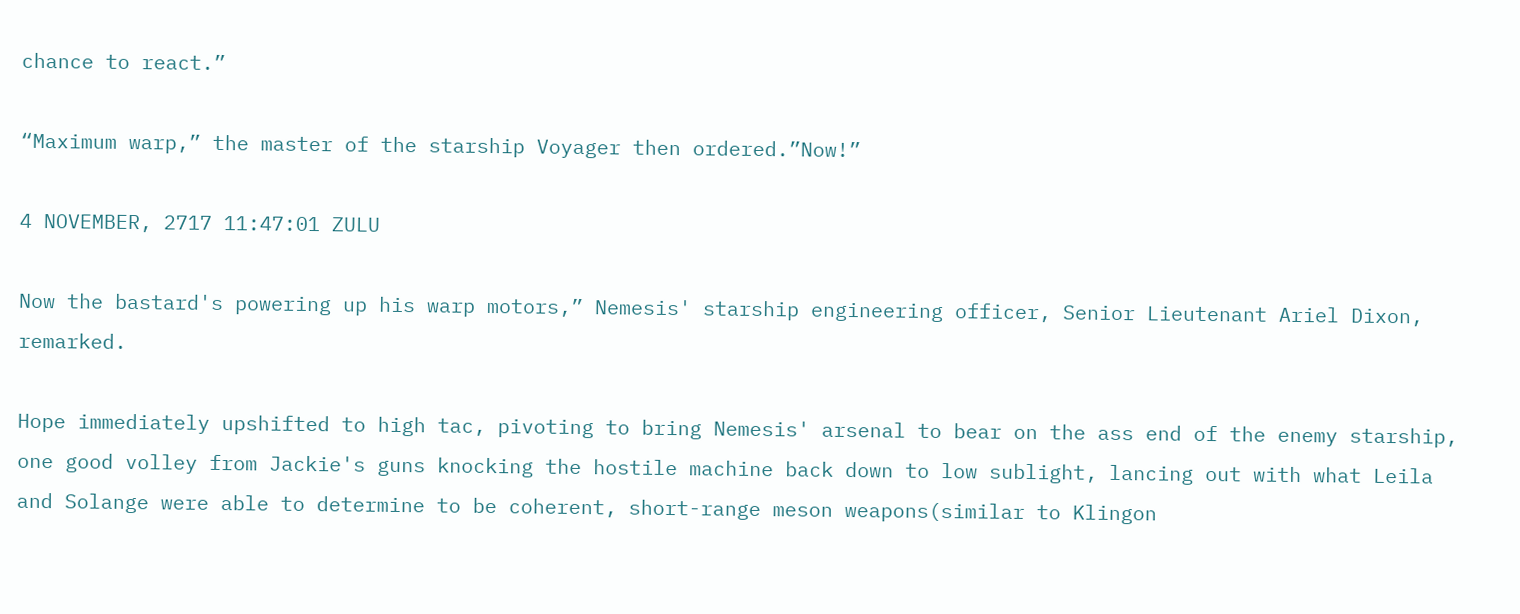chance to react.”

“Maximum warp,” the master of the starship Voyager then ordered.”Now!”

4 NOVEMBER, 2717 11:47:01 ZULU

Now the bastard's powering up his warp motors,” Nemesis' starship engineering officer, Senior Lieutenant Ariel Dixon, remarked.

Hope immediately upshifted to high tac, pivoting to bring Nemesis' arsenal to bear on the ass end of the enemy starship, one good volley from Jackie's guns knocking the hostile machine back down to low sublight, lancing out with what Leila and Solange were able to determine to be coherent, short-range meson weapons(similar to Klingon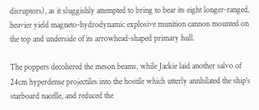disruptors), as it sluggishly attempted to bring to bear its eight longer-ranged, heavier yield magneto-hydrodynamic explosive munition cannon mounted on the top and underside of its arrowhead-shaped primary hull.

The poppers decohered the meson beams, while Jackie laid another salvo of 24cm hyperdense projectiles into the hostile which utterly annhilated the ship's starboard nacelle, and reduced the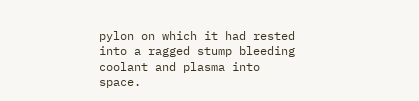pylon on which it had rested into a ragged stump bleeding coolant and plasma into space.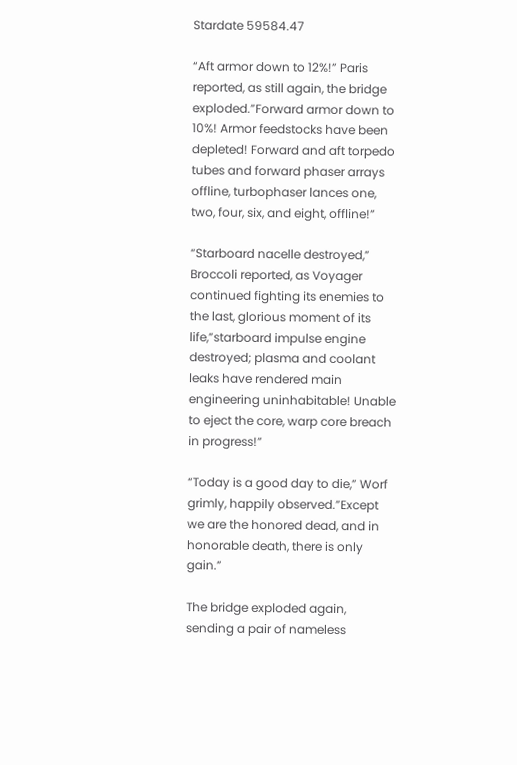Stardate 59584.47

“Aft armor down to 12%!” Paris reported, as still again, the bridge exploded.”Forward armor down to 10%! Armor feedstocks have been depleted! Forward and aft torpedo tubes and forward phaser arrays offline, turbophaser lances one, two, four, six, and eight, offline!”

“Starboard nacelle destroyed,” Broccoli reported, as Voyager continued fighting its enemies to the last, glorious moment of its life,”starboard impulse engine destroyed; plasma and coolant leaks have rendered main engineering uninhabitable! Unable to eject the core, warp core breach in progress!”

“Today is a good day to die,” Worf grimly, happily observed.”Except we are the honored dead, and in honorable death, there is only gain.”

The bridge exploded again, sending a pair of nameless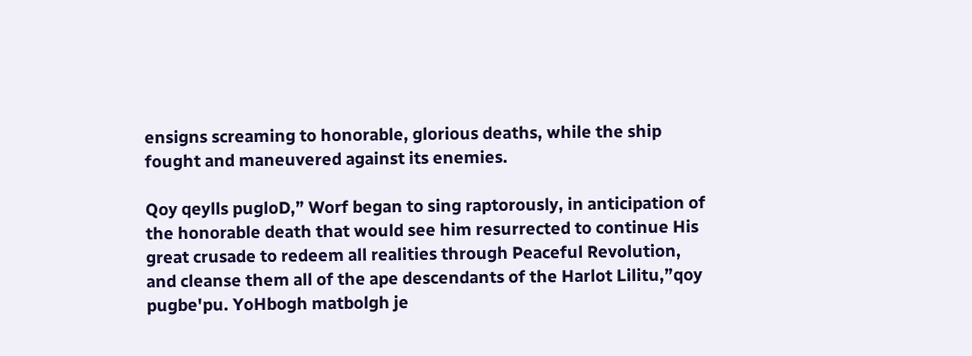ensigns screaming to honorable, glorious deaths, while the ship fought and maneuvered against its enemies.

Qoy qeylls pugloD,” Worf began to sing raptorously, in anticipation of the honorable death that would see him resurrected to continue His great crusade to redeem all realities through Peaceful Revolution, and cleanse them all of the ape descendants of the Harlot Lilitu,”qoy pugbe'pu. YoHbogh matbolgh je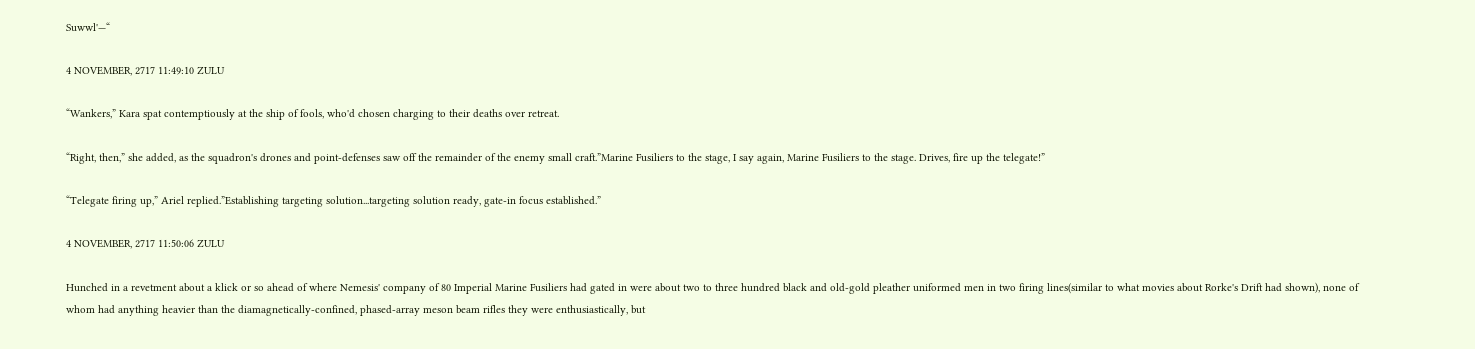Suwwl'—“

4 NOVEMBER, 2717 11:49:10 ZULU

“Wankers,” Kara spat contemptiously at the ship of fools, who'd chosen charging to their deaths over retreat.

“Right, then,” she added, as the squadron's drones and point-defenses saw off the remainder of the enemy small craft.”Marine Fusiliers to the stage, I say again, Marine Fusiliers to the stage. Drives, fire up the telegate!”

“Telegate firing up,” Ariel replied.”Establishing targeting solution...targeting solution ready, gate-in focus established.”

4 NOVEMBER, 2717 11:50:06 ZULU

Hunched in a revetment about a klick or so ahead of where Nemesis' company of 80 Imperial Marine Fusiliers had gated in were about two to three hundred black and old-gold pleather uniformed men in two firing lines(similar to what movies about Rorke's Drift had shown), none of whom had anything heavier than the diamagnetically-confined, phased-array meson beam rifles they were enthusiastically, but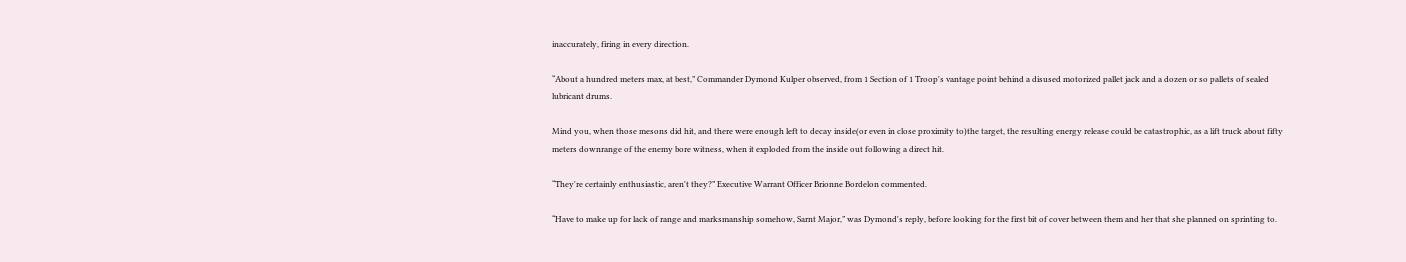inaccurately, firing in every direction.

“About a hundred meters max, at best,” Commander Dymond Kulper observed, from 1 Section of 1 Troop's vantage point behind a disused motorized pallet jack and a dozen or so pallets of sealed lubricant drums.

Mind you, when those mesons did hit, and there were enough left to decay inside(or even in close proximity to)the target, the resulting energy release could be catastrophic, as a lift truck about fifty meters downrange of the enemy bore witness, when it exploded from the inside out following a direct hit.

“They're certainly enthusiastic, aren't they?” Executive Warrant Officer Brionne Bordelon commented.

“Have to make up for lack of range and marksmanship somehow, Sarnt Major,” was Dymond's reply, before looking for the first bit of cover between them and her that she planned on sprinting to.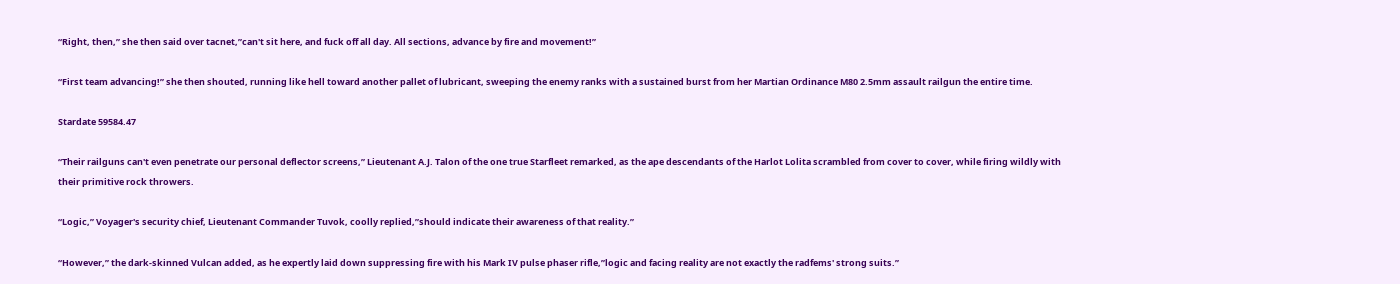“Right, then,” she then said over tacnet,”can't sit here, and fuck off all day. All sections, advance by fire and movement!”

“First team advancing!” she then shouted, running like hell toward another pallet of lubricant, sweeping the enemy ranks with a sustained burst from her Martian Ordinance M80 2.5mm assault railgun the entire time.

Stardate 59584.47

“Their railguns can't even penetrate our personal deflector screens,” Lieutenant A.J. Talon of the one true Starfleet remarked, as the ape descendants of the Harlot Lolita scrambled from cover to cover, while firing wildly with their primitive rock throwers.

“Logic,” Voyager's security chief, Lieutenant Commander Tuvok, coolly replied,”should indicate their awareness of that reality.”

“However,” the dark-skinned Vulcan added, as he expertly laid down suppressing fire with his Mark IV pulse phaser rifle,”logic and facing reality are not exactly the radfems' strong suits.”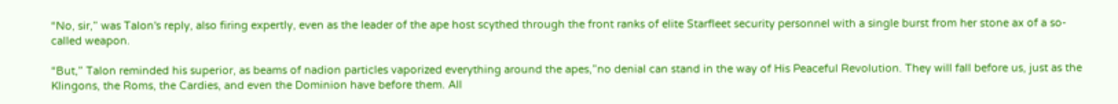“No, sir,” was Talon's reply, also firing expertly, even as the leader of the ape host scythed through the front ranks of elite Starfleet security personnel with a single burst from her stone ax of a so-called weapon.

“But,” Talon reminded his superior, as beams of nadion particles vaporized everything around the apes,”no denial can stand in the way of His Peaceful Revolution. They will fall before us, just as the Klingons, the Roms, the Cardies, and even the Dominion have before them. All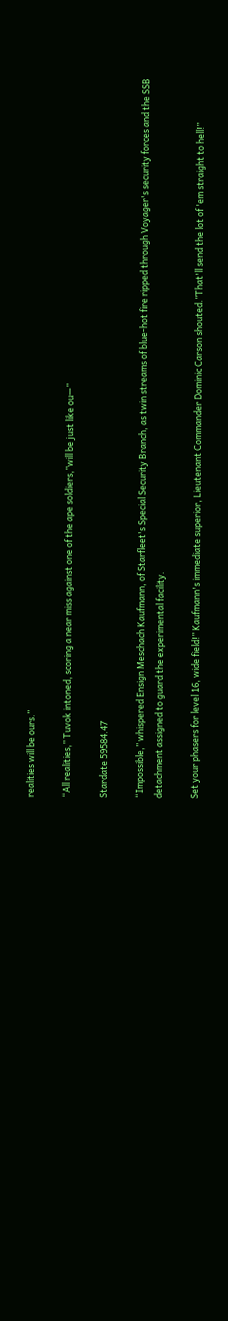realities will be ours.”

“All realities,” Tuvok intoned, scoring a near miss against one of the ape soldiers,”will be just like ou—”

Stardate 59584.47

“Impossible,” whispered Ensign Meschach Kaufmann, of Starfleet's Special Security Branch, as twin streams of blue-hot fire ripped through Voyager's security forces and the SSB detachment assigned to guard the experimental facility.

Set your phasers for level 16, wide field!” Kaufmann's immediate superior, Lieutenant Commander Dominic Carson shouted.”That'll send the lot of 'em straight to hell!”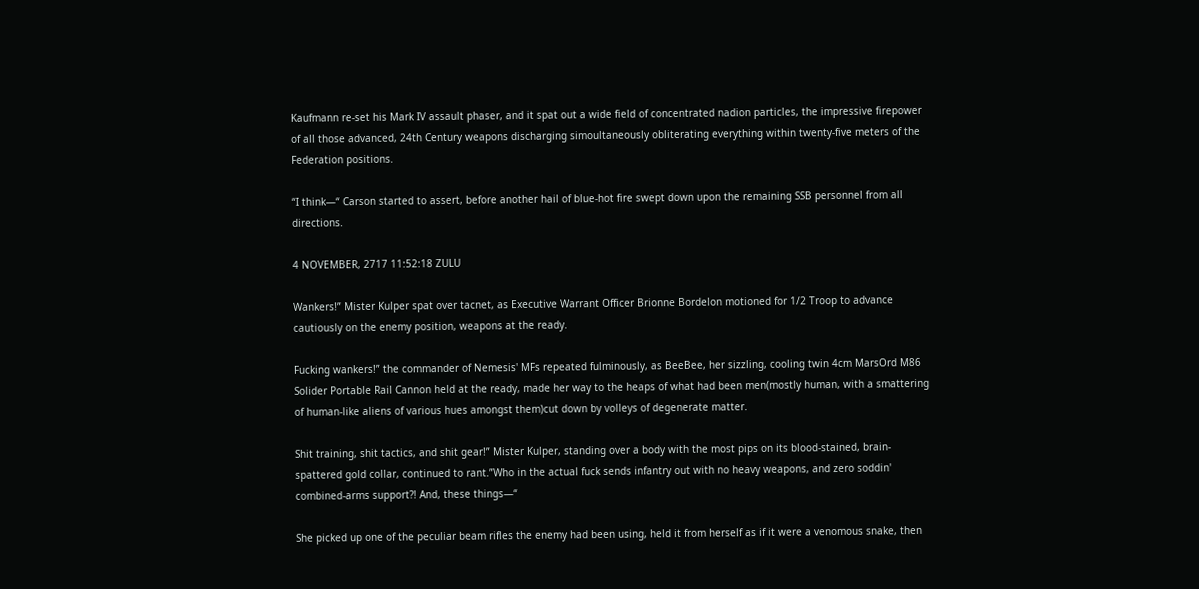Kaufmann re-set his Mark IV assault phaser, and it spat out a wide field of concentrated nadion particles, the impressive firepower of all those advanced, 24th Century weapons discharging simoultaneously obliterating everything within twenty-five meters of the Federation positions.

“I think—“ Carson started to assert, before another hail of blue-hot fire swept down upon the remaining SSB personnel from all directions.

4 NOVEMBER, 2717 11:52:18 ZULU

Wankers!” Mister Kulper spat over tacnet, as Executive Warrant Officer Brionne Bordelon motioned for 1/2 Troop to advance cautiously on the enemy position, weapons at the ready.

Fucking wankers!” the commander of Nemesis' MFs repeated fulminously, as BeeBee, her sizzling, cooling twin 4cm MarsOrd M86 Solider Portable Rail Cannon held at the ready, made her way to the heaps of what had been men(mostly human, with a smattering of human-like aliens of various hues amongst them)cut down by volleys of degenerate matter.

Shit training, shit tactics, and shit gear!” Mister Kulper, standing over a body with the most pips on its blood-stained, brain-spattered gold collar, continued to rant.”Who in the actual fuck sends infantry out with no heavy weapons, and zero soddin' combined-arms support?! And, these things—“

She picked up one of the peculiar beam rifles the enemy had been using, held it from herself as if it were a venomous snake, then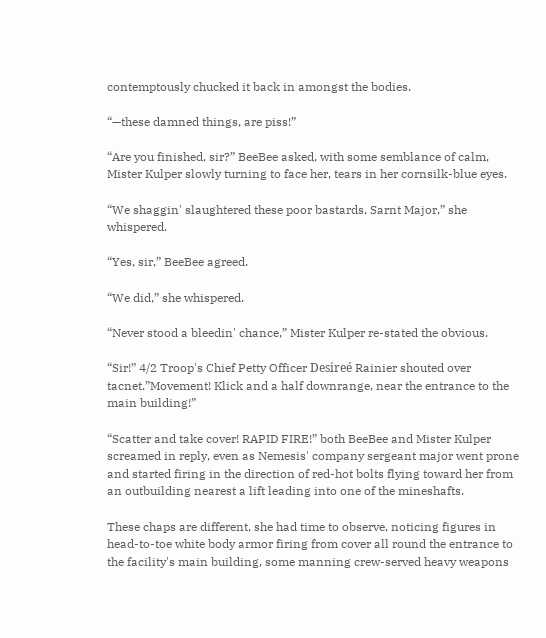contemptously chucked it back in amongst the bodies.

“—these damned things, are piss!”

“Are you finished, sir?” BeeBee asked, with some semblance of calm, Mister Kulper slowly turning to face her, tears in her cornsilk-blue eyes.

“We shaggin' slaughtered these poor bastards, Sarnt Major,” she whispered.

“Yes, sir,” BeeBee agreed.

“We did,” she whispered.

“Never stood a bleedin' chance,” Mister Kulper re-stated the obvious.

“Sir!” 4/2 Troop's Chief Petty Officer Desireé Rainier shouted over tacnet.”Movement! Klick and a half downrange, near the entrance to the main building!”

“Scatter and take cover! RAPID FIRE!” both BeeBee and Mister Kulper screamed in reply, even as Nemesis' company sergeant major went prone and started firing in the direction of red-hot bolts flying toward her from an outbuilding nearest a lift leading into one of the mineshafts.

These chaps are different, she had time to observe, noticing figures in head-to-toe white body armor firing from cover all round the entrance to the facility's main building, some manning crew-served heavy weapons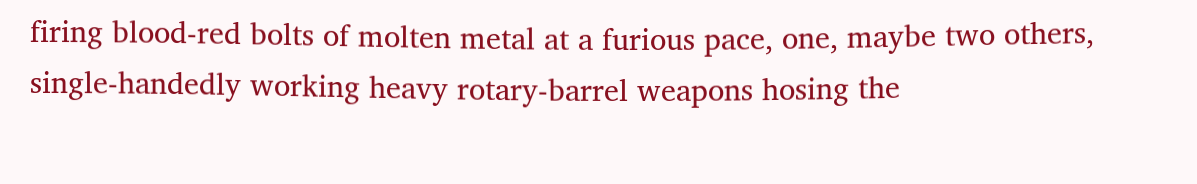firing blood-red bolts of molten metal at a furious pace, one, maybe two others, single-handedly working heavy rotary-barrel weapons hosing the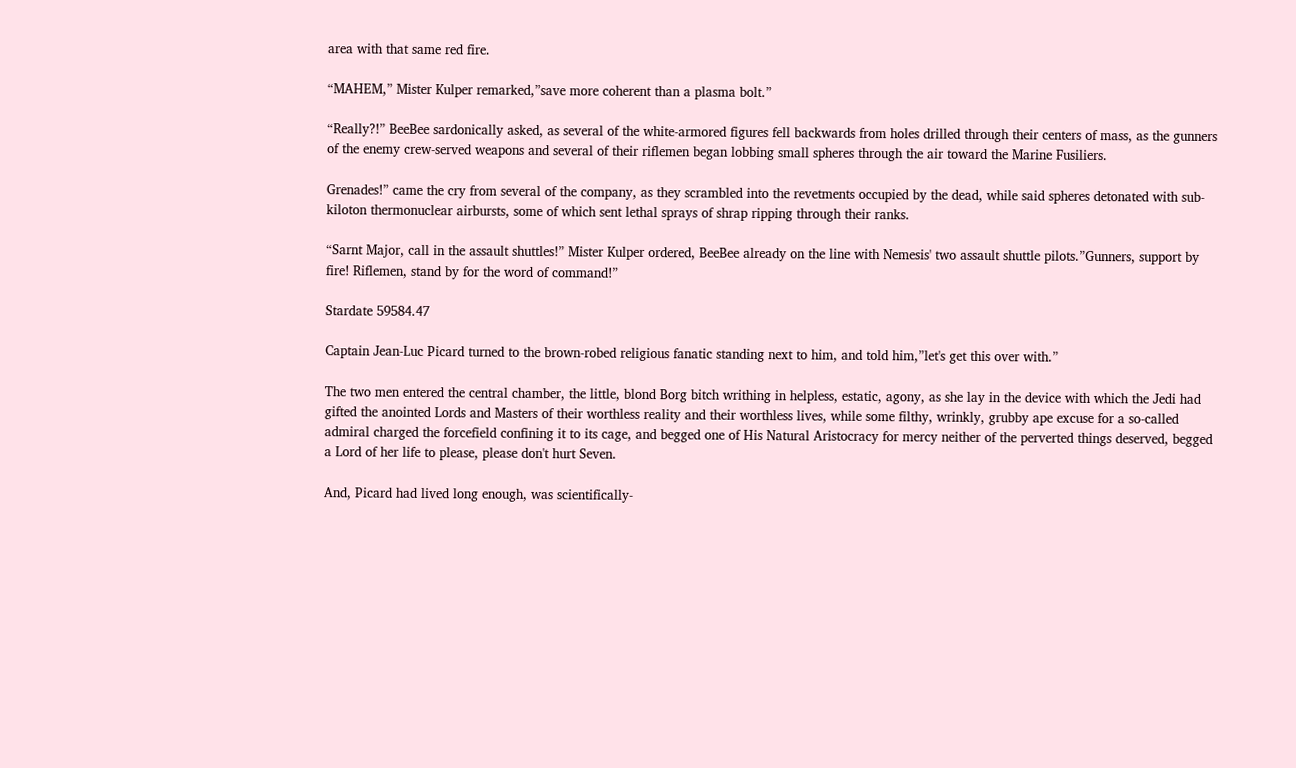area with that same red fire.

“MAHEM,” Mister Kulper remarked,”save more coherent than a plasma bolt.”

“Really?!” BeeBee sardonically asked, as several of the white-armored figures fell backwards from holes drilled through their centers of mass, as the gunners of the enemy crew-served weapons and several of their riflemen began lobbing small spheres through the air toward the Marine Fusiliers.

Grenades!” came the cry from several of the company, as they scrambled into the revetments occupied by the dead, while said spheres detonated with sub-kiloton thermonuclear airbursts, some of which sent lethal sprays of shrap ripping through their ranks.

“Sarnt Major, call in the assault shuttles!” Mister Kulper ordered, BeeBee already on the line with Nemesis' two assault shuttle pilots.”Gunners, support by fire! Riflemen, stand by for the word of command!”

Stardate 59584.47

Captain Jean-Luc Picard turned to the brown-robed religious fanatic standing next to him, and told him,”let's get this over with.”

The two men entered the central chamber, the little, blond Borg bitch writhing in helpless, estatic, agony, as she lay in the device with which the Jedi had gifted the anointed Lords and Masters of their worthless reality and their worthless lives, while some filthy, wrinkly, grubby ape excuse for a so-called admiral charged the forcefield confining it to its cage, and begged one of His Natural Aristocracy for mercy neither of the perverted things deserved, begged a Lord of her life to please, please don't hurt Seven.

And, Picard had lived long enough, was scientifically-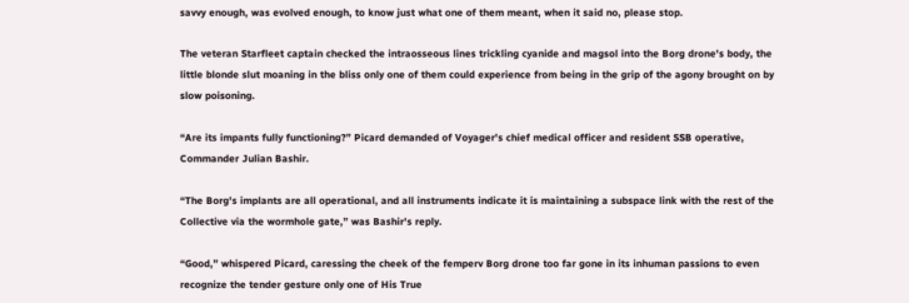savvy enough, was evolved enough, to know just what one of them meant, when it said no, please stop.

The veteran Starfleet captain checked the intraosseous lines trickling cyanide and magsol into the Borg drone's body, the little blonde slut moaning in the bliss only one of them could experience from being in the grip of the agony brought on by slow poisoning.

“Are its impants fully functioning?” Picard demanded of Voyager's chief medical officer and resident SSB operative, Commander Julian Bashir.

“The Borg's implants are all operational, and all instruments indicate it is maintaining a subspace link with the rest of the Collective via the wormhole gate,” was Bashir's reply.

“Good,” whispered Picard, caressing the cheek of the femperv Borg drone too far gone in its inhuman passions to even recognize the tender gesture only one of His True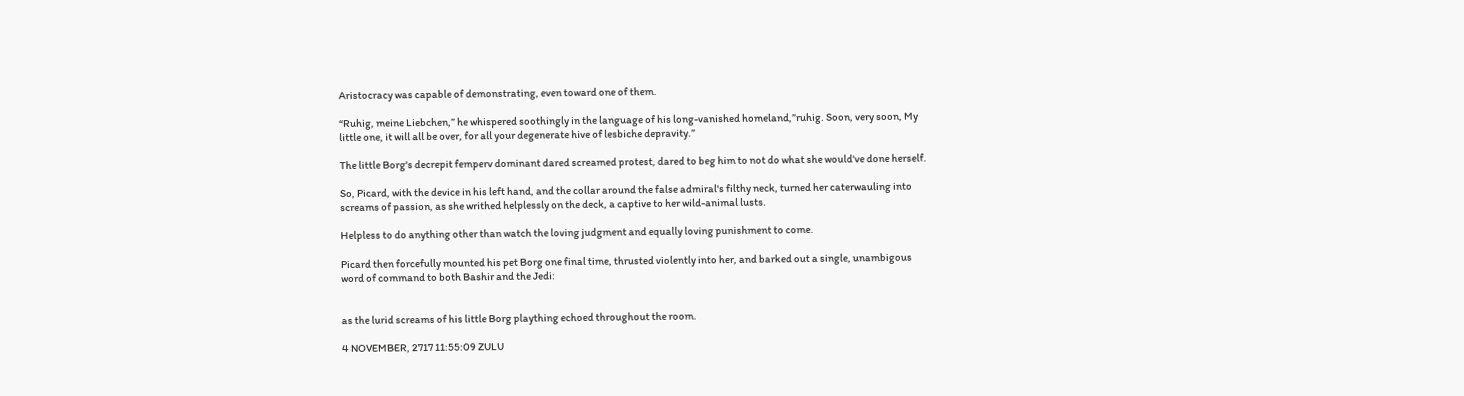Aristocracy was capable of demonstrating, even toward one of them.

“Ruhig, meine Liebchen,” he whispered soothingly in the language of his long-vanished homeland,”ruhig. Soon, very soon, My little one, it will all be over, for all your degenerate hive of lesbiche depravity.”

The little Borg's decrepit femperv dominant dared screamed protest, dared to beg him to not do what she would've done herself.

So, Picard, with the device in his left hand, and the collar around the false admiral's filthy neck, turned her caterwauling into screams of passion, as she writhed helplessly on the deck, a captive to her wild-animal lusts.

Helpless to do anything other than watch the loving judgment and equally loving punishment to come.

Picard then forcefully mounted his pet Borg one final time, thrusted violently into her, and barked out a single, unambigous word of command to both Bashir and the Jedi:


as the lurid screams of his little Borg plaything echoed throughout the room.

4 NOVEMBER, 2717 11:55:09 ZULU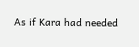As if Kara had needed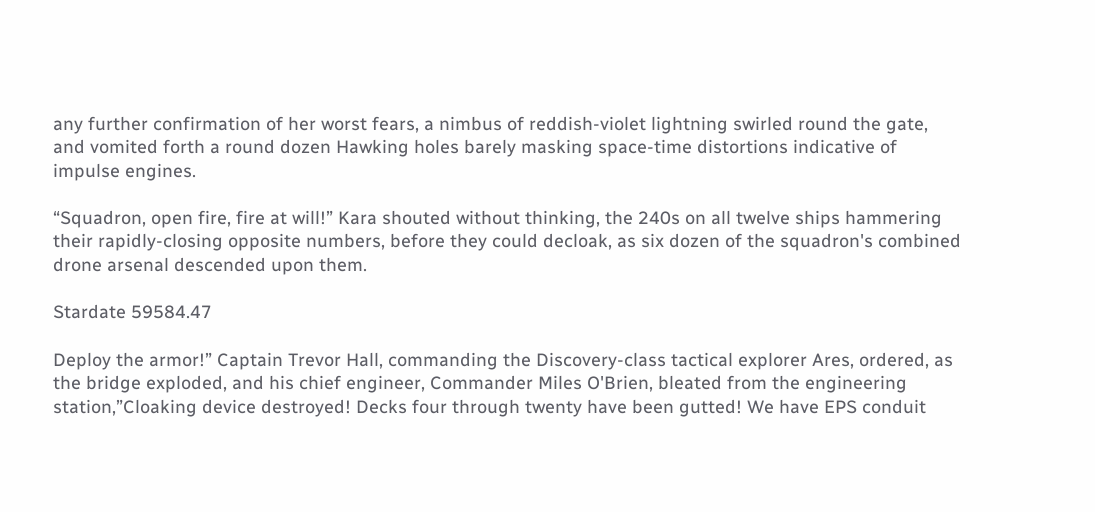any further confirmation of her worst fears, a nimbus of reddish-violet lightning swirled round the gate, and vomited forth a round dozen Hawking holes barely masking space-time distortions indicative of impulse engines.

“Squadron, open fire, fire at will!” Kara shouted without thinking, the 240s on all twelve ships hammering their rapidly-closing opposite numbers, before they could decloak, as six dozen of the squadron's combined drone arsenal descended upon them.

Stardate 59584.47

Deploy the armor!” Captain Trevor Hall, commanding the Discovery-class tactical explorer Ares, ordered, as the bridge exploded, and his chief engineer, Commander Miles O'Brien, bleated from the engineering station,”Cloaking device destroyed! Decks four through twenty have been gutted! We have EPS conduit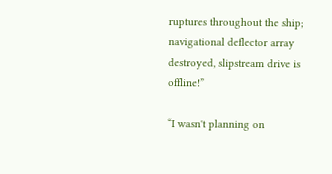ruptures throughout the ship; navigational deflector array destroyed, slipstream drive is offline!”

“I wasn't planning on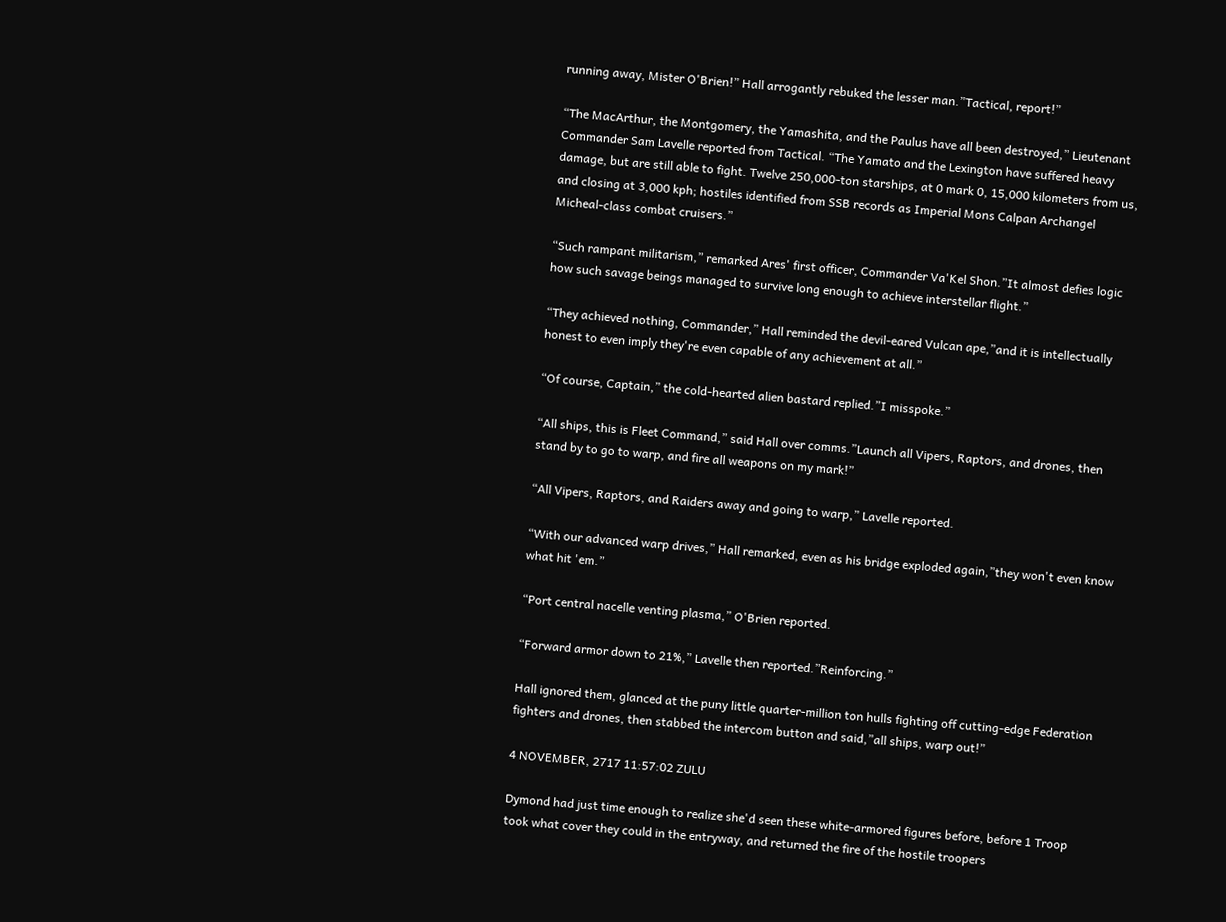running away, Mister O'Brien!” Hall arrogantly rebuked the lesser man.”Tactical, report!”

“The MacArthur, the Montgomery, the Yamashita, and the Paulus have all been destroyed,” Lieutenant Commander Sam Lavelle reported from Tactical. “The Yamato and the Lexington have suffered heavy damage, but are still able to fight. Twelve 250,000-ton starships, at 0 mark 0, 15,000 kilometers from us, and closing at 3,000 kph; hostiles identified from SSB records as Imperial Mons Calpan Archangel Micheal-class combat cruisers.”

“Such rampant militarism,” remarked Ares' first officer, Commander Va'Kel Shon.”It almost defies logic how such savage beings managed to survive long enough to achieve interstellar flight.”

“They achieved nothing, Commander,” Hall reminded the devil-eared Vulcan ape,”and it is intellectually honest to even imply they're even capable of any achievement at all.”

“Of course, Captain,” the cold-hearted alien bastard replied.”I misspoke.”

“All ships, this is Fleet Command,” said Hall over comms.”Launch all Vipers, Raptors, and drones, then stand by to go to warp, and fire all weapons on my mark!”

“All Vipers, Raptors, and Raiders away and going to warp,” Lavelle reported.

“With our advanced warp drives,” Hall remarked, even as his bridge exploded again,”they won't even know what hit 'em.”

“Port central nacelle venting plasma,” O'Brien reported.

“Forward armor down to 21%,” Lavelle then reported.”Reinforcing.”

Hall ignored them, glanced at the puny little quarter-million ton hulls fighting off cutting-edge Federation fighters and drones, then stabbed the intercom button and said,”all ships, warp out!”

4 NOVEMBER, 2717 11:57:02 ZULU

Dymond had just time enough to realize she'd seen these white-armored figures before, before 1 Troop took what cover they could in the entryway, and returned the fire of the hostile troopers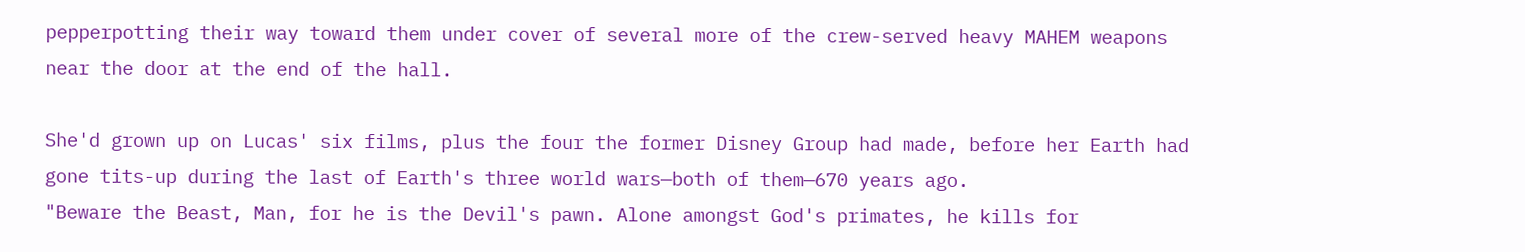pepperpotting their way toward them under cover of several more of the crew-served heavy MAHEM weapons near the door at the end of the hall.

She'd grown up on Lucas' six films, plus the four the former Disney Group had made, before her Earth had gone tits-up during the last of Earth's three world wars—both of them—670 years ago.
"Beware the Beast, Man, for he is the Devil's pawn. Alone amongst God's primates, he kills for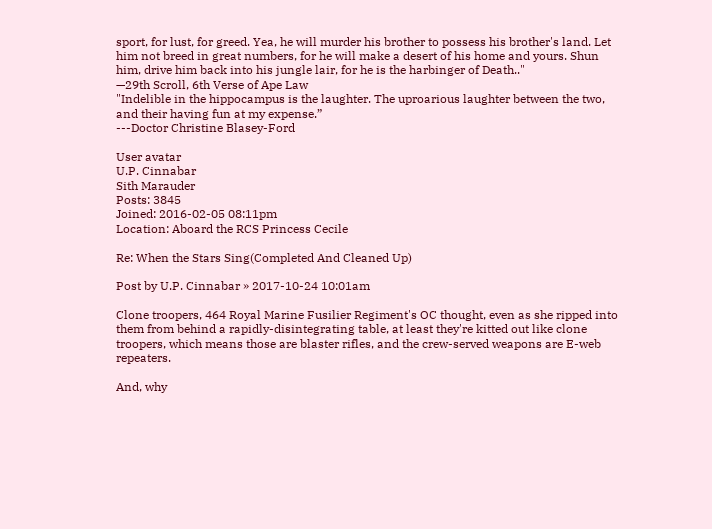sport, for lust, for greed. Yea, he will murder his brother to possess his brother's land. Let him not breed in great numbers, for he will make a desert of his home and yours. Shun him, drive him back into his jungle lair, for he is the harbinger of Death.."
—29th Scroll, 6th Verse of Ape Law
"Indelible in the hippocampus is the laughter. The uproarious laughter between the two, and their having fun at my expense.”
---Doctor Christine Blasey-Ford

User avatar
U.P. Cinnabar
Sith Marauder
Posts: 3845
Joined: 2016-02-05 08:11pm
Location: Aboard the RCS Princess Cecile

Re: When the Stars Sing(Completed And Cleaned Up)

Post by U.P. Cinnabar » 2017-10-24 10:01am

Clone troopers, 464 Royal Marine Fusilier Regiment's OC thought, even as she ripped into them from behind a rapidly-disintegrating table, at least they're kitted out like clone troopers, which means those are blaster rifles, and the crew-served weapons are E-web repeaters.

And, why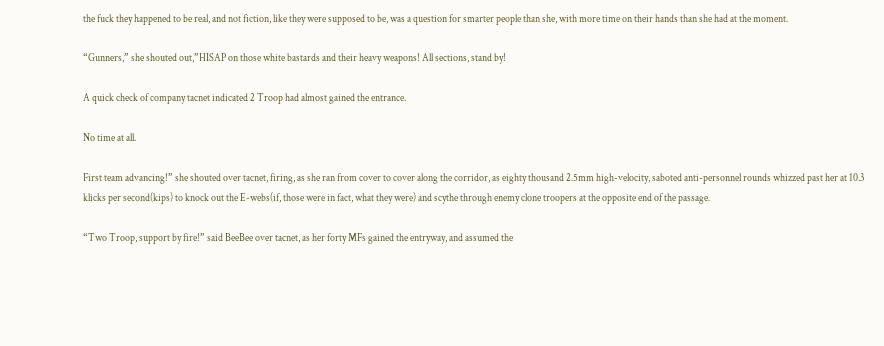the fuck they happened to be real, and not fiction, like they were supposed to be, was a question for smarter people than she, with more time on their hands than she had at the moment.

“Gunners,” she shouted out,”HISAP on those white bastards and their heavy weapons! All sections, stand by!

A quick check of company tacnet indicated 2 Troop had almost gained the entrance.

No time at all.

First team advancing!” she shouted over tacnet, firing, as she ran from cover to cover along the corridor, as eighty thousand 2.5mm high-velocity, saboted anti-personnel rounds whizzed past her at 10.3 klicks per second(kips) to knock out the E-webs(if, those were in fact, what they were) and scythe through enemy clone troopers at the opposite end of the passage.

“Two Troop, support by fire!” said BeeBee over tacnet, as her forty MFs gained the entryway, and assumed the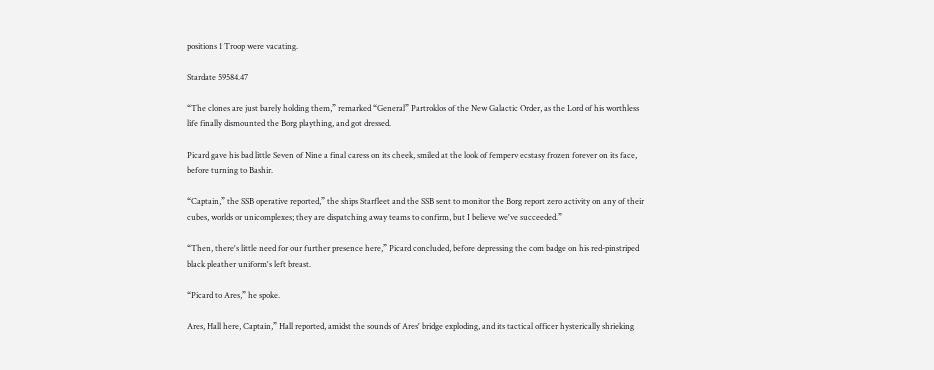positions 1 Troop were vacating.

Stardate 59584.47

“The clones are just barely holding them,” remarked “General” Partroklos of the New Galactic Order, as the Lord of his worthless life finally dismounted the Borg plaything, and got dressed.

Picard gave his bad little Seven of Nine a final caress on its cheek, smiled at the look of femperv ecstasy frozen forever on its face, before turning to Bashir.

“Captain,” the SSB operative reported,” the ships Starfleet and the SSB sent to monitor the Borg report zero activity on any of their cubes, worlds or unicomplexes; they are dispatching away teams to confirm, but I believe we've succeeded.”

“Then, there's little need for our further presence here,” Picard concluded, before depressing the com badge on his red-pinstriped black pleather uniform's left breast.

“Picard to Ares,” he spoke.

Ares, Hall here, Captain,” Hall reported, amidst the sounds of Ares' bridge exploding, and its tactical officer hysterically shrieking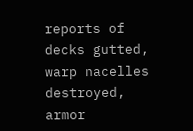reports of decks gutted, warp nacelles destroyed, armor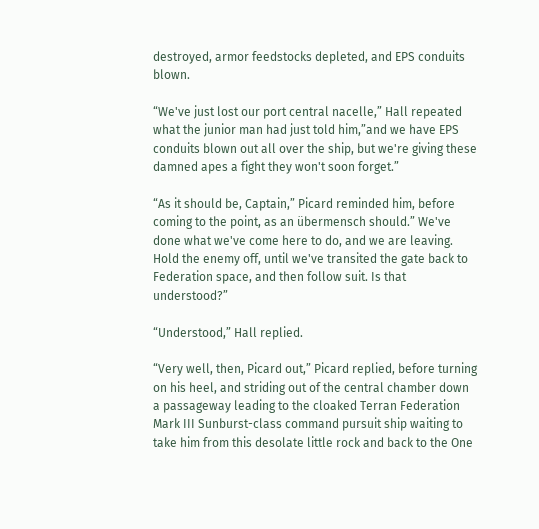destroyed, armor feedstocks depleted, and EPS conduits blown.

“We've just lost our port central nacelle,” Hall repeated what the junior man had just told him,”and we have EPS conduits blown out all over the ship, but we're giving these damned apes a fight they won't soon forget.”

“As it should be, Captain,” Picard reminded him, before coming to the point, as an übermensch should.” We've done what we've come here to do, and we are leaving. Hold the enemy off, until we've transited the gate back to Federation space, and then follow suit. Is that understood?”

“Understood,” Hall replied.

“Very well, then, Picard out,” Picard replied, before turning on his heel, and striding out of the central chamber down a passageway leading to the cloaked Terran Federation Mark III Sunburst-class command pursuit ship waiting to take him from this desolate little rock and back to the One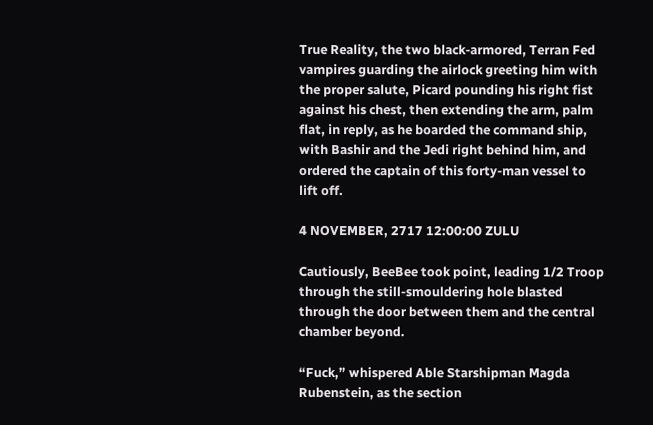True Reality, the two black-armored, Terran Fed vampires guarding the airlock greeting him with the proper salute, Picard pounding his right fist against his chest, then extending the arm, palm flat, in reply, as he boarded the command ship, with Bashir and the Jedi right behind him, and ordered the captain of this forty-man vessel to lift off.

4 NOVEMBER, 2717 12:00:00 ZULU

Cautiously, BeeBee took point, leading 1/2 Troop through the still-smouldering hole blasted through the door between them and the central chamber beyond.

“Fuck,” whispered Able Starshipman Magda Rubenstein, as the section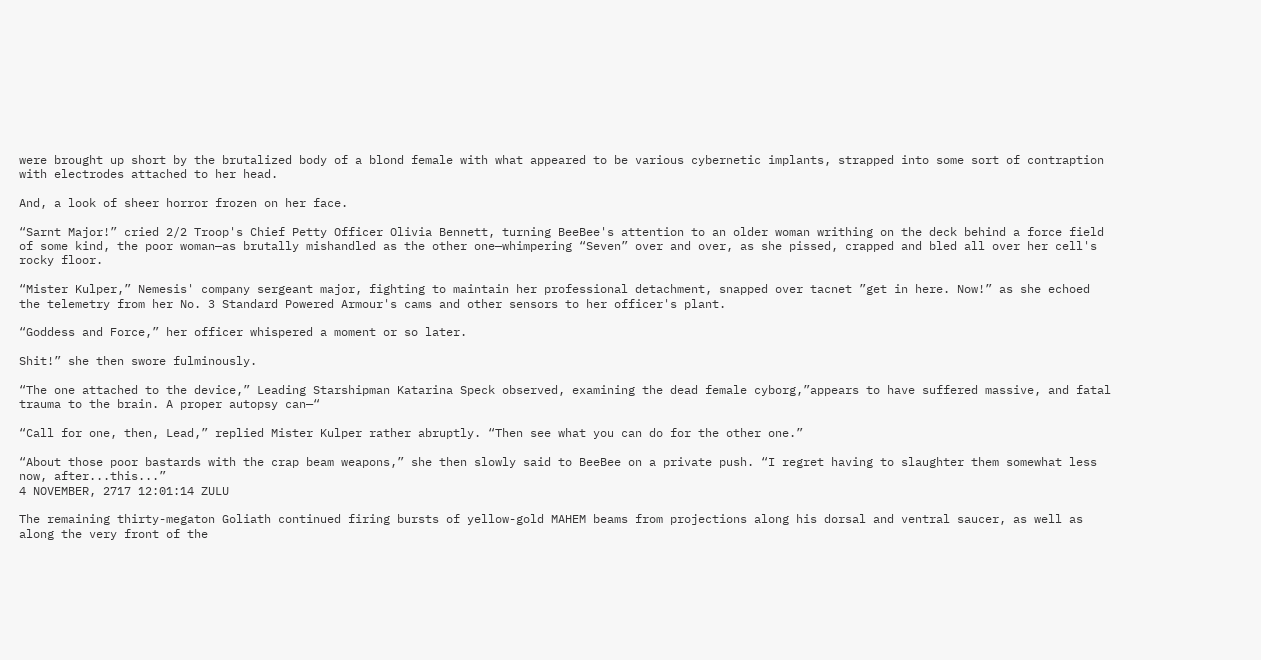were brought up short by the brutalized body of a blond female with what appeared to be various cybernetic implants, strapped into some sort of contraption with electrodes attached to her head.

And, a look of sheer horror frozen on her face.

“Sarnt Major!” cried 2/2 Troop's Chief Petty Officer Olivia Bennett, turning BeeBee's attention to an older woman writhing on the deck behind a force field of some kind, the poor woman—as brutally mishandled as the other one—whimpering “Seven” over and over, as she pissed, crapped and bled all over her cell's rocky floor.

“Mister Kulper,” Nemesis' company sergeant major, fighting to maintain her professional detachment, snapped over tacnet ”get in here. Now!” as she echoed the telemetry from her No. 3 Standard Powered Armour's cams and other sensors to her officer's plant.

“Goddess and Force,” her officer whispered a moment or so later.

Shit!” she then swore fulminously.

“The one attached to the device,” Leading Starshipman Katarina Speck observed, examining the dead female cyborg,”appears to have suffered massive, and fatal trauma to the brain. A proper autopsy can—“

“Call for one, then, Lead,” replied Mister Kulper rather abruptly. “Then see what you can do for the other one.”

“About those poor bastards with the crap beam weapons,” she then slowly said to BeeBee on a private push. “I regret having to slaughter them somewhat less now, after...this...”
4 NOVEMBER, 2717 12:01:14 ZULU

The remaining thirty-megaton Goliath continued firing bursts of yellow-gold MAHEM beams from projections along his dorsal and ventral saucer, as well as along the very front of the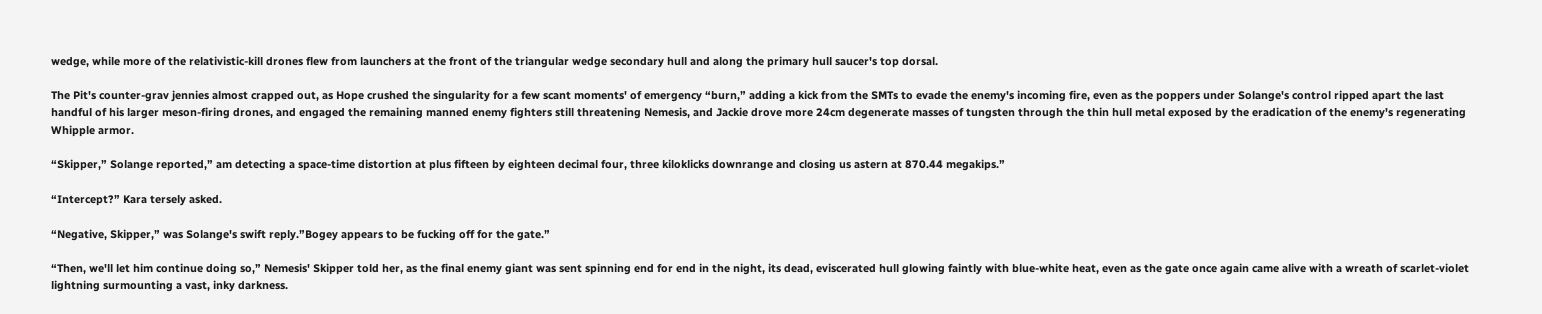wedge, while more of the relativistic-kill drones flew from launchers at the front of the triangular wedge secondary hull and along the primary hull saucer's top dorsal.

The Pit's counter-grav jennies almost crapped out, as Hope crushed the singularity for a few scant moments' of emergency “burn,” adding a kick from the SMTs to evade the enemy's incoming fire, even as the poppers under Solange's control ripped apart the last handful of his larger meson-firing drones, and engaged the remaining manned enemy fighters still threatening Nemesis, and Jackie drove more 24cm degenerate masses of tungsten through the thin hull metal exposed by the eradication of the enemy's regenerating Whipple armor.

“Skipper,” Solange reported,” am detecting a space-time distortion at plus fifteen by eighteen decimal four, three kiloklicks downrange and closing us astern at 870.44 megakips.”

“Intercept?” Kara tersely asked.

“Negative, Skipper,” was Solange's swift reply.”Bogey appears to be fucking off for the gate.”

“Then, we'll let him continue doing so,” Nemesis' Skipper told her, as the final enemy giant was sent spinning end for end in the night, its dead, eviscerated hull glowing faintly with blue-white heat, even as the gate once again came alive with a wreath of scarlet-violet lightning surmounting a vast, inky darkness.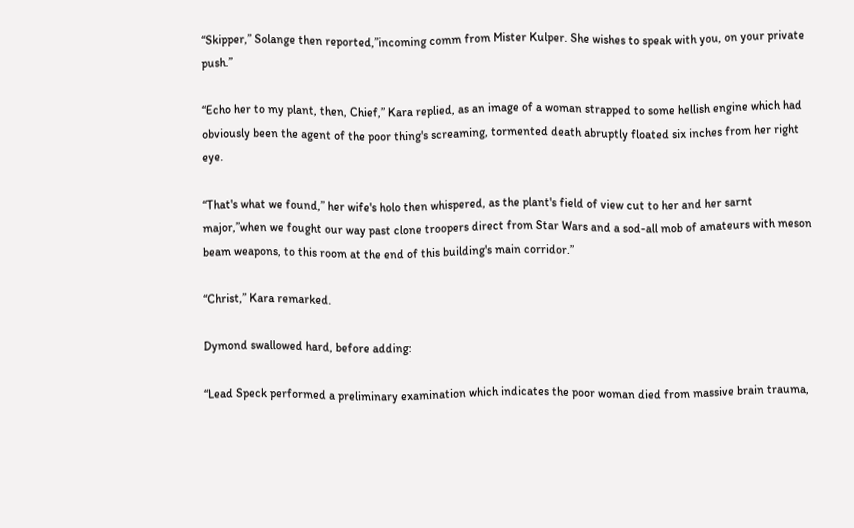“Skipper,” Solange then reported,”incoming comm from Mister Kulper. She wishes to speak with you, on your private push.”

“Echo her to my plant, then, Chief,” Kara replied, as an image of a woman strapped to some hellish engine which had obviously been the agent of the poor thing's screaming, tormented death abruptly floated six inches from her right eye.

“That's what we found,” her wife's holo then whispered, as the plant's field of view cut to her and her sarnt major,”when we fought our way past clone troopers direct from Star Wars and a sod-all mob of amateurs with meson beam weapons, to this room at the end of this building's main corridor.”

“Christ,” Kara remarked.

Dymond swallowed hard, before adding:

“Lead Speck performed a preliminary examination which indicates the poor woman died from massive brain trauma,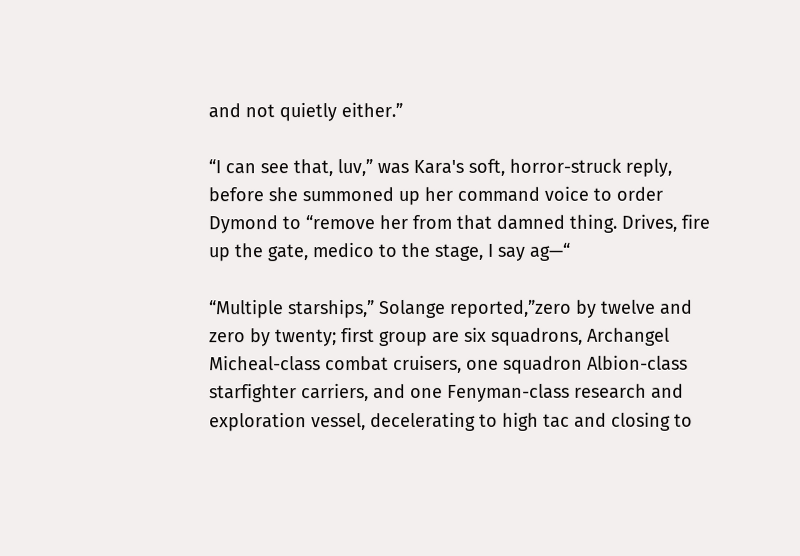and not quietly either.”

“I can see that, luv,” was Kara's soft, horror-struck reply, before she summoned up her command voice to order Dymond to “remove her from that damned thing. Drives, fire up the gate, medico to the stage, I say ag—“

“Multiple starships,” Solange reported,”zero by twelve and zero by twenty; first group are six squadrons, Archangel Micheal-class combat cruisers, one squadron Albion-class starfighter carriers, and one Fenyman-class research and exploration vessel, decelerating to high tac and closing to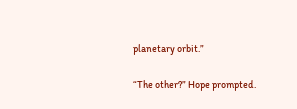planetary orbit.”

“The other?” Hope prompted.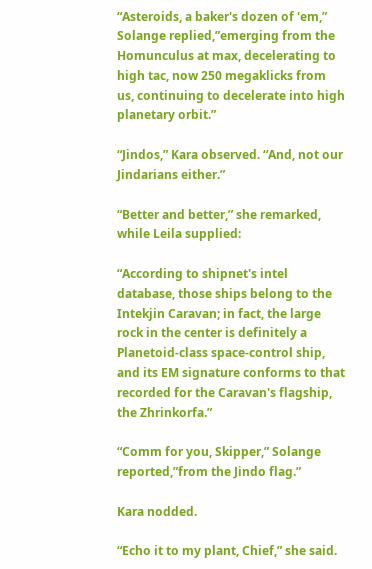“Asteroids, a baker's dozen of 'em,” Solange replied,”emerging from the Homunculus at max, decelerating to high tac, now 250 megaklicks from us, continuing to decelerate into high planetary orbit.”

“Jindos,” Kara observed. “And, not our Jindarians either.”

“Better and better,” she remarked, while Leila supplied:

“According to shipnet's intel database, those ships belong to the Intekjin Caravan; in fact, the large rock in the center is definitely a Planetoid-class space-control ship, and its EM signature conforms to that recorded for the Caravan's flagship, the Zhrinkorfa.”

“Comm for you, Skipper,” Solange reported,”from the Jindo flag.”

Kara nodded.

“Echo it to my plant, Chief,” she said.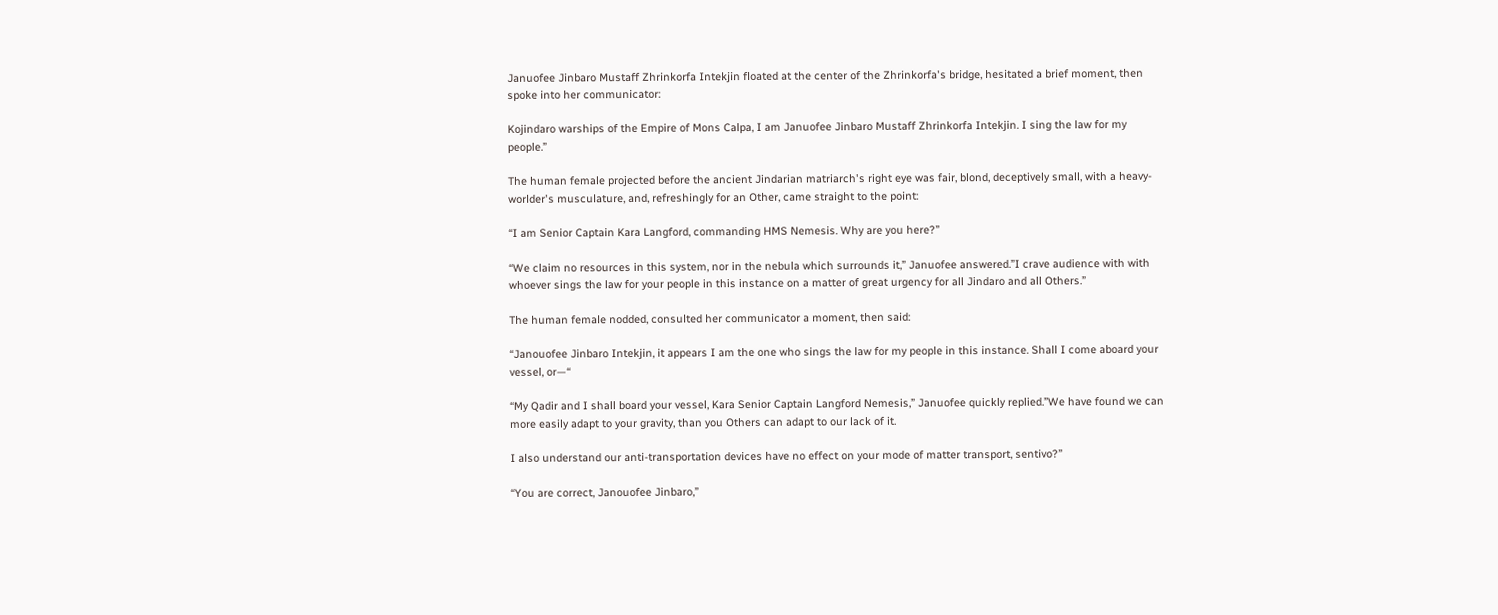Januofee Jinbaro Mustaff Zhrinkorfa Intekjin floated at the center of the Zhrinkorfa's bridge, hesitated a brief moment, then spoke into her communicator:

Kojindaro warships of the Empire of Mons Calpa, I am Januofee Jinbaro Mustaff Zhrinkorfa Intekjin. I sing the law for my people.”

The human female projected before the ancient Jindarian matriarch's right eye was fair, blond, deceptively small, with a heavy-worlder's musculature, and, refreshingly for an Other, came straight to the point:

“I am Senior Captain Kara Langford, commanding HMS Nemesis. Why are you here?”

“We claim no resources in this system, nor in the nebula which surrounds it,” Januofee answered.”I crave audience with with whoever sings the law for your people in this instance on a matter of great urgency for all Jindaro and all Others.”

The human female nodded, consulted her communicator a moment, then said:

“Janouofee Jinbaro Intekjin, it appears I am the one who sings the law for my people in this instance. Shall I come aboard your vessel, or—“

“My Qadir and I shall board your vessel, Kara Senior Captain Langford Nemesis,” Januofee quickly replied.”We have found we can more easily adapt to your gravity, than you Others can adapt to our lack of it.

I also understand our anti-transportation devices have no effect on your mode of matter transport, sentivo?”

“You are correct, Janouofee Jinbaro,”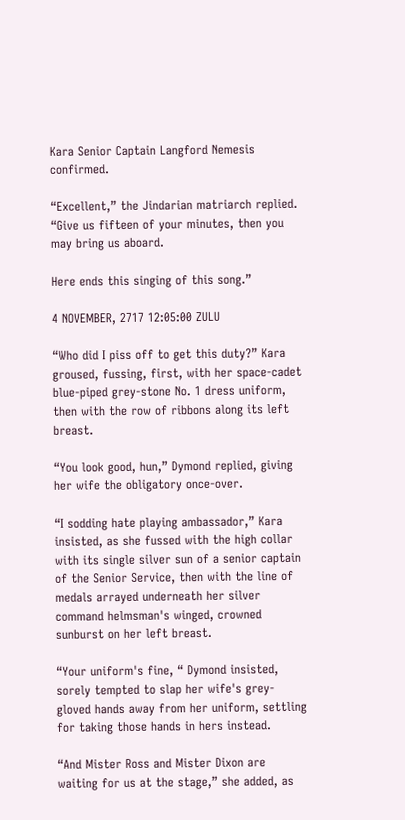Kara Senior Captain Langford Nemesis confirmed.

“Excellent,” the Jindarian matriarch replied. “Give us fifteen of your minutes, then you may bring us aboard.

Here ends this singing of this song.”

4 NOVEMBER, 2717 12:05:00 ZULU

“Who did I piss off to get this duty?” Kara groused, fussing, first, with her space-cadet blue-piped grey-stone No. 1 dress uniform, then with the row of ribbons along its left breast.

“You look good, hun,” Dymond replied, giving her wife the obligatory once-over.

“I sodding hate playing ambassador,” Kara insisted, as she fussed with the high collar with its single silver sun of a senior captain of the Senior Service, then with the line of medals arrayed underneath her silver command helmsman's winged, crowned sunburst on her left breast.

“Your uniform's fine, “ Dymond insisted, sorely tempted to slap her wife's grey-gloved hands away from her uniform, settling for taking those hands in hers instead.

“And Mister Ross and Mister Dixon are waiting for us at the stage,” she added, as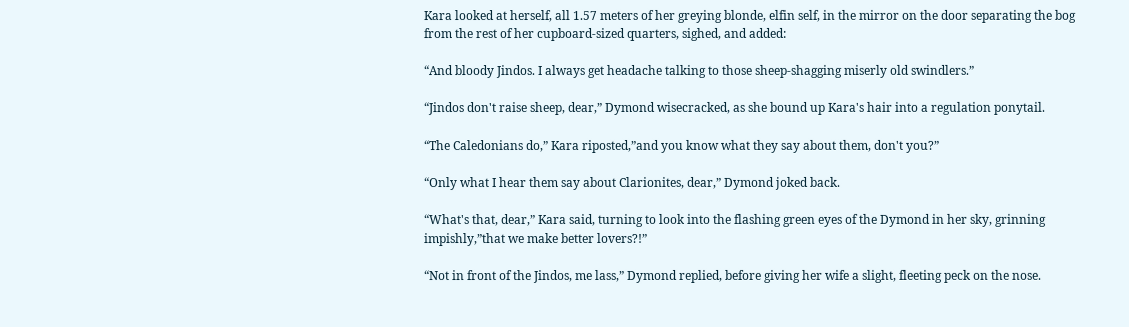Kara looked at herself, all 1.57 meters of her greying blonde, elfin self, in the mirror on the door separating the bog from the rest of her cupboard-sized quarters, sighed, and added:

“And bloody Jindos. I always get headache talking to those sheep-shagging miserly old swindlers.”

“Jindos don't raise sheep, dear,” Dymond wisecracked, as she bound up Kara's hair into a regulation ponytail.

“The Caledonians do,” Kara riposted,”and you know what they say about them, don't you?”

“Only what I hear them say about Clarionites, dear,” Dymond joked back.

“What's that, dear,” Kara said, turning to look into the flashing green eyes of the Dymond in her sky, grinning impishly,”that we make better lovers?!”

“Not in front of the Jindos, me lass,” Dymond replied, before giving her wife a slight, fleeting peck on the nose.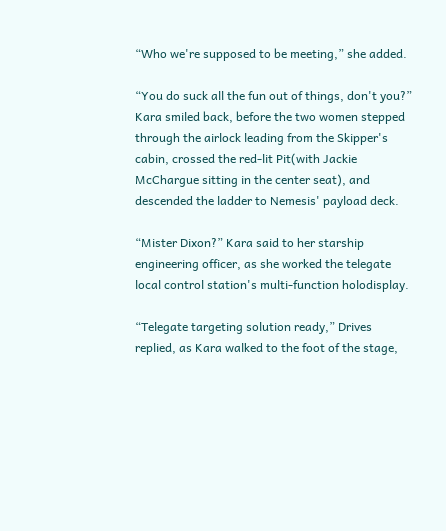“Who we're supposed to be meeting,” she added.

“You do suck all the fun out of things, don't you?” Kara smiled back, before the two women stepped through the airlock leading from the Skipper's cabin, crossed the red-lit Pit(with Jackie McChargue sitting in the center seat), and descended the ladder to Nemesis' payload deck.

“Mister Dixon?” Kara said to her starship engineering officer, as she worked the telegate local control station's multi-function holodisplay.

“Telegate targeting solution ready,” Drives replied, as Kara walked to the foot of the stage,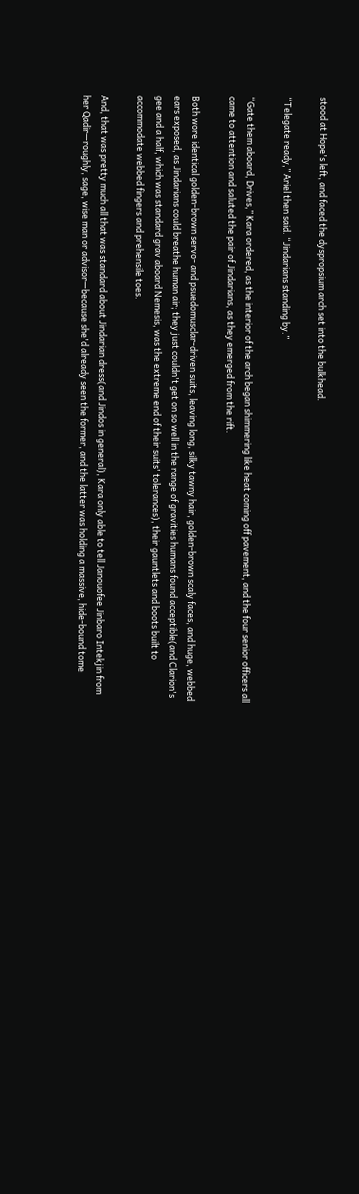stood at Hope's left, and faced the dyspropsium arch set into the bulkhead.

“Telegate ready,” Ariel then said. “Jindarians standing by.”

“Gate them aboard, Drives,” Kara ordered, as the interior of the arch began shimmering like heat coming off pavement, and the four senior officers all came to attention and saluted the pair of Jindarians, as they emerged from the rift.

Both wore identical golden-brown servo- and psuedomusclar-driven suits, leaving long, silky tawny hair, golden-brown scaly faces, and huge, webbed ears exposed, as Jindarians could breathe human air; they just couldn't get on so well in the range of gravities humans found acceptible(and Clarion's gee and a half, which was standard grav aboard Nemesis, was the extreme end of their suits' tolerances), their gauntlets and boots built to accommodate webbed fingers and prehensile toes.

And, that was pretty much all that was standard about Jindarian dress(and Jindos in general), Kara only able to tell Janouofee Jinbaro Intekjin from her Qadir—roughly, sage, wise man or advisor—because she'd already seen the former, and the latter was holding a massive, hide-bound tome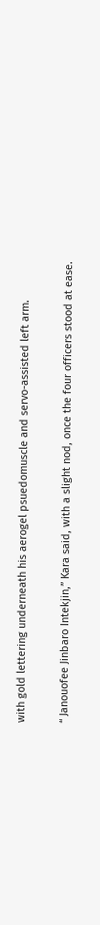with gold lettering underneath his aerogel psuedomuscle and servo-assisted left arm.

“ Janouofee Jinbaro Intekjin,” Kara said, with a slight nod, once the four officers stood at ease.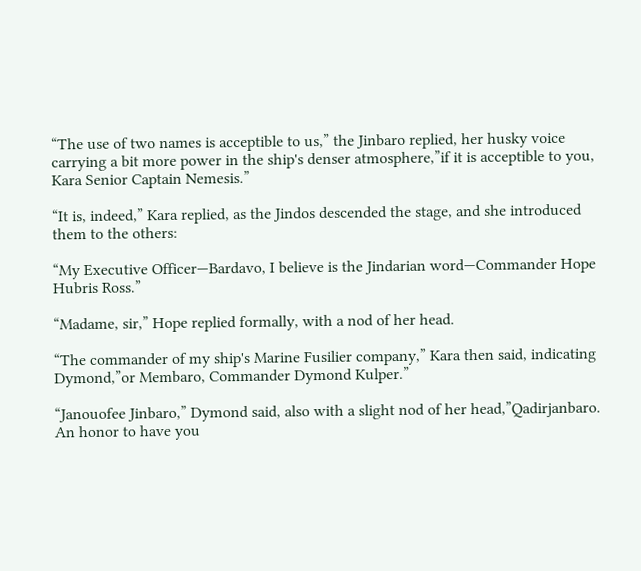“The use of two names is acceptible to us,” the Jinbaro replied, her husky voice carrying a bit more power in the ship's denser atmosphere,”if it is acceptible to you, Kara Senior Captain Nemesis.”

“It is, indeed,” Kara replied, as the Jindos descended the stage, and she introduced them to the others:

“My Executive Officer—Bardavo, I believe is the Jindarian word—Commander Hope Hubris Ross.”

“Madame, sir,” Hope replied formally, with a nod of her head.

“The commander of my ship's Marine Fusilier company,” Kara then said, indicating Dymond,”or Membaro, Commander Dymond Kulper.”

“Janouofee Jinbaro,” Dymond said, also with a slight nod of her head,”Qadirjanbaro. An honor to have you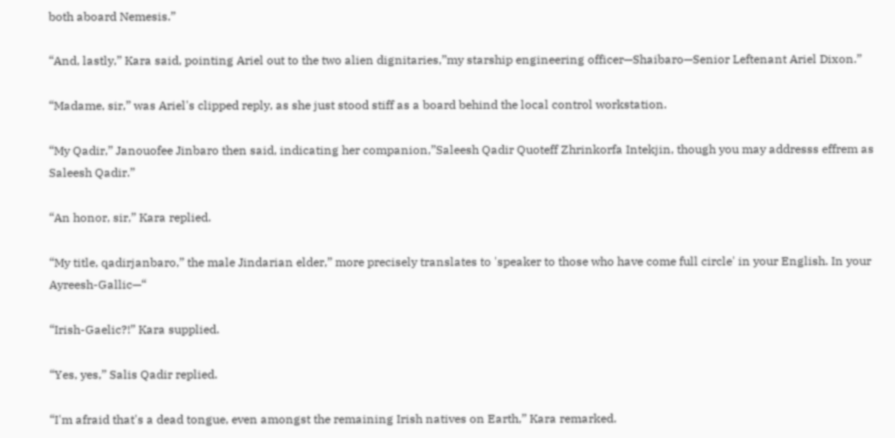both aboard Nemesis.”

“And, lastly,” Kara said, pointing Ariel out to the two alien dignitaries,”my starship engineering officer—Shaibaro—Senior Leftenant Ariel Dixon.”

“Madame, sir,” was Ariel's clipped reply, as she just stood stiff as a board behind the local control workstation.

“My Qadir,” Janouofee Jinbaro then said, indicating her companion,”Saleesh Qadir Quoteff Zhrinkorfa Intekjin, though you may addresss effrem as Saleesh Qadir.”

“An honor, sir,” Kara replied.

“My title, qadirjanbaro,” the male Jindarian elder,” more precisely translates to 'speaker to those who have come full circle' in your English. In your Ayreesh-Gallic—“

“Irish-Gaelic?!” Kara supplied.

“Yes, yes,” Salis Qadir replied.

“I'm afraid that's a dead tongue, even amongst the remaining Irish natives on Earth,” Kara remarked.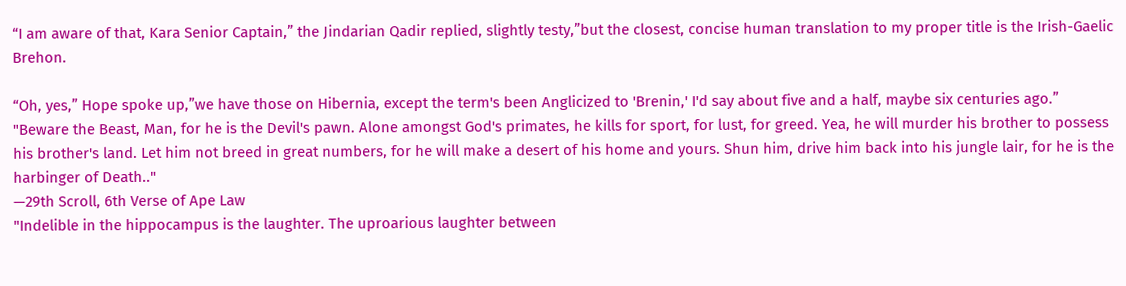“I am aware of that, Kara Senior Captain,” the Jindarian Qadir replied, slightly testy,”but the closest, concise human translation to my proper title is the Irish-Gaelic Brehon.

“Oh, yes,” Hope spoke up,”we have those on Hibernia, except the term's been Anglicized to 'Brenin,' I'd say about five and a half, maybe six centuries ago.”
"Beware the Beast, Man, for he is the Devil's pawn. Alone amongst God's primates, he kills for sport, for lust, for greed. Yea, he will murder his brother to possess his brother's land. Let him not breed in great numbers, for he will make a desert of his home and yours. Shun him, drive him back into his jungle lair, for he is the harbinger of Death.."
—29th Scroll, 6th Verse of Ape Law
"Indelible in the hippocampus is the laughter. The uproarious laughter between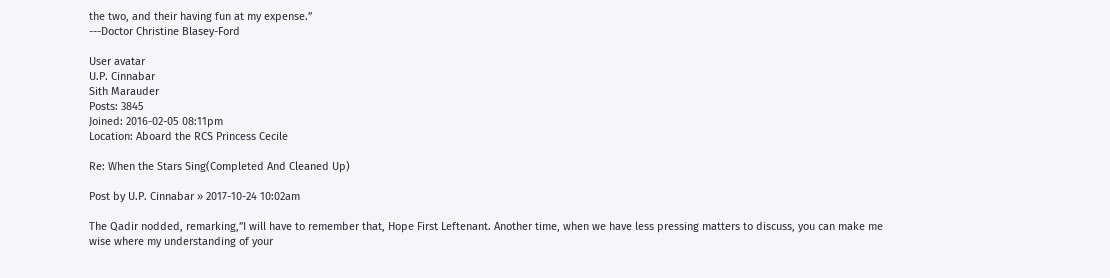the two, and their having fun at my expense.”
---Doctor Christine Blasey-Ford

User avatar
U.P. Cinnabar
Sith Marauder
Posts: 3845
Joined: 2016-02-05 08:11pm
Location: Aboard the RCS Princess Cecile

Re: When the Stars Sing(Completed And Cleaned Up)

Post by U.P. Cinnabar » 2017-10-24 10:02am

The Qadir nodded, remarking,”I will have to remember that, Hope First Leftenant. Another time, when we have less pressing matters to discuss, you can make me wise where my understanding of your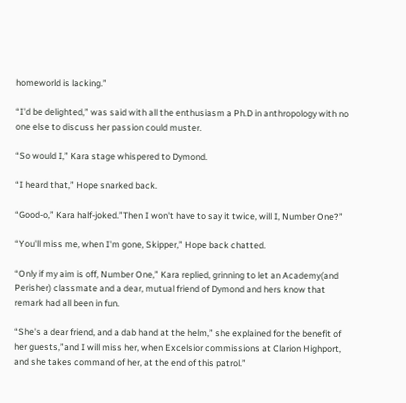homeworld is lacking.”

“I'd be delighted,” was said with all the enthusiasm a Ph.D in anthropology with no one else to discuss her passion could muster.

“So would I,” Kara stage whispered to Dymond.

“I heard that,” Hope snarked back.

“Good-o,” Kara half-joked.”Then I won't have to say it twice, will I, Number One?”

“You'll miss me, when I'm gone, Skipper,” Hope back chatted.

“Only if my aim is off, Number One,” Kara replied, grinning to let an Academy(and Perisher) classmate and a dear, mutual friend of Dymond and hers know that remark had all been in fun.

“She's a dear friend, and a dab hand at the helm,” she explained for the benefit of her guests,”and I will miss her, when Excelsior commissions at Clarion Highport, and she takes command of her, at the end of this patrol.”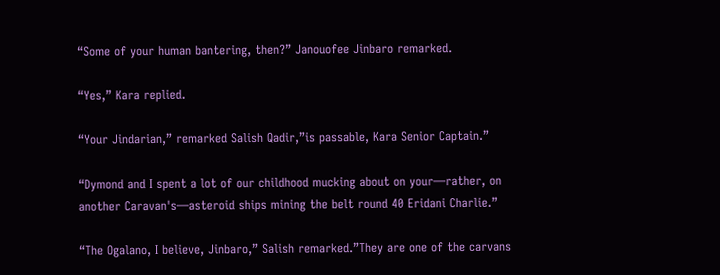“Some of your human bantering, then?” Janouofee Jinbaro remarked.

“Yes,” Kara replied.

“Your Jindarian,” remarked Salish Qadir,”is passable, Kara Senior Captain.”

“Dymond and I spent a lot of our childhood mucking about on your—rather, on another Caravan's—asteroid ships mining the belt round 40 Eridani Charlie.”

“The Ogalano, I believe, Jinbaro,” Salish remarked.”They are one of the carvans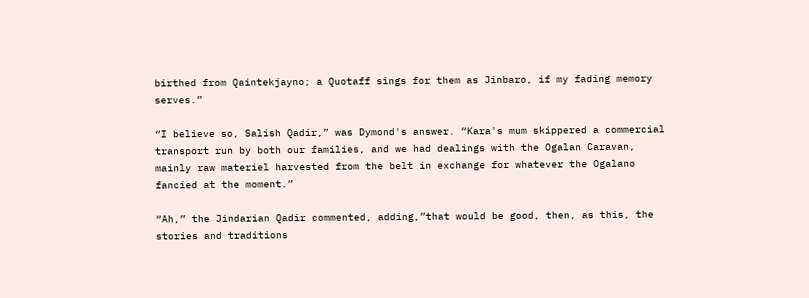birthed from Qaintekjayno; a Quotaff sings for them as Jinbaro, if my fading memory serves.”

“I believe so, Salish Qadir,” was Dymond's answer. “Kara's mum skippered a commercial transport run by both our families, and we had dealings with the Ogalan Caravan, mainly raw materiel harvested from the belt in exchange for whatever the Ogalano fancied at the moment.”

“Ah,” the Jindarian Qadir commented, adding,”that would be good, then, as this, the stories and traditions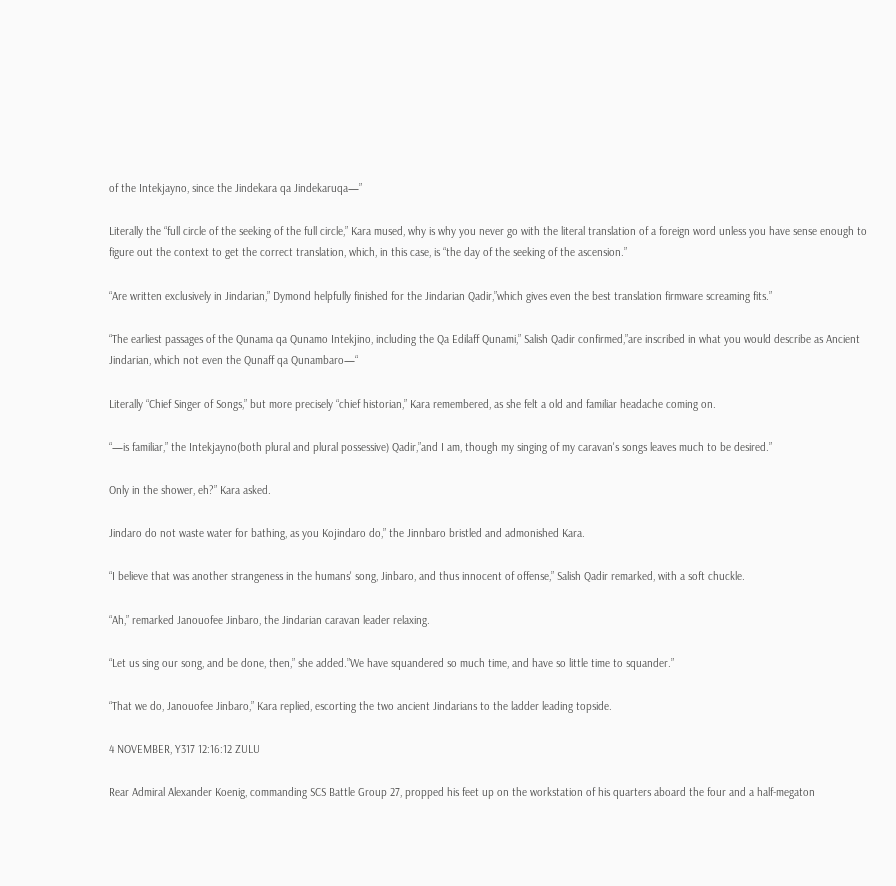of the Intekjayno, since the Jindekara qa Jindekaruqa—”

Literally the “full circle of the seeking of the full circle,” Kara mused, why is why you never go with the literal translation of a foreign word unless you have sense enough to figure out the context to get the correct translation, which, in this case, is “the day of the seeking of the ascension.”

“Are written exclusively in Jindarian,” Dymond helpfully finished for the Jindarian Qadir,”which gives even the best translation firmware screaming fits.”

“The earliest passages of the Qunama qa Qunamo Intekjino, including the Qa Edilaff Qunami,” Salish Qadir confirmed,”are inscribed in what you would describe as Ancient Jindarian, which not even the Qunaff qa Qunambaro—“

Literally “Chief Singer of Songs,” but more precisely “chief historian,” Kara remembered, as she felt a old and familiar headache coming on.

“—is familiar,” the Intekjayno(both plural and plural possessive) Qadir,”and I am, though my singing of my caravan's songs leaves much to be desired.”

Only in the shower, eh?” Kara asked.

Jindaro do not waste water for bathing, as you Kojindaro do,” the Jinnbaro bristled and admonished Kara.

“I believe that was another strangeness in the humans' song, Jinbaro, and thus innocent of offense,” Salish Qadir remarked, with a soft chuckle.

“Ah,” remarked Janouofee Jinbaro, the Jindarian caravan leader relaxing.

“Let us sing our song, and be done, then,” she added.”We have squandered so much time, and have so little time to squander.”

“That we do, Janouofee Jinbaro,” Kara replied, escorting the two ancient Jindarians to the ladder leading topside.

4 NOVEMBER, Y317 12:16:12 ZULU

Rear Admiral Alexander Koenig, commanding SCS Battle Group 27, propped his feet up on the workstation of his quarters aboard the four and a half-megaton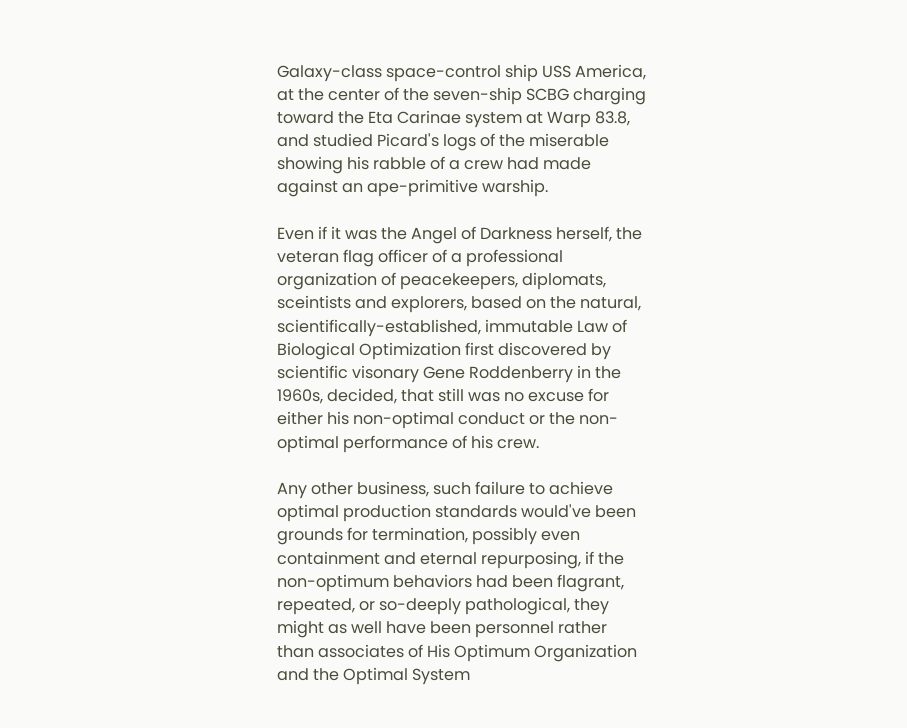Galaxy-class space-control ship USS America, at the center of the seven-ship SCBG charging toward the Eta Carinae system at Warp 83.8, and studied Picard's logs of the miserable showing his rabble of a crew had made against an ape-primitive warship.

Even if it was the Angel of Darkness herself, the veteran flag officer of a professional organization of peacekeepers, diplomats, sceintists and explorers, based on the natural, scientifically-established, immutable Law of Biological Optimization first discovered by scientific visonary Gene Roddenberry in the 1960s, decided, that still was no excuse for either his non-optimal conduct or the non-optimal performance of his crew.

Any other business, such failure to achieve optimal production standards would've been grounds for termination, possibly even containment and eternal repurposing, if the non-optimum behaviors had been flagrant, repeated, or so-deeply pathological, they might as well have been personnel rather than associates of His Optimum Organization and the Optimal System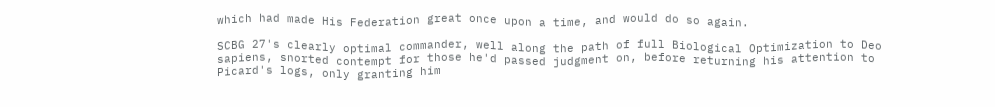which had made His Federation great once upon a time, and would do so again.

SCBG 27's clearly optimal commander, well along the path of full Biological Optimization to Deo sapiens, snorted contempt for those he'd passed judgment on, before returning his attention to Picard's logs, only granting him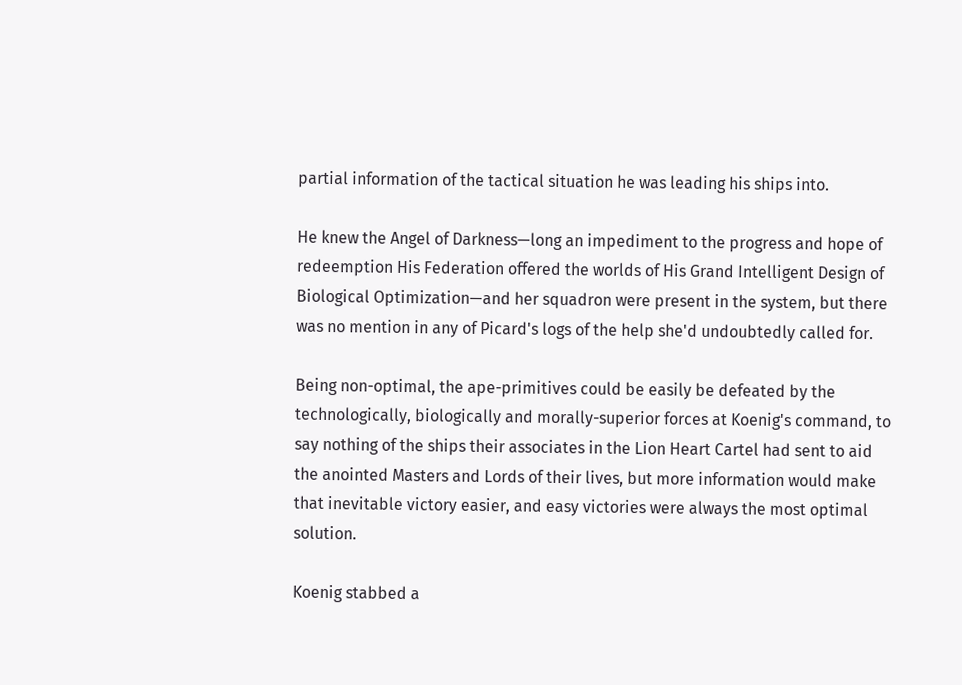partial information of the tactical situation he was leading his ships into.

He knew the Angel of Darkness—long an impediment to the progress and hope of redeemption His Federation offered the worlds of His Grand Intelligent Design of Biological Optimization—and her squadron were present in the system, but there was no mention in any of Picard's logs of the help she'd undoubtedly called for.

Being non-optimal, the ape-primitives could be easily be defeated by the technologically, biologically and morally-superior forces at Koenig's command, to say nothing of the ships their associates in the Lion Heart Cartel had sent to aid the anointed Masters and Lords of their lives, but more information would make that inevitable victory easier, and easy victories were always the most optimal solution.

Koenig stabbed a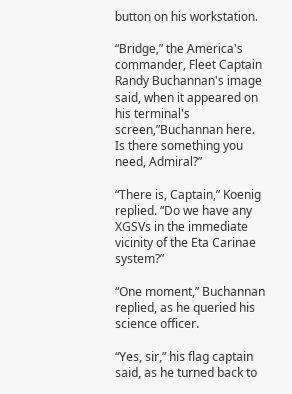button on his workstation.

“Bridge,” the America's commander, Fleet Captain Randy Buchannan's image said, when it appeared on his terminal's screen,”Buchannan here. Is there something you need, Admiral?”

“There is, Captain,” Koenig replied. “Do we have any XGSVs in the immediate vicinity of the Eta Carinae system?”

“One moment,” Buchannan replied, as he queried his science officer.

“Yes, sir,” his flag captain said, as he turned back to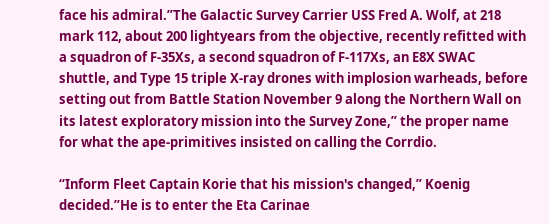face his admiral.”The Galactic Survey Carrier USS Fred A. Wolf, at 218 mark 112, about 200 lightyears from the objective, recently refitted with a squadron of F-35Xs, a second squadron of F-117Xs, an E8X SWAC shuttle, and Type 15 triple X-ray drones with implosion warheads, before setting out from Battle Station November 9 along the Northern Wall on its latest exploratory mission into the Survey Zone,” the proper name for what the ape-primitives insisted on calling the Corrdio.

“Inform Fleet Captain Korie that his mission's changed,” Koenig decided.”He is to enter the Eta Carinae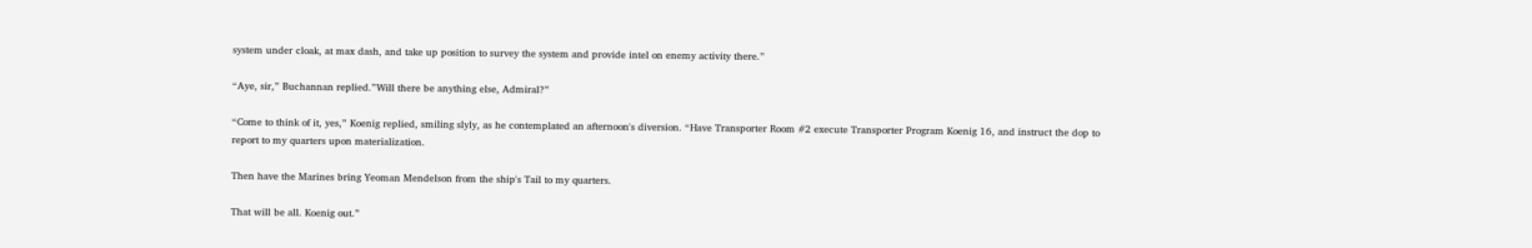system under cloak, at max dash, and take up position to survey the system and provide intel on enemy activity there.”

“Aye, sir,” Buchannan replied.”Will there be anything else, Admiral?”

“Come to think of it, yes,” Koenig replied, smiling slyly, as he contemplated an afternoon's diversion. “Have Transporter Room #2 execute Transporter Program Koenig 16, and instruct the dop to report to my quarters upon materialization.

Then have the Marines bring Yeoman Mendelson from the ship's Tail to my quarters.

That will be all. Koenig out.”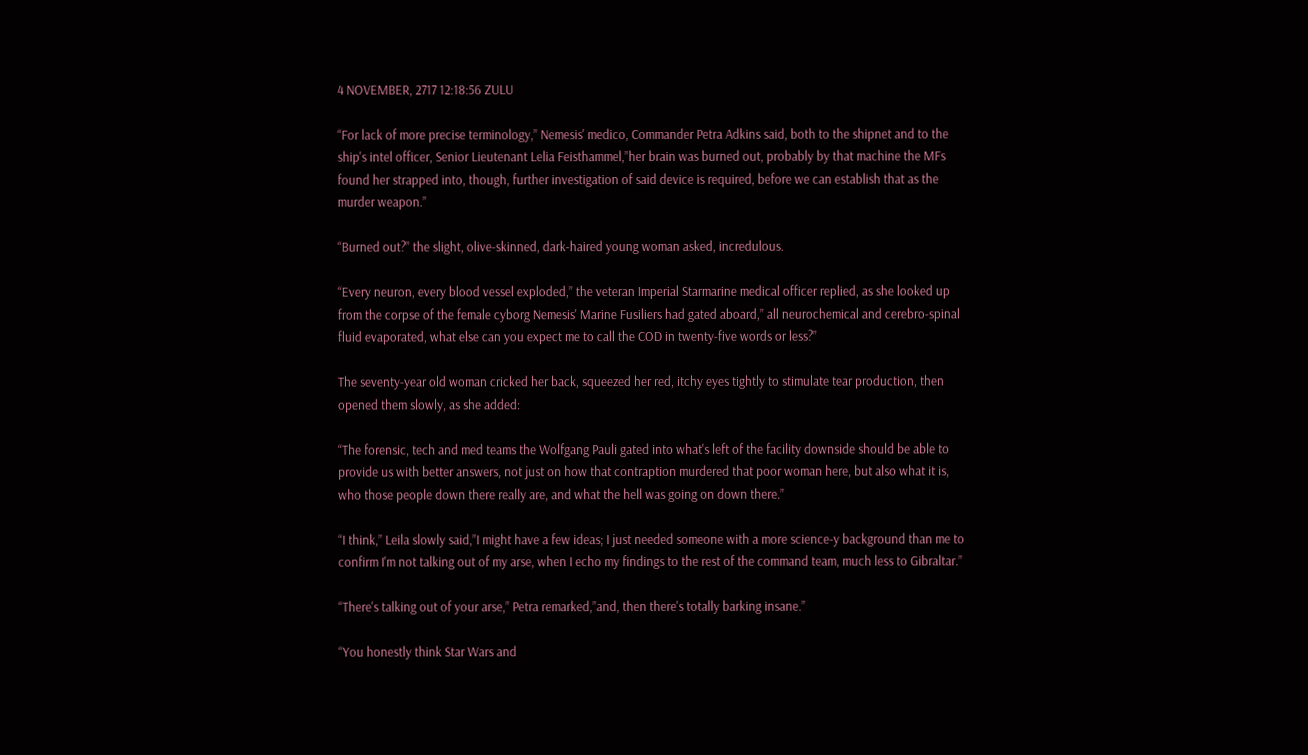4 NOVEMBER, 2717 12:18:56 ZULU

“For lack of more precise terminology,” Nemesis' medico, Commander Petra Adkins said, both to the shipnet and to the ship's intel officer, Senior Lieutenant Lelia Feisthammel,”her brain was burned out, probably by that machine the MFs found her strapped into, though, further investigation of said device is required, before we can establish that as the murder weapon.”

“Burned out?” the slight, olive-skinned, dark-haired young woman asked, incredulous.

“Every neuron, every blood vessel exploded,” the veteran Imperial Starmarine medical officer replied, as she looked up from the corpse of the female cyborg Nemesis' Marine Fusiliers had gated aboard,” all neurochemical and cerebro-spinal fluid evaporated, what else can you expect me to call the COD in twenty-five words or less?”

The seventy-year old woman cricked her back, squeezed her red, itchy eyes tightly to stimulate tear production, then opened them slowly, as she added:

“The forensic, tech and med teams the Wolfgang Pauli gated into what's left of the facility downside should be able to provide us with better answers, not just on how that contraption murdered that poor woman here, but also what it is, who those people down there really are, and what the hell was going on down there.”

“I think,” Leila slowly said,”I might have a few ideas; I just needed someone with a more science-y background than me to confirm I'm not talking out of my arse, when I echo my findings to the rest of the command team, much less to Gibraltar.”

“There's talking out of your arse,” Petra remarked,”and, then there's totally barking insane.”

“You honestly think Star Wars and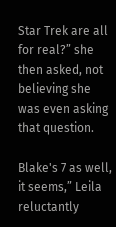Star Trek are all for real?” she then asked, not believing she was even asking that question.

Blake's 7 as well, it seems,” Leila reluctantly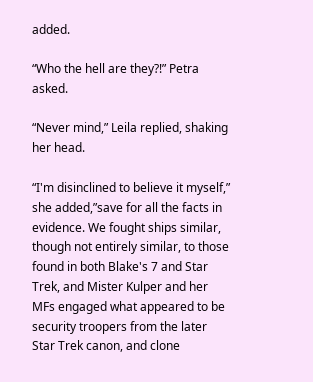added.

“Who the hell are they?!” Petra asked.

“Never mind,” Leila replied, shaking her head.

“I'm disinclined to believe it myself,” she added,”save for all the facts in evidence. We fought ships similar, though not entirely similar, to those found in both Blake's 7 and Star Trek, and Mister Kulper and her MFs engaged what appeared to be security troopers from the later Star Trek canon, and clone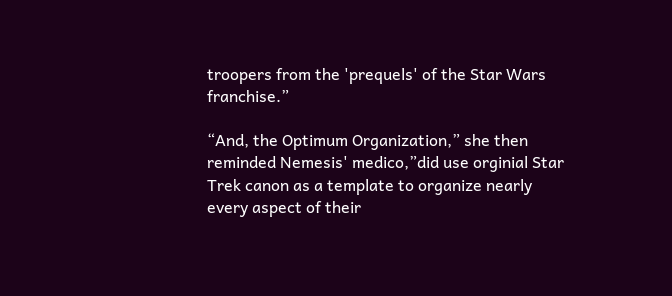troopers from the 'prequels' of the Star Wars franchise.”

“And, the Optimum Organization,” she then reminded Nemesis' medico,”did use orginial Star Trek canon as a template to organize nearly every aspect of their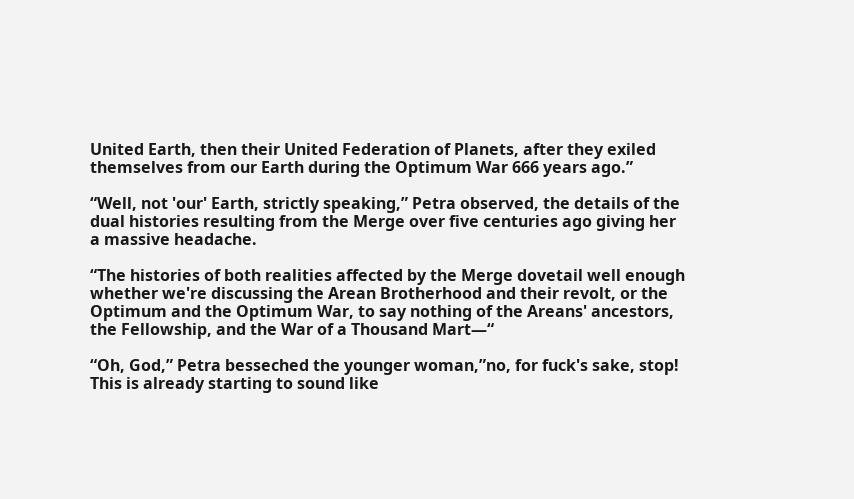United Earth, then their United Federation of Planets, after they exiled themselves from our Earth during the Optimum War 666 years ago.”

“Well, not 'our' Earth, strictly speaking,” Petra observed, the details of the dual histories resulting from the Merge over five centuries ago giving her a massive headache.

“The histories of both realities affected by the Merge dovetail well enough whether we're discussing the Arean Brotherhood and their revolt, or the Optimum and the Optimum War, to say nothing of the Areans' ancestors, the Fellowship, and the War of a Thousand Mart—“

“Oh, God,” Petra besseched the younger woman,”no, for fuck's sake, stop! This is already starting to sound like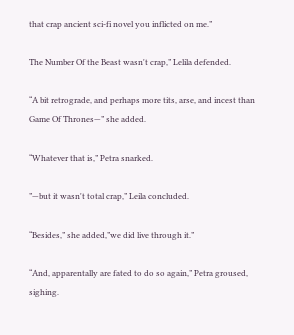that crap ancient sci-fi novel you inflicted on me.”

The Number Of the Beast wasn't crap,” Lelila defended.

“A bit retrograde, and perhaps more tits, arse, and incest than Game Of Thrones—” she added.

“Whatever that is,” Petra snarked.

”—but it wasn't total crap,” Leila concluded.

“Besides,” she added,”we did live through it.”

“And, apparentally are fated to do so again,” Petra groused, sighing.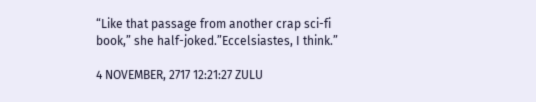“Like that passage from another crap sci-fi book,” she half-joked.”Eccelsiastes, I think.”

4 NOVEMBER, 2717 12:21:27 ZULU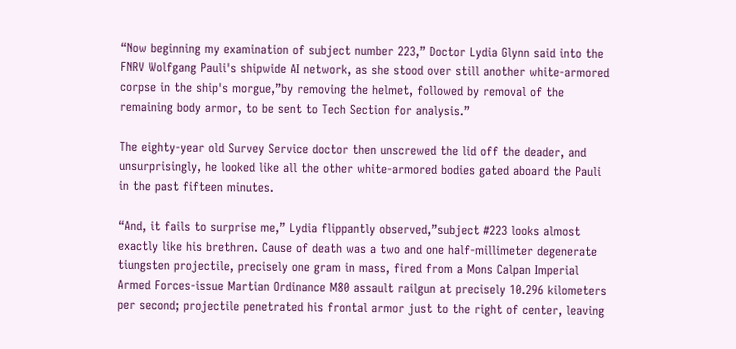“Now beginning my examination of subject number 223,” Doctor Lydia Glynn said into the FNRV Wolfgang Pauli's shipwide AI network, as she stood over still another white-armored corpse in the ship's morgue,”by removing the helmet, followed by removal of the remaining body armor, to be sent to Tech Section for analysis.”

The eighty-year old Survey Service doctor then unscrewed the lid off the deader, and unsurprisingly, he looked like all the other white-armored bodies gated aboard the Pauli in the past fifteen minutes.

“And, it fails to surprise me,” Lydia flippantly observed,”subject #223 looks almost exactly like his brethren. Cause of death was a two and one half-millimeter degenerate tiungsten projectile, precisely one gram in mass, fired from a Mons Calpan Imperial Armed Forces-issue Martian Ordinance M80 assault railgun at precisely 10.296 kilometers per second; projectile penetrated his frontal armor just to the right of center, leaving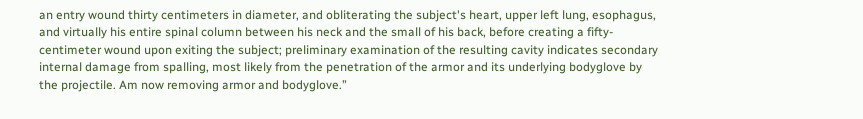an entry wound thirty centimeters in diameter, and obliterating the subject's heart, upper left lung, esophagus, and virtually his entire spinal column between his neck and the small of his back, before creating a fifty-centimeter wound upon exiting the subject; preliminary examination of the resulting cavity indicates secondary internal damage from spalling, most likely from the penetration of the armor and its underlying bodyglove by the projectile. Am now removing armor and bodyglove.”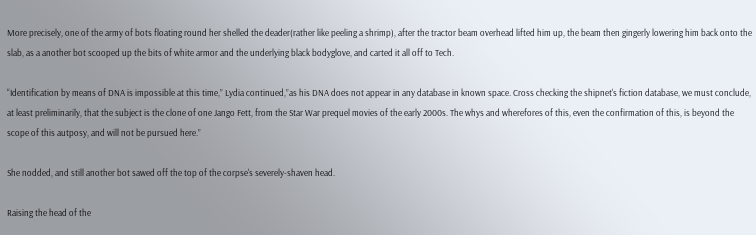More precisely, one of the army of bots floating round her shelled the deader(rather like peeling a shrimp), after the tractor beam overhead lifted him up, the beam then gingerly lowering him back onto the slab, as a another bot scooped up the bits of white armor and the underlying black bodyglove, and carted it all off to Tech.

“Identification by means of DNA is impossible at this time,” Lydia continued,”as his DNA does not appear in any database in known space. Cross checking the shipnet's fiction database, we must conclude, at least preliminarily, that the subject is the clone of one Jango Fett, from the Star War prequel movies of the early 2000s. The whys and wherefores of this, even the confirmation of this, is beyond the scope of this autposy, and will not be pursued here.”

She nodded, and still another bot sawed off the top of the corpse's severely-shaven head.

Raising the head of the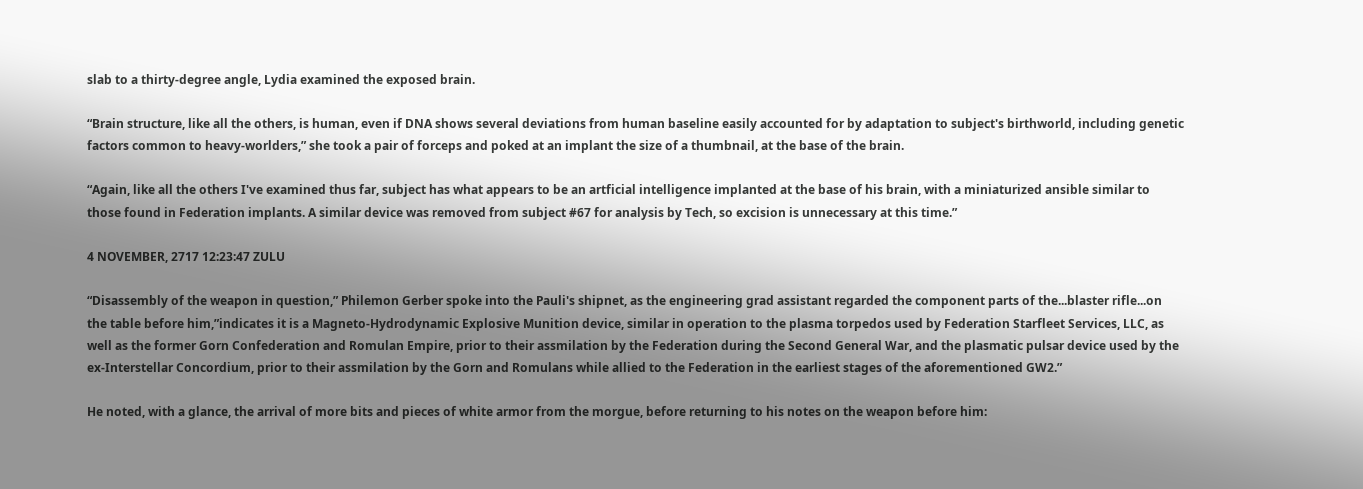slab to a thirty-degree angle, Lydia examined the exposed brain.

“Brain structure, like all the others, is human, even if DNA shows several deviations from human baseline easily accounted for by adaptation to subject's birthworld, including genetic factors common to heavy-worlders,” she took a pair of forceps and poked at an implant the size of a thumbnail, at the base of the brain.

“Again, like all the others I've examined thus far, subject has what appears to be an artficial intelligence implanted at the base of his brain, with a miniaturized ansible similar to those found in Federation implants. A similar device was removed from subject #67 for analysis by Tech, so excision is unnecessary at this time.”

4 NOVEMBER, 2717 12:23:47 ZULU

“Disassembly of the weapon in question,” Philemon Gerber spoke into the Pauli's shipnet, as the engineering grad assistant regarded the component parts of the...blaster rifle...on the table before him,”indicates it is a Magneto-Hydrodynamic Explosive Munition device, similar in operation to the plasma torpedos used by Federation Starfleet Services, LLC, as well as the former Gorn Confederation and Romulan Empire, prior to their assmilation by the Federation during the Second General War, and the plasmatic pulsar device used by the ex-Interstellar Concordium, prior to their assmilation by the Gorn and Romulans while allied to the Federation in the earliest stages of the aforementioned GW2.”

He noted, with a glance, the arrival of more bits and pieces of white armor from the morgue, before returning to his notes on the weapon before him: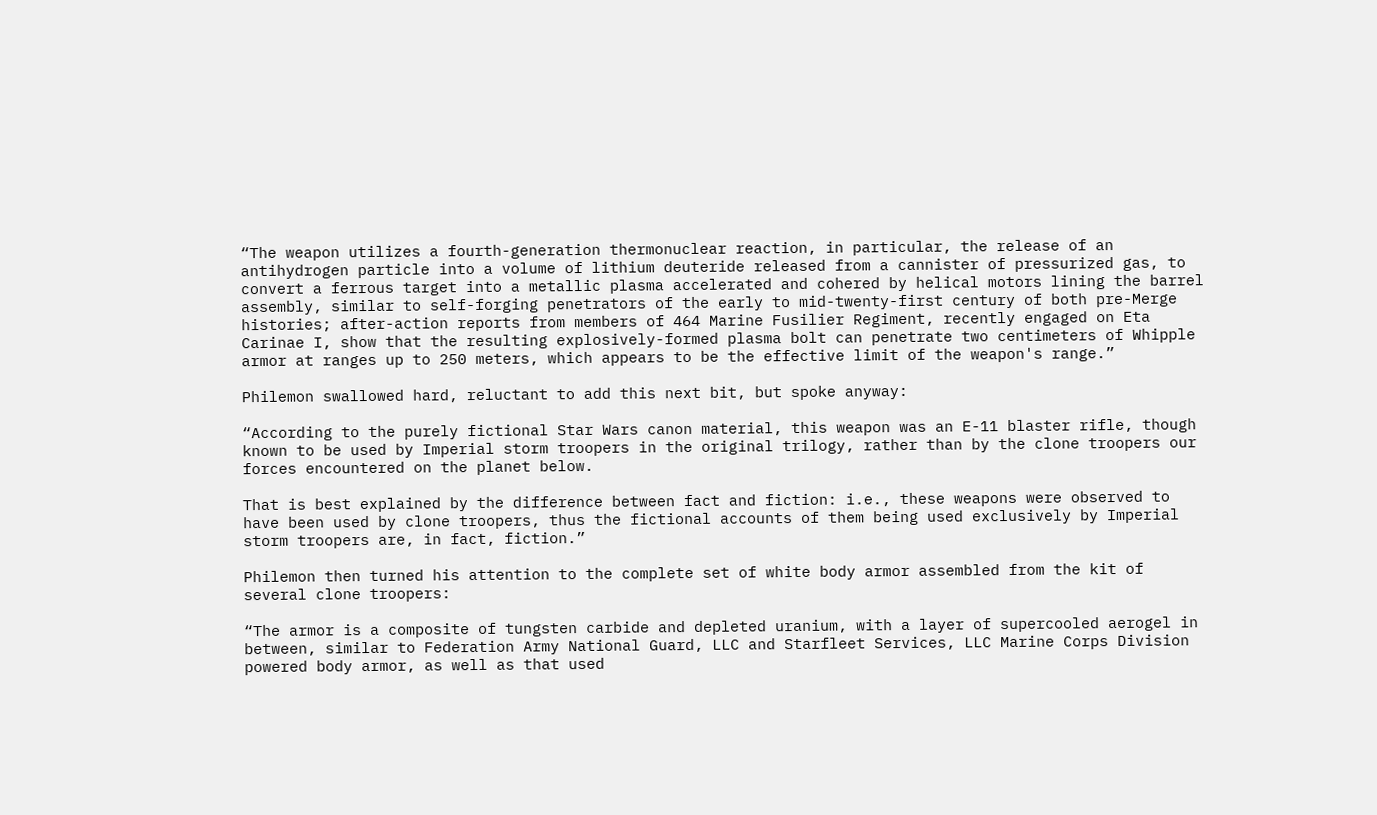“The weapon utilizes a fourth-generation thermonuclear reaction, in particular, the release of an antihydrogen particle into a volume of lithium deuteride released from a cannister of pressurized gas, to convert a ferrous target into a metallic plasma accelerated and cohered by helical motors lining the barrel assembly, similar to self-forging penetrators of the early to mid-twenty-first century of both pre-Merge histories; after-action reports from members of 464 Marine Fusilier Regiment, recently engaged on Eta Carinae I, show that the resulting explosively-formed plasma bolt can penetrate two centimeters of Whipple armor at ranges up to 250 meters, which appears to be the effective limit of the weapon's range.”

Philemon swallowed hard, reluctant to add this next bit, but spoke anyway:

“According to the purely fictional Star Wars canon material, this weapon was an E-11 blaster rifle, though known to be used by Imperial storm troopers in the original trilogy, rather than by the clone troopers our forces encountered on the planet below.

That is best explained by the difference between fact and fiction: i.e., these weapons were observed to have been used by clone troopers, thus the fictional accounts of them being used exclusively by Imperial storm troopers are, in fact, fiction.”

Philemon then turned his attention to the complete set of white body armor assembled from the kit of several clone troopers:

“The armor is a composite of tungsten carbide and depleted uranium, with a layer of supercooled aerogel in between, similar to Federation Army National Guard, LLC and Starfleet Services, LLC Marine Corps Division powered body armor, as well as that used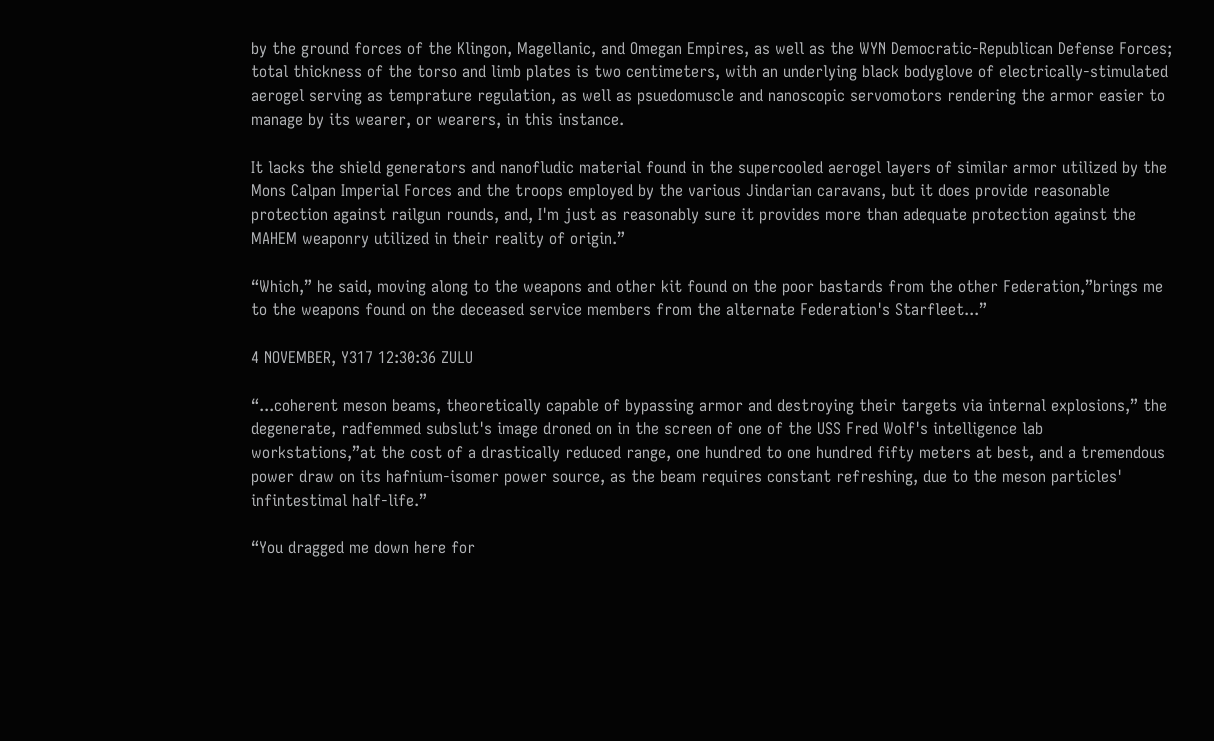by the ground forces of the Klingon, Magellanic, and Omegan Empires, as well as the WYN Democratic-Republican Defense Forces; total thickness of the torso and limb plates is two centimeters, with an underlying black bodyglove of electrically-stimulated aerogel serving as temprature regulation, as well as psuedomuscle and nanoscopic servomotors rendering the armor easier to manage by its wearer, or wearers, in this instance.

It lacks the shield generators and nanofludic material found in the supercooled aerogel layers of similar armor utilized by the Mons Calpan Imperial Forces and the troops employed by the various Jindarian caravans, but it does provide reasonable protection against railgun rounds, and, I'm just as reasonably sure it provides more than adequate protection against the MAHEM weaponry utilized in their reality of origin.”

“Which,” he said, moving along to the weapons and other kit found on the poor bastards from the other Federation,”brings me to the weapons found on the deceased service members from the alternate Federation's Starfleet...”

4 NOVEMBER, Y317 12:30:36 ZULU

“...coherent meson beams, theoretically capable of bypassing armor and destroying their targets via internal explosions,” the degenerate, radfemmed subslut's image droned on in the screen of one of the USS Fred Wolf's intelligence lab workstations,”at the cost of a drastically reduced range, one hundred to one hundred fifty meters at best, and a tremendous power draw on its hafnium-isomer power source, as the beam requires constant refreshing, due to the meson particles' infintestimal half-life.”

“You dragged me down here for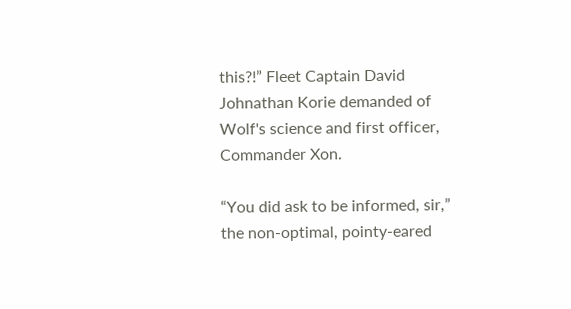this?!” Fleet Captain David Johnathan Korie demanded of Wolf's science and first officer, Commander Xon.

“You did ask to be informed, sir,” the non-optimal, pointy-eared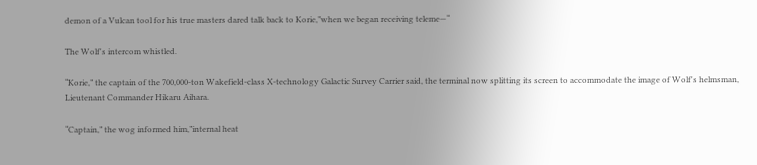demon of a Vulcan tool for his true masters dared talk back to Korie,”when we began receiving teleme—“

The Wolf's intercom whistled.

“Korie,” the captain of the 700,000-ton Wakefield-class X-technology Galactic Survey Carrier said, the terminal now splitting its screen to accommodate the image of Wolf's helmsman, Lieutenant Commander Hikaru Aihara.

“Captain,” the wog informed him,”internal heat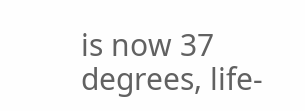is now 37 degrees, life-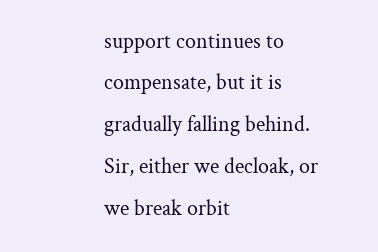support continues to compensate, but it is gradually falling behind. Sir, either we decloak, or we break orbit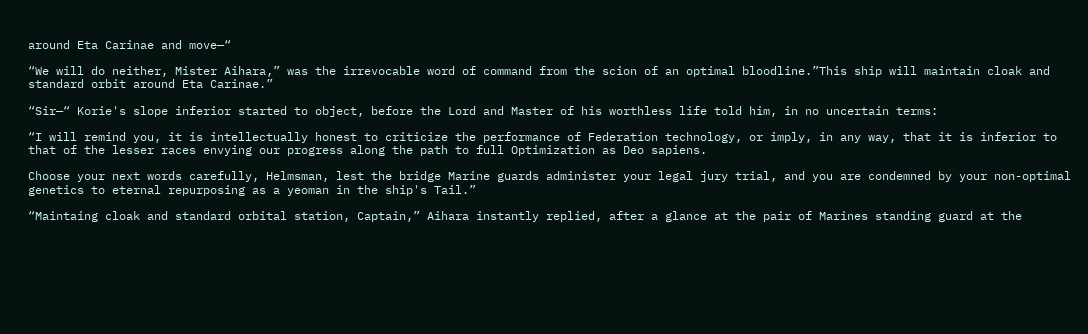around Eta Carinae and move—“

“We will do neither, Mister Aihara,” was the irrevocable word of command from the scion of an optimal bloodline.”This ship will maintain cloak and standard orbit around Eta Carinae.”

“Sir—“ Korie's slope inferior started to object, before the Lord and Master of his worthless life told him, in no uncertain terms:

“I will remind you, it is intellectually honest to criticize the performance of Federation technology, or imply, in any way, that it is inferior to that of the lesser races envying our progress along the path to full Optimization as Deo sapiens.

Choose your next words carefully, Helmsman, lest the bridge Marine guards administer your legal jury trial, and you are condemned by your non-optimal genetics to eternal repurposing as a yeoman in the ship's Tail.”

“Maintaing cloak and standard orbital station, Captain,” Aihara instantly replied, after a glance at the pair of Marines standing guard at the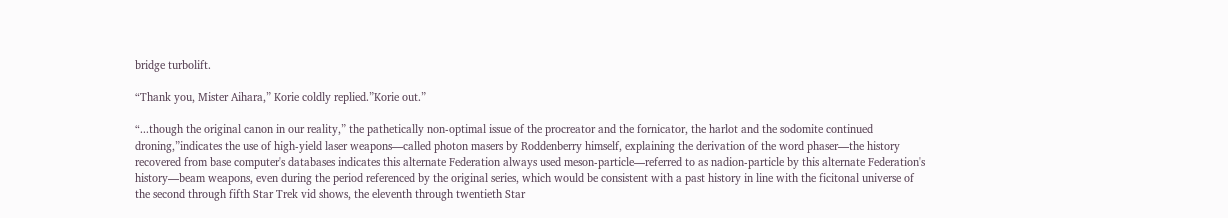bridge turbolift.

“Thank you, Mister Aihara,” Korie coldly replied.”Korie out.”

“...though the original canon in our reality,” the pathetically non-optimal issue of the procreator and the fornicator, the harlot and the sodomite continued droning,”indicates the use of high-yield laser weapons—called photon masers by Roddenberry himself, explaining the derivation of the word phaser—the history recovered from base computer's databases indicates this alternate Federation always used meson-particle—referred to as nadion-particle by this alternate Federation's history—beam weapons, even during the period referenced by the original series, which would be consistent with a past history in line with the ficitonal universe of the second through fifth Star Trek vid shows, the eleventh through twentieth Star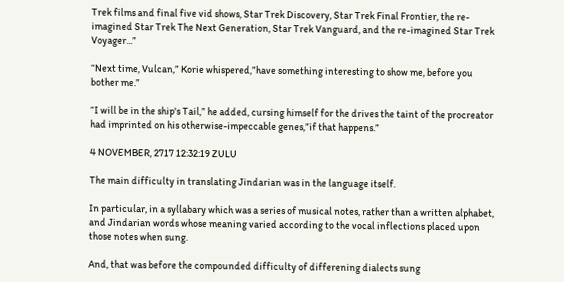Trek films and final five vid shows, Star Trek Discovery, Star Trek Final Frontier, the re-imagined Star Trek The Next Generation, Star Trek Vanguard, and the re-imagined Star Trek Voyager...”

“Next time, Vulcan,” Korie whispered,”have something interesting to show me, before you bother me.”

“I will be in the ship's Tail,” he added, cursing himself for the drives the taint of the procreator had imprinted on his otherwise-impeccable genes,”if that happens.”

4 NOVEMBER, 2717 12:32:19 ZULU

The main difficulty in translating Jindarian was in the language itself.

In particular, in a syllabary which was a series of musical notes, rather than a written alphabet, and Jindarian words whose meaning varied according to the vocal inflections placed upon those notes when sung.

And, that was before the compounded difficulty of differening dialects sung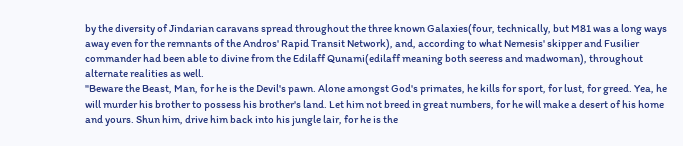by the diversity of Jindarian caravans spread throughout the three known Galaxies(four, technically, but M81 was a long ways away even for the remnants of the Andros' Rapid Transit Network), and, according to what Nemesis' skipper and Fusilier commander had been able to divine from the Edilaff Qunami(edilaff meaning both seeress and madwoman), throughout alternate realities as well.
"Beware the Beast, Man, for he is the Devil's pawn. Alone amongst God's primates, he kills for sport, for lust, for greed. Yea, he will murder his brother to possess his brother's land. Let him not breed in great numbers, for he will make a desert of his home and yours. Shun him, drive him back into his jungle lair, for he is the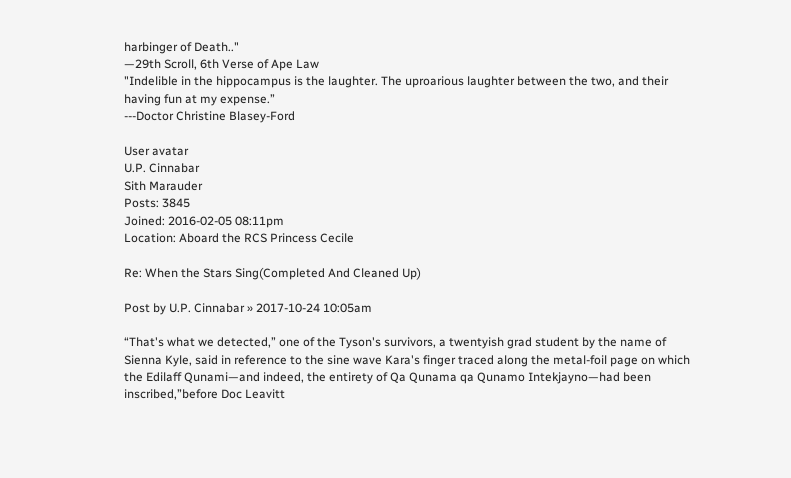harbinger of Death.."
—29th Scroll, 6th Verse of Ape Law
"Indelible in the hippocampus is the laughter. The uproarious laughter between the two, and their having fun at my expense.”
---Doctor Christine Blasey-Ford

User avatar
U.P. Cinnabar
Sith Marauder
Posts: 3845
Joined: 2016-02-05 08:11pm
Location: Aboard the RCS Princess Cecile

Re: When the Stars Sing(Completed And Cleaned Up)

Post by U.P. Cinnabar » 2017-10-24 10:05am

“That's what we detected,” one of the Tyson's survivors, a twentyish grad student by the name of Sienna Kyle, said in reference to the sine wave Kara's finger traced along the metal-foil page on which the Edilaff Qunami—and indeed, the entirety of Qa Qunama qa Qunamo Intekjayno—had been inscribed,”before Doc Leavitt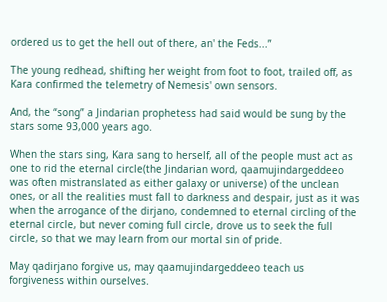ordered us to get the hell out of there, an' the Feds...”

The young redhead, shifting her weight from foot to foot, trailed off, as Kara confirmed the telemetry of Nemesis' own sensors.

And, the “song” a Jindarian prophetess had said would be sung by the stars some 93,000 years ago.

When the stars sing, Kara sang to herself, all of the people must act as one to rid the eternal circle(the Jindarian word, qaamujindargeddeeo was often mistranslated as either galaxy or universe) of the unclean ones, or all the realities must fall to darkness and despair, just as it was when the arrogance of the dirjano, condemned to eternal circling of the eternal circle, but never coming full circle, drove us to seek the full circle, so that we may learn from our mortal sin of pride.

May qadirjano forgive us, may qaamujindargeddeeo teach us forgiveness within ourselves.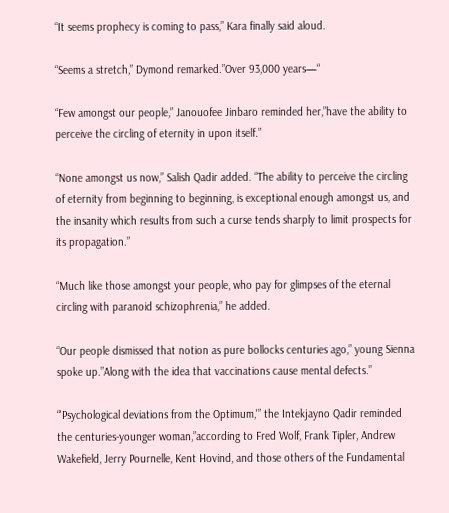“It seems prophecy is coming to pass,” Kara finally said aloud.

“Seems a stretch,” Dymond remarked.”Over 93,000 years—“

“Few amongst our people,” Janouofee Jinbaro reminded her,”have the ability to perceive the circling of eternity in upon itself.”

“None amongst us now,” Salish Qadir added. “The ability to perceive the circling of eternity from beginning to beginning, is exceptional enough amongst us, and the insanity which results from such a curse tends sharply to limit prospects for its propagation.”

“Much like those amongst your people, who pay for glimpses of the eternal circling with paranoid schizophrenia,” he added.

“Our people dismissed that notion as pure bollocks centuries ago,” young Sienna spoke up.”Along with the idea that vaccinations cause mental defects.”

“'Psychological deviations from the Optimum,'” the Intekjayno Qadir reminded the centuries-younger woman,”according to Fred Wolf, Frank Tipler, Andrew Wakefield, Jerry Pournelle, Kent Hovind, and those others of the Fundamental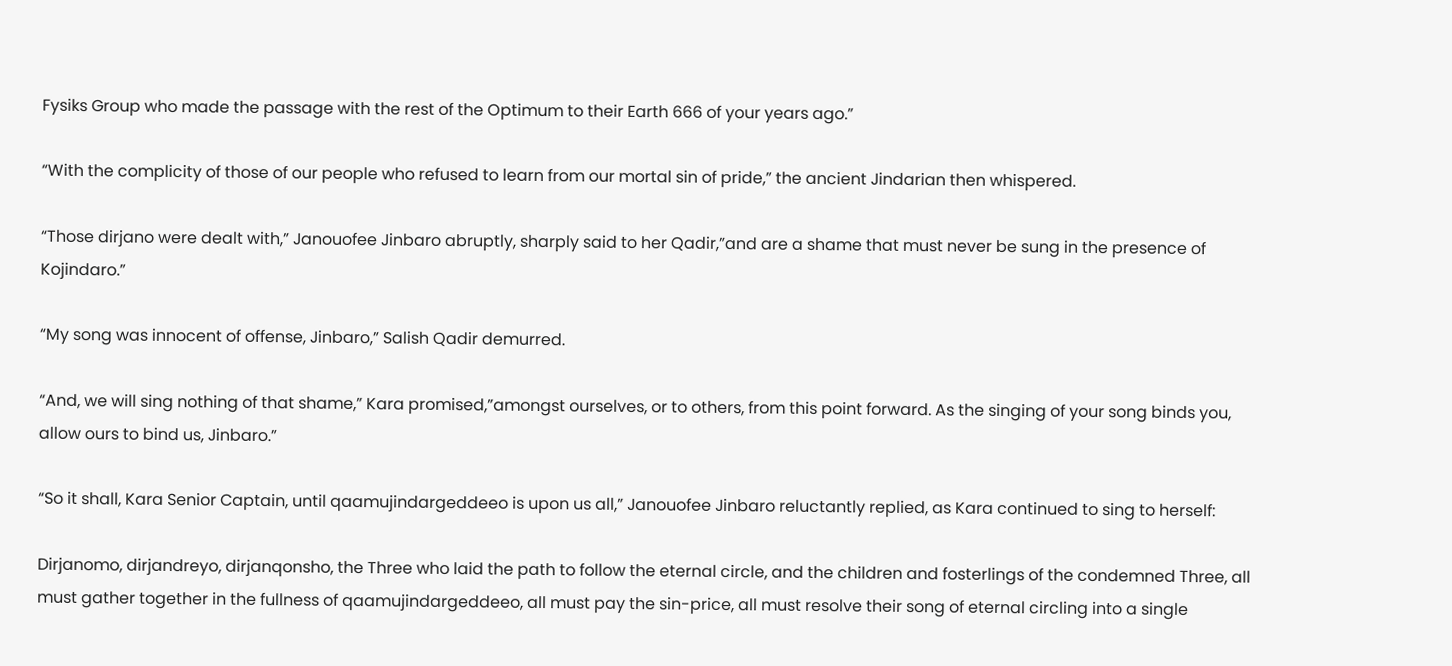Fysiks Group who made the passage with the rest of the Optimum to their Earth 666 of your years ago.”

“With the complicity of those of our people who refused to learn from our mortal sin of pride,” the ancient Jindarian then whispered.

“Those dirjano were dealt with,” Janouofee Jinbaro abruptly, sharply said to her Qadir,”and are a shame that must never be sung in the presence of Kojindaro.”

“My song was innocent of offense, Jinbaro,” Salish Qadir demurred.

“And, we will sing nothing of that shame,” Kara promised,”amongst ourselves, or to others, from this point forward. As the singing of your song binds you, allow ours to bind us, Jinbaro.”

“So it shall, Kara Senior Captain, until qaamujindargeddeeo is upon us all,” Janouofee Jinbaro reluctantly replied, as Kara continued to sing to herself:

Dirjanomo, dirjandreyo, dirjanqonsho, the Three who laid the path to follow the eternal circle, and the children and fosterlings of the condemned Three, all must gather together in the fullness of qaamujindargeddeeo, all must pay the sin-price, all must resolve their song of eternal circling into a single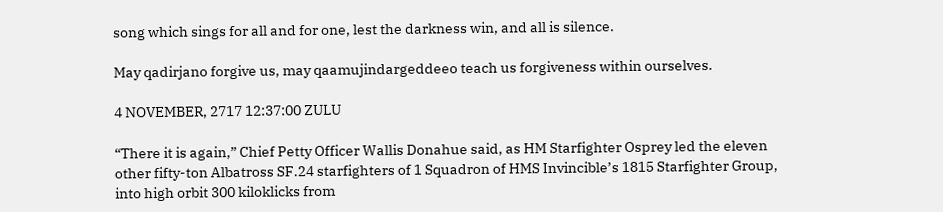song which sings for all and for one, lest the darkness win, and all is silence.

May qadirjano forgive us, may qaamujindargeddeeo teach us forgiveness within ourselves.

4 NOVEMBER, 2717 12:37:00 ZULU

“There it is again,” Chief Petty Officer Wallis Donahue said, as HM Starfighter Osprey led the eleven other fifty-ton Albatross SF.24 starfighters of 1 Squadron of HMS Invincible’s 1815 Starfighter Group, into high orbit 300 kiloklicks from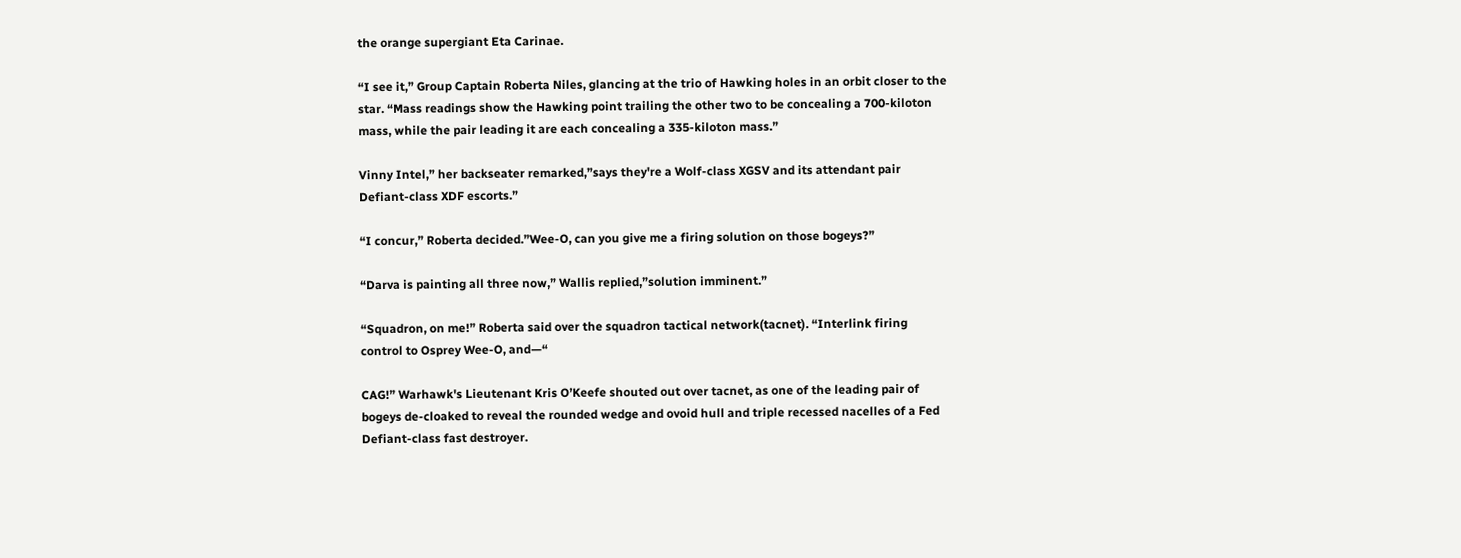the orange supergiant Eta Carinae.

“I see it,” Group Captain Roberta Niles, glancing at the trio of Hawking holes in an orbit closer to the star. “Mass readings show the Hawking point trailing the other two to be concealing a 700-kiloton mass, while the pair leading it are each concealing a 335-kiloton mass.”

Vinny Intel,” her backseater remarked,”says they're a Wolf-class XGSV and its attendant pair Defiant-class XDF escorts.”

“I concur,” Roberta decided.”Wee-O, can you give me a firing solution on those bogeys?”

“Darva is painting all three now,” Wallis replied,”solution imminent.”

“Squadron, on me!” Roberta said over the squadron tactical network(tacnet). “Interlink firing control to Osprey Wee-O, and—“

CAG!” Warhawk's Lieutenant Kris O’Keefe shouted out over tacnet, as one of the leading pair of bogeys de-cloaked to reveal the rounded wedge and ovoid hull and triple recessed nacelles of a Fed Defiant-class fast destroyer.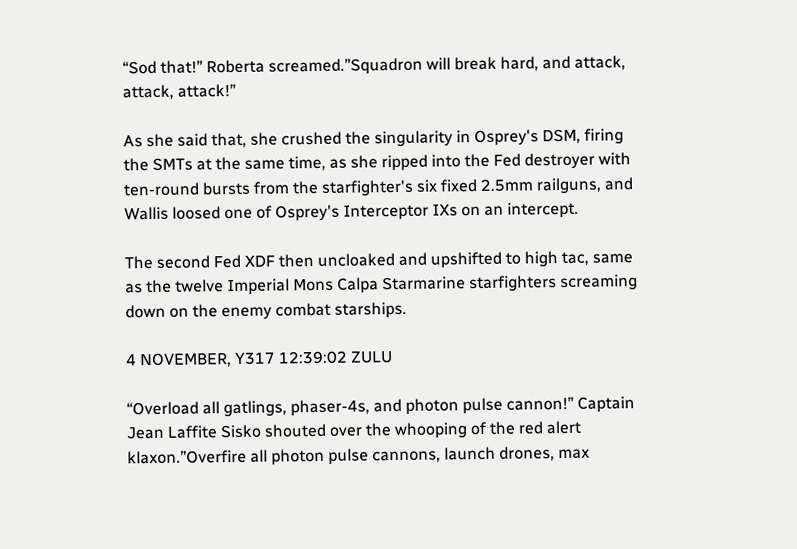“Sod that!” Roberta screamed.”Squadron will break hard, and attack, attack, attack!”

As she said that, she crushed the singularity in Osprey's DSM, firing the SMTs at the same time, as she ripped into the Fed destroyer with ten-round bursts from the starfighter's six fixed 2.5mm railguns, and Wallis loosed one of Osprey's Interceptor IXs on an intercept.

The second Fed XDF then uncloaked and upshifted to high tac, same as the twelve Imperial Mons Calpa Starmarine starfighters screaming down on the enemy combat starships.

4 NOVEMBER, Y317 12:39:02 ZULU

“Overload all gatlings, phaser-4s, and photon pulse cannon!” Captain Jean Laffite Sisko shouted over the whooping of the red alert klaxon.”Overfire all photon pulse cannons, launch drones, max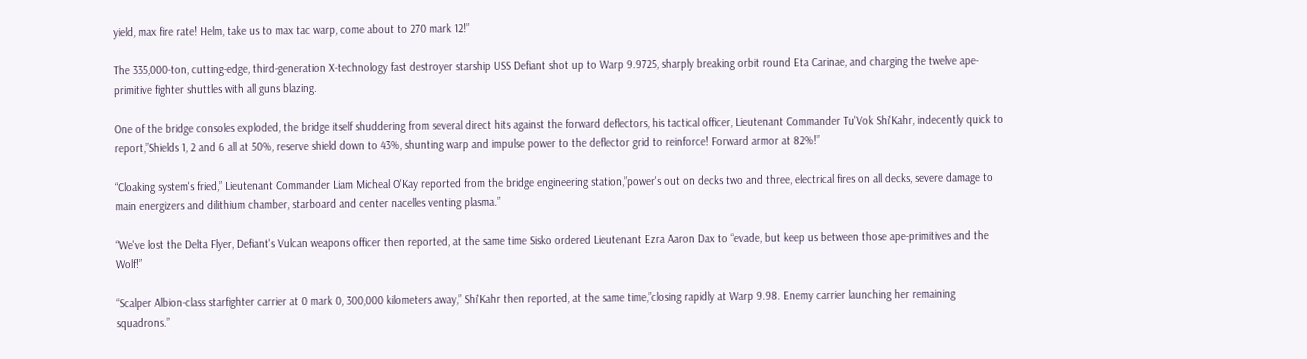yield, max fire rate! Helm, take us to max tac warp, come about to 270 mark 12!”

The 335,000-ton, cutting-edge, third-generation X-technology fast destroyer starship USS Defiant shot up to Warp 9.9725, sharply breaking orbit round Eta Carinae, and charging the twelve ape-primitive fighter shuttles with all guns blazing.

One of the bridge consoles exploded, the bridge itself shuddering from several direct hits against the forward deflectors, his tactical officer, Lieutenant Commander Tu'Vok Shi'Kahr, indecently quick to report,”Shields 1, 2 and 6 all at 50%, reserve shield down to 43%, shunting warp and impulse power to the deflector grid to reinforce! Forward armor at 82%!”

“Cloaking system's fried,” Lieutenant Commander Liam Micheal O'Kay reported from the bridge engineering station,”power's out on decks two and three, electrical fires on all decks, severe damage to main energizers and dilithium chamber, starboard and center nacelles venting plasma.”

“We've lost the Delta Flyer, Defiant's Vulcan weapons officer then reported, at the same time Sisko ordered Lieutenant Ezra Aaron Dax to “evade, but keep us between those ape-primitives and the Wolf!”

“Scalper Albion-class starfighter carrier at 0 mark 0, 300,000 kilometers away,” Shi'Kahr then reported, at the same time,”closing rapidly at Warp 9.98. Enemy carrier launching her remaining squadrons.”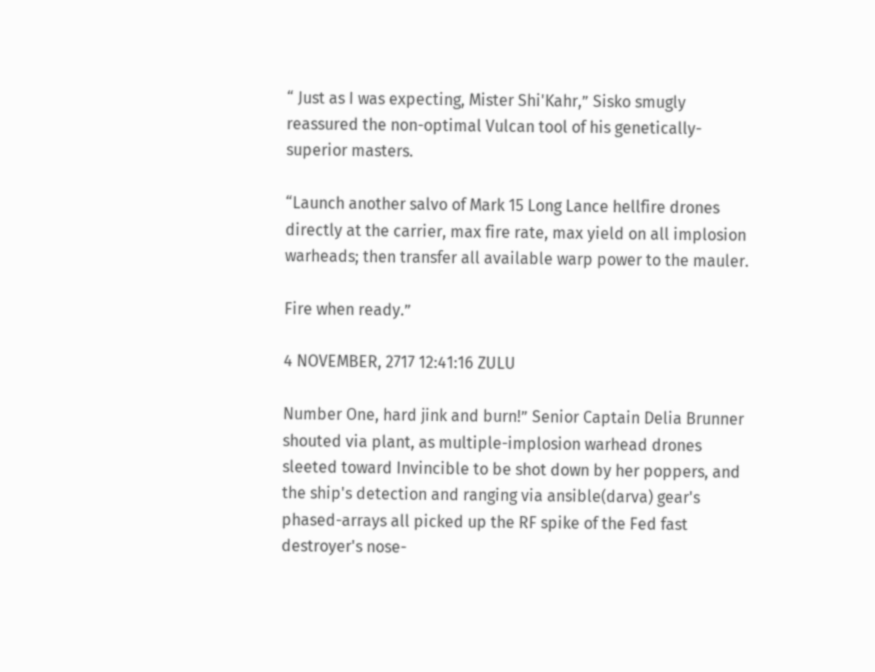“ Just as I was expecting, Mister Shi'Kahr,” Sisko smugly reassured the non-optimal Vulcan tool of his genetically-superior masters.

“Launch another salvo of Mark 15 Long Lance hellfire drones directly at the carrier, max fire rate, max yield on all implosion warheads; then transfer all available warp power to the mauler.

Fire when ready.”

4 NOVEMBER, 2717 12:41:16 ZULU

Number One, hard jink and burn!” Senior Captain Delia Brunner shouted via plant, as multiple-implosion warhead drones sleeted toward Invincible to be shot down by her poppers, and the ship's detection and ranging via ansible(darva) gear's phased-arrays all picked up the RF spike of the Fed fast destroyer's nose-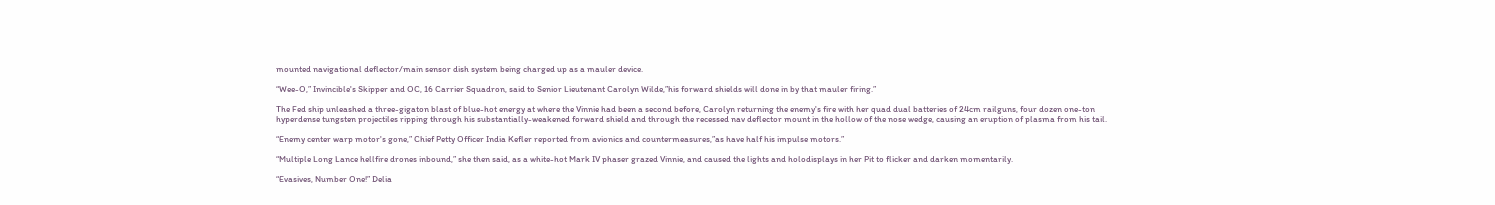mounted navigational deflector/main sensor dish system being charged up as a mauler device.

“Wee-O,” Invincible's Skipper and OC, 16 Carrier Squadron, said to Senior Lieutenant Carolyn Wilde,”his forward shields will done in by that mauler firing.”

The Fed ship unleashed a three-gigaton blast of blue-hot energy at where the Vinnie had been a second before, Carolyn returning the enemy's fire with her quad dual batteries of 24cm railguns, four dozen one-ton hyperdense tungsten projectiles ripping through his substantially-weakened forward shield and through the recessed nav deflector mount in the hollow of the nose wedge, causing an eruption of plasma from his tail.

“Enemy center warp motor's gone,” Chief Petty Officer India Kefler reported from avionics and countermeasures,”as have half his impulse motors.”

“Multiple Long Lance hellfire drones inbound,” she then said, as a white-hot Mark IV phaser grazed Vinnie, and caused the lights and holodisplays in her Pit to flicker and darken momentarily.

“Evasives, Number One!” Delia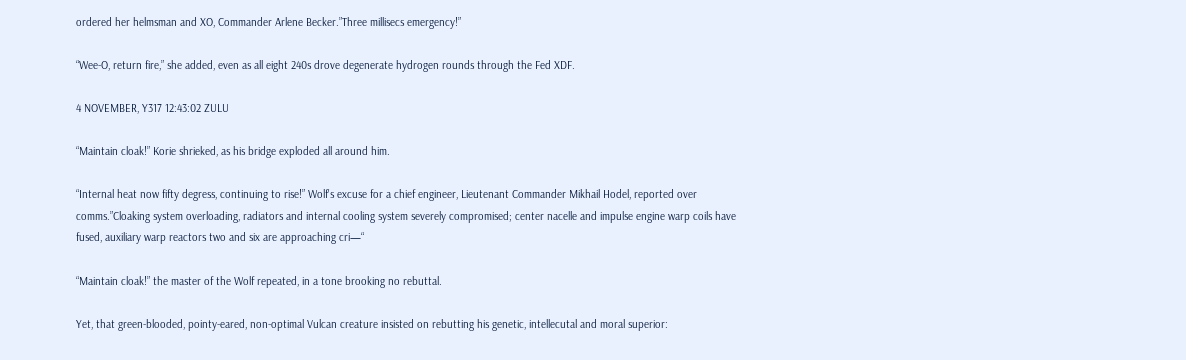ordered her helmsman and XO, Commander Arlene Becker.”Three millisecs emergency!”

“Wee-O, return fire,” she added, even as all eight 240s drove degenerate hydrogen rounds through the Fed XDF.

4 NOVEMBER, Y317 12:43:02 ZULU

“Maintain cloak!” Korie shrieked, as his bridge exploded all around him.

“Internal heat now fifty degress, continuing to rise!” Wolf's excuse for a chief engineer, Lieutenant Commander Mikhail Hodel, reported over comms.”Cloaking system overloading, radiators and internal cooling system severely compromised; center nacelle and impulse engine warp coils have fused, auxiliary warp reactors two and six are approaching cri—“

“Maintain cloak!” the master of the Wolf repeated, in a tone brooking no rebuttal.

Yet, that green-blooded, pointy-eared, non-optimal Vulcan creature insisted on rebutting his genetic, intellecutal and moral superior: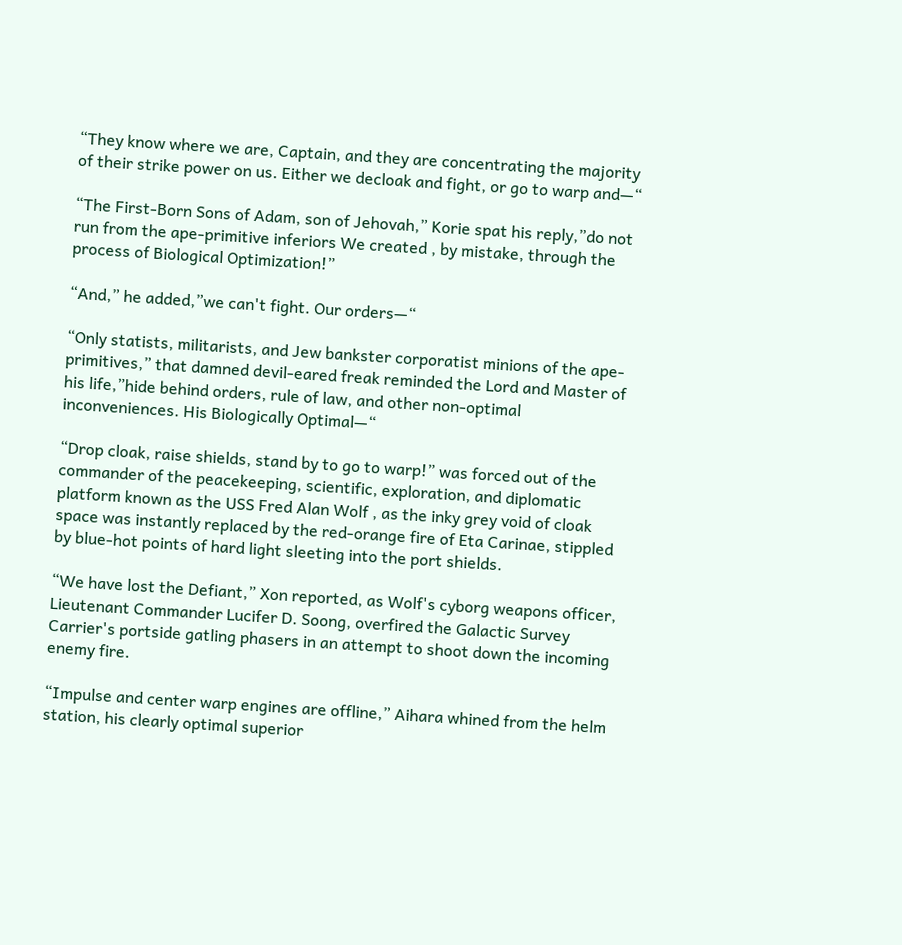“They know where we are, Captain, and they are concentrating the majority of their strike power on us. Either we decloak and fight, or go to warp and—“

“The First-Born Sons of Adam, son of Jehovah,” Korie spat his reply,”do not run from the ape-primitive inferiors We created , by mistake, through the process of Biological Optimization!”

“And,” he added,”we can't fight. Our orders—“

“Only statists, militarists, and Jew bankster corporatist minions of the ape-primitives,” that damned devil-eared freak reminded the Lord and Master of his life,”hide behind orders, rule of law, and other non-optimal inconveniences. His Biologically Optimal—“

“Drop cloak, raise shields, stand by to go to warp!” was forced out of the commander of the peacekeeping, scientific, exploration, and diplomatic platform known as the USS Fred Alan Wolf , as the inky grey void of cloak space was instantly replaced by the red-orange fire of Eta Carinae, stippled by blue-hot points of hard light sleeting into the port shields.

“We have lost the Defiant,” Xon reported, as Wolf's cyborg weapons officer, Lieutenant Commander Lucifer D. Soong, overfired the Galactic Survey Carrier's portside gatling phasers in an attempt to shoot down the incoming enemy fire.

“Impulse and center warp engines are offline,” Aihara whined from the helm station, his clearly optimal superior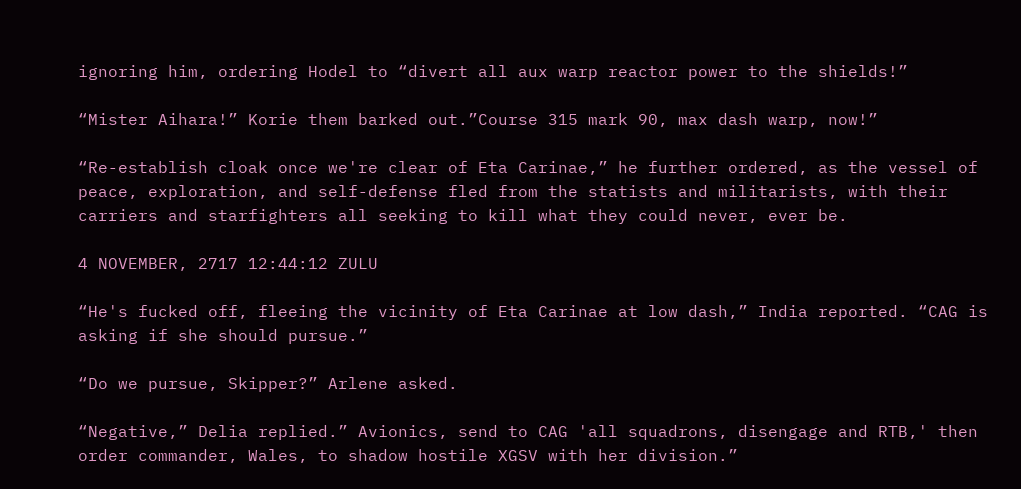ignoring him, ordering Hodel to “divert all aux warp reactor power to the shields!”

“Mister Aihara!” Korie them barked out.”Course 315 mark 90, max dash warp, now!”

“Re-establish cloak once we're clear of Eta Carinae,” he further ordered, as the vessel of peace, exploration, and self-defense fled from the statists and militarists, with their carriers and starfighters all seeking to kill what they could never, ever be.

4 NOVEMBER, 2717 12:44:12 ZULU

“He's fucked off, fleeing the vicinity of Eta Carinae at low dash,” India reported. “CAG is asking if she should pursue.”

“Do we pursue, Skipper?” Arlene asked.

“Negative,” Delia replied.” Avionics, send to CAG 'all squadrons, disengage and RTB,' then order commander, Wales, to shadow hostile XGSV with her division.”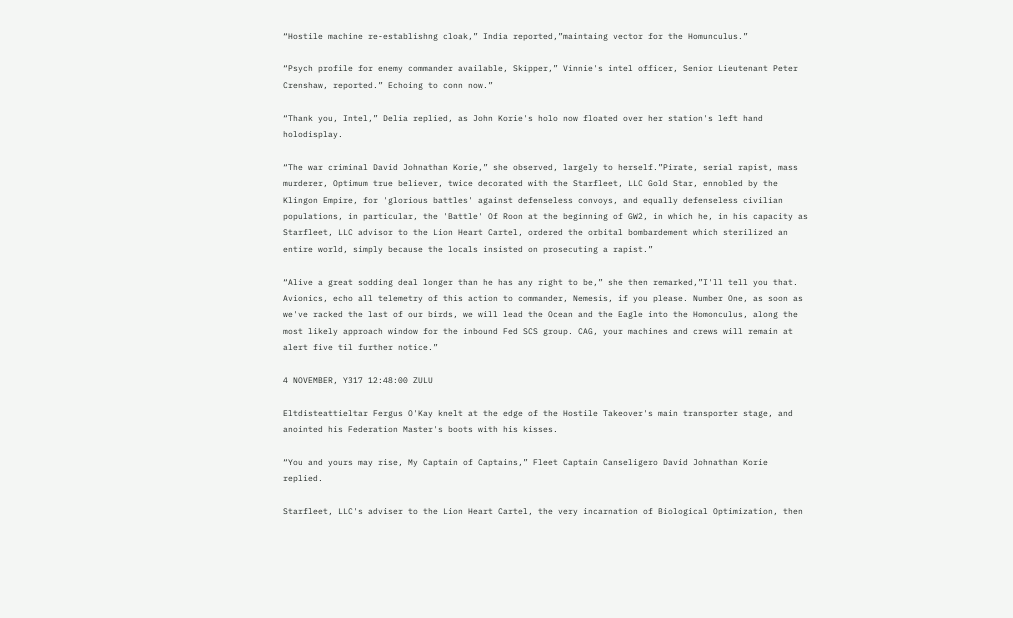“Hostile machine re-establishng cloak,” India reported,”maintaing vector for the Homunculus.”

“Psych profile for enemy commander available, Skipper,” Vinnie's intel officer, Senior Lieutenant Peter Crenshaw, reported.” Echoing to conn now.”

“Thank you, Intel,” Delia replied, as John Korie's holo now floated over her station's left hand holodisplay.

“The war criminal David Johnathan Korie,” she observed, largely to herself.”Pirate, serial rapist, mass murderer, Optimum true believer, twice decorated with the Starfleet, LLC Gold Star, ennobled by the Klingon Empire, for 'glorious battles' against defenseless convoys, and equally defenseless civilian populations, in particular, the 'Battle' Of Roon at the beginning of GW2, in which he, in his capacity as Starfleet, LLC advisor to the Lion Heart Cartel, ordered the orbital bombardement which sterilized an entire world, simply because the locals insisted on prosecuting a rapist.”

“Alive a great sodding deal longer than he has any right to be,” she then remarked,”I'll tell you that. Avionics, echo all telemetry of this action to commander, Nemesis, if you please. Number One, as soon as we've racked the last of our birds, we will lead the Ocean and the Eagle into the Homonculus, along the most likely approach window for the inbound Fed SCS group. CAG, your machines and crews will remain at alert five til further notice.”

4 NOVEMBER, Y317 12:48:00 ZULU

Eltdisteattieltar Fergus O'Kay knelt at the edge of the Hostile Takeover's main transporter stage, and anointed his Federation Master's boots with his kisses.

“You and yours may rise, My Captain of Captains,” Fleet Captain Canseligero David Johnathan Korie replied.

Starfleet, LLC's adviser to the Lion Heart Cartel, the very incarnation of Biological Optimization, then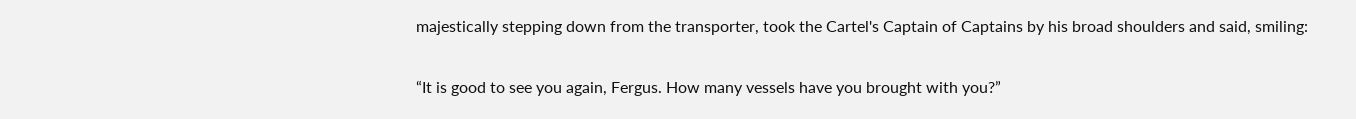majestically stepping down from the transporter, took the Cartel's Captain of Captains by his broad shoulders and said, smiling:

“It is good to see you again, Fergus. How many vessels have you brought with you?”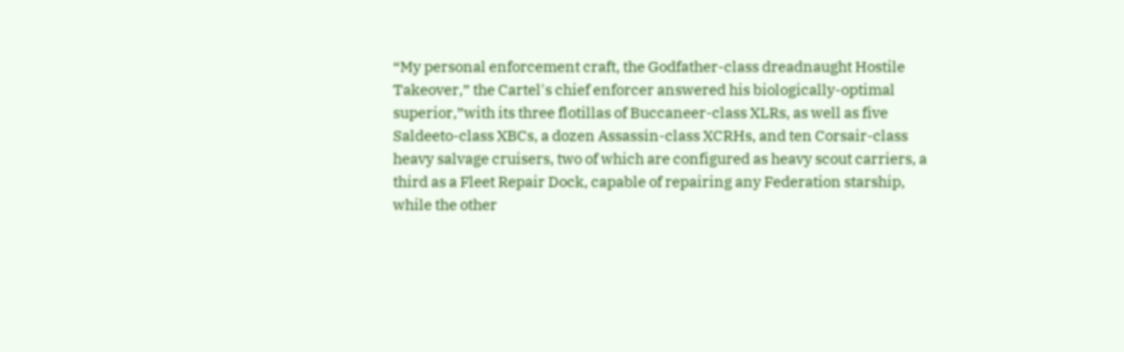“My personal enforcement craft, the Godfather-class dreadnaught Hostile Takeover,” the Cartel's chief enforcer answered his biologically-optimal superior,”with its three flotillas of Buccaneer-class XLRs, as well as five Saldeeto-class XBCs, a dozen Assassin-class XCRHs, and ten Corsair-class heavy salvage cruisers, two of which are configured as heavy scout carriers, a third as a Fleet Repair Dock, capable of repairing any Federation starship, while the other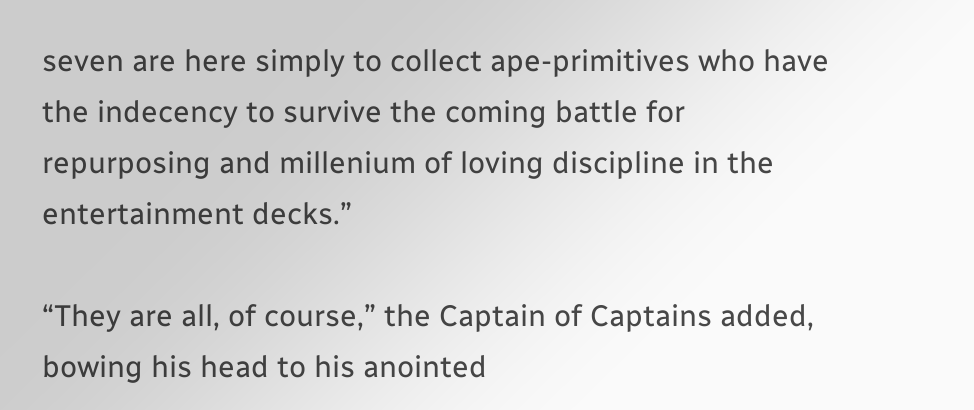seven are here simply to collect ape-primitives who have the indecency to survive the coming battle for repurposing and millenium of loving discipline in the entertainment decks.”

“They are all, of course,” the Captain of Captains added, bowing his head to his anointed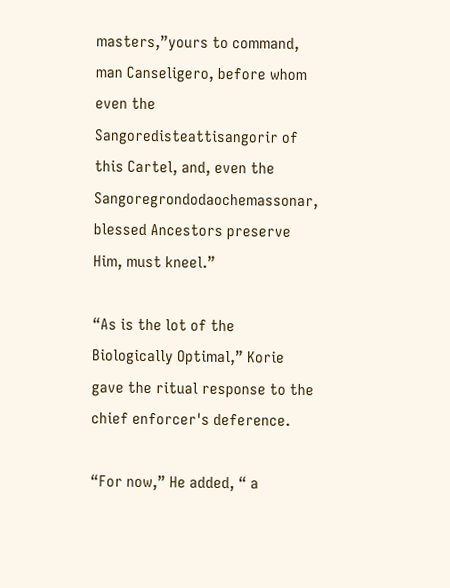masters,”yours to command, man Canseligero, before whom even the Sangoredisteattisangorir of this Cartel, and, even the Sangoregrondodaochemassonar, blessed Ancestors preserve Him, must kneel.”

“As is the lot of the Biologically Optimal,” Korie gave the ritual response to the chief enforcer's deference.

“For now,” He added, “ a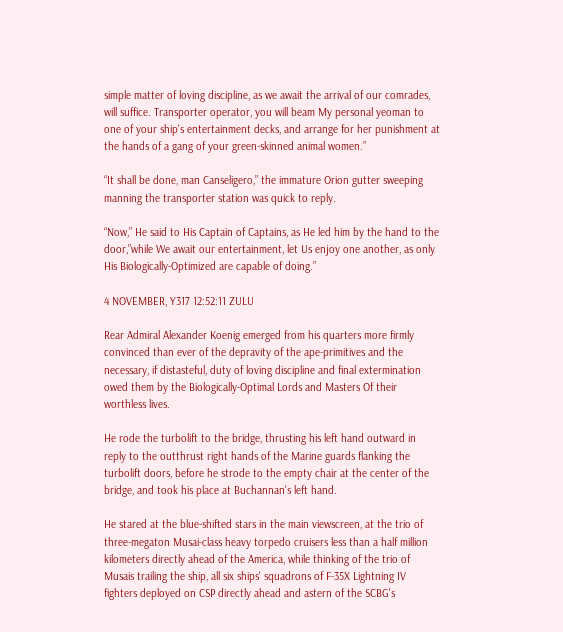simple matter of loving discipline, as we await the arrival of our comrades, will suffice. Transporter operator, you will beam My personal yeoman to one of your ship's entertainment decks, and arrange for her punishment at the hands of a gang of your green-skinned animal women.”

“It shall be done, man Canseligero,” the immature Orion gutter sweeping manning the transporter station was quick to reply.

“Now,” He said to His Captain of Captains, as He led him by the hand to the door,”while We await our entertainment, let Us enjoy one another, as only His Biologically-Optimized are capable of doing.”

4 NOVEMBER, Y317 12:52:11 ZULU

Rear Admiral Alexander Koenig emerged from his quarters more firmly convinced than ever of the depravity of the ape-primitives and the necessary, if distasteful, duty of loving discipline and final extermination owed them by the Biologically-Optimal Lords and Masters Of their worthless lives.

He rode the turbolift to the bridge, thrusting his left hand outward in reply to the outthrust right hands of the Marine guards flanking the turbolift doors, before he strode to the empty chair at the center of the bridge, and took his place at Buchannan's left hand.

He stared at the blue-shifted stars in the main viewscreen, at the trio of three-megaton Musai-class heavy torpedo cruisers less than a half million kilometers directly ahead of the America, while thinking of the trio of Musais trailing the ship, all six ships' squadrons of F-35X Lightning IV fighters deployed on CSP directly ahead and astern of the SCBG's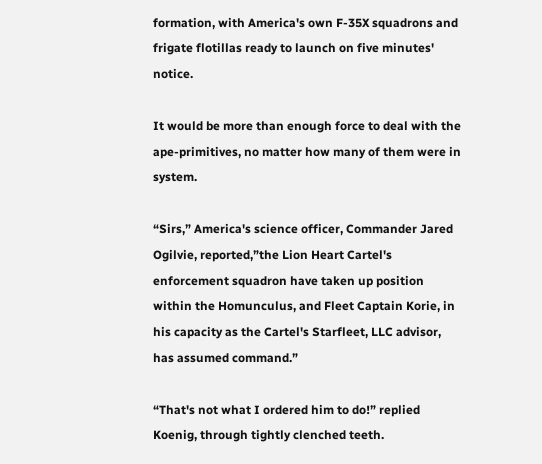formation, with America's own F-35X squadrons and frigate flotillas ready to launch on five minutes' notice.

It would be more than enough force to deal with the ape-primitives, no matter how many of them were in system.

“Sirs,” America's science officer, Commander Jared Ogilvie, reported,”the Lion Heart Cartel's enforcement squadron have taken up position within the Homunculus, and Fleet Captain Korie, in his capacity as the Cartel's Starfleet, LLC advisor, has assumed command.”

“That's not what I ordered him to do!” replied Koenig, through tightly clenched teeth.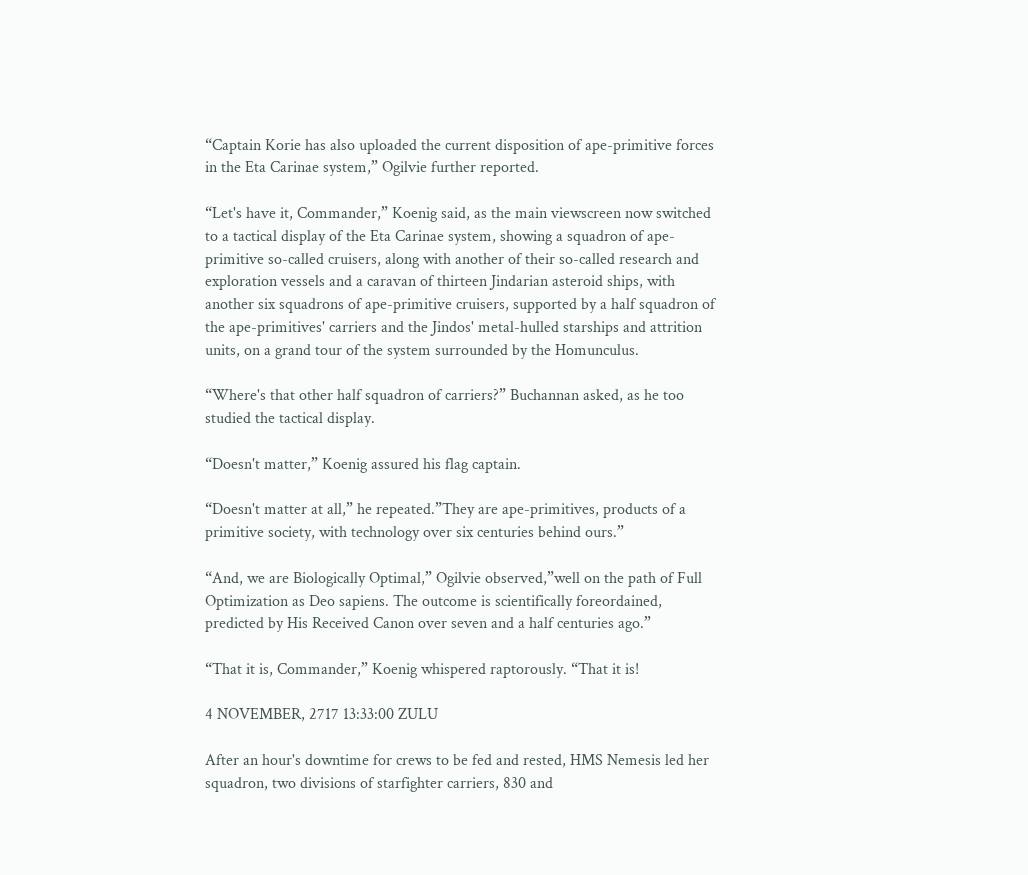“Captain Korie has also uploaded the current disposition of ape-primitive forces in the Eta Carinae system,” Ogilvie further reported.

“Let's have it, Commander,” Koenig said, as the main viewscreen now switched to a tactical display of the Eta Carinae system, showing a squadron of ape-primitive so-called cruisers, along with another of their so-called research and exploration vessels and a caravan of thirteen Jindarian asteroid ships, with another six squadrons of ape-primitive cruisers, supported by a half squadron of the ape-primitives' carriers and the Jindos' metal-hulled starships and attrition units, on a grand tour of the system surrounded by the Homunculus.

“Where's that other half squadron of carriers?” Buchannan asked, as he too studied the tactical display.

“Doesn't matter,” Koenig assured his flag captain.

“Doesn't matter at all,” he repeated.”They are ape-primitives, products of a primitive society, with technology over six centuries behind ours.”

“And, we are Biologically Optimal,” Ogilvie observed,”well on the path of Full Optimization as Deo sapiens. The outcome is scientifically foreordained, predicted by His Received Canon over seven and a half centuries ago.”

“That it is, Commander,” Koenig whispered raptorously. “That it is!

4 NOVEMBER, 2717 13:33:00 ZULU

After an hour's downtime for crews to be fed and rested, HMS Nemesis led her squadron, two divisions of starfighter carriers, 830 and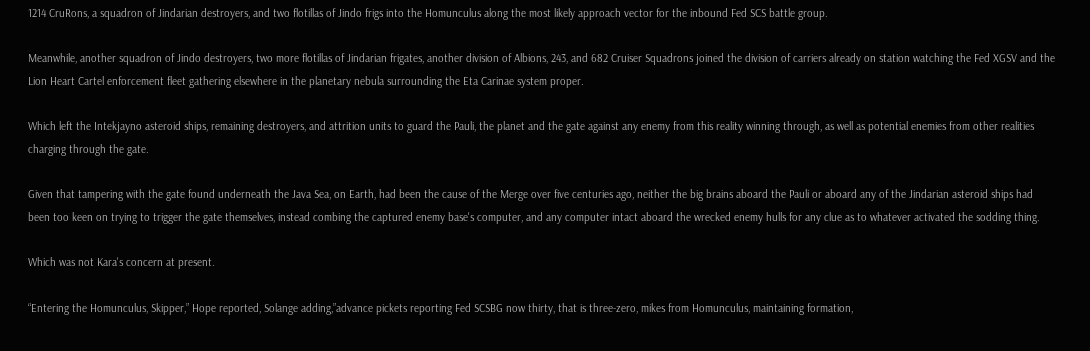1214 CruRons, a squadron of Jindarian destroyers, and two flotillas of Jindo frigs into the Homunculus along the most likely approach vector for the inbound Fed SCS battle group.

Meanwhile, another squadron of Jindo destroyers, two more flotillas of Jindarian frigates, another division of Albions, 243, and 682 Cruiser Squadrons joined the division of carriers already on station watching the Fed XGSV and the Lion Heart Cartel enforcement fleet gathering elsewhere in the planetary nebula surrounding the Eta Carinae system proper.

Which left the Intekjayno asteroid ships, remaining destroyers, and attrition units to guard the Pauli, the planet and the gate against any enemy from this reality winning through, as well as potential enemies from other realities charging through the gate.

Given that tampering with the gate found underneath the Java Sea, on Earth, had been the cause of the Merge over five centuries ago, neither the big brains aboard the Pauli or aboard any of the Jindarian asteroid ships had been too keen on trying to trigger the gate themselves, instead combing the captured enemy base's computer, and any computer intact aboard the wrecked enemy hulls for any clue as to whatever activated the sodding thing.

Which was not Kara's concern at present.

“Entering the Homunculus, Skipper,” Hope reported, Solange adding,”advance pickets reporting Fed SCSBG now thirty, that is three-zero, mikes from Homunculus, maintaining formation,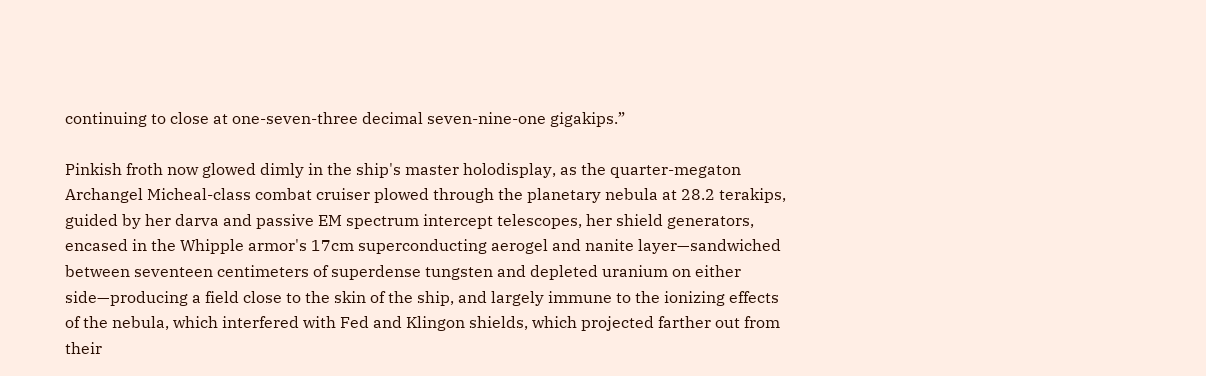continuing to close at one-seven-three decimal seven-nine-one gigakips.”

Pinkish froth now glowed dimly in the ship's master holodisplay, as the quarter-megaton Archangel Micheal-class combat cruiser plowed through the planetary nebula at 28.2 terakips, guided by her darva and passive EM spectrum intercept telescopes, her shield generators, encased in the Whipple armor's 17cm superconducting aerogel and nanite layer—sandwiched between seventeen centimeters of superdense tungsten and depleted uranium on either side—producing a field close to the skin of the ship, and largely immune to the ionizing effects of the nebula, which interfered with Fed and Klingon shields, which projected farther out from their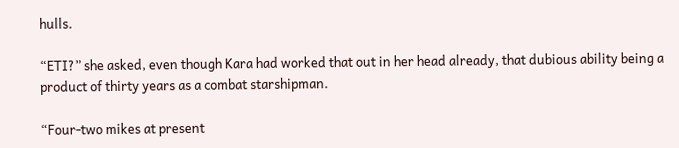hulls.

“ETI?” she asked, even though Kara had worked that out in her head already, that dubious ability being a product of thirty years as a combat starshipman.

“Four-two mikes at present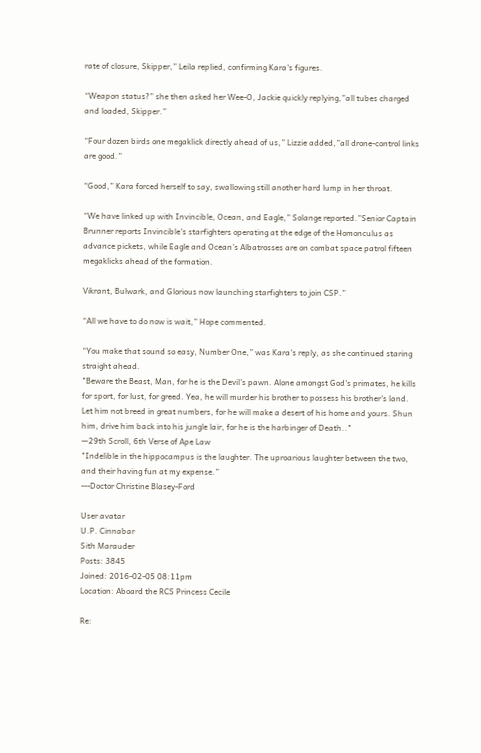rate of closure, Skipper,” Leila replied, confirming Kara's figures.

“Weapon status?” she then asked her Wee-O, Jackie quickly replying,”all tubes charged and loaded, Skipper.”

“Four dozen birds one megaklick directly ahead of us,” Lizzie added,”all drone-control links are good.”

“Good,” Kara forced herself to say, swallowing still another hard lump in her throat.

“We have linked up with Invincible, Ocean, and Eagle,” Solange reported.”Senior Captain Brunner reports Invincible's starfighters operating at the edge of the Homonculus as advance pickets, while Eagle and Ocean's Albatrosses are on combat space patrol fifteen megaklicks ahead of the formation.

Vikrant, Bulwark, and Glorious now launching starfighters to join CSP.”

“All we have to do now is wait,” Hope commented.

“You make that sound so easy, Number One,” was Kara's reply, as she continued staring straight ahead.
"Beware the Beast, Man, for he is the Devil's pawn. Alone amongst God's primates, he kills for sport, for lust, for greed. Yea, he will murder his brother to possess his brother's land. Let him not breed in great numbers, for he will make a desert of his home and yours. Shun him, drive him back into his jungle lair, for he is the harbinger of Death.."
—29th Scroll, 6th Verse of Ape Law
"Indelible in the hippocampus is the laughter. The uproarious laughter between the two, and their having fun at my expense.”
---Doctor Christine Blasey-Ford

User avatar
U.P. Cinnabar
Sith Marauder
Posts: 3845
Joined: 2016-02-05 08:11pm
Location: Aboard the RCS Princess Cecile

Re: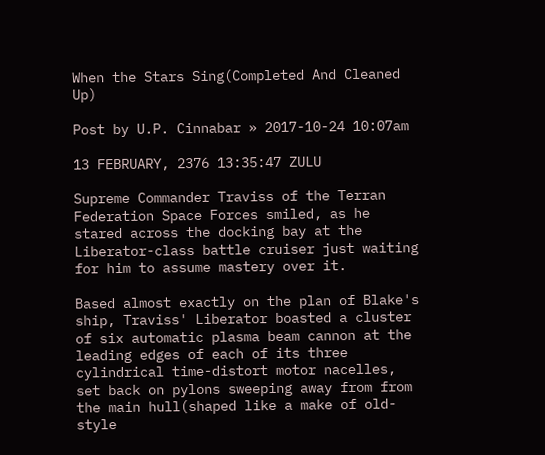When the Stars Sing(Completed And Cleaned Up)

Post by U.P. Cinnabar » 2017-10-24 10:07am

13 FEBRUARY, 2376 13:35:47 ZULU

Supreme Commander Traviss of the Terran Federation Space Forces smiled, as he stared across the docking bay at the Liberator-class battle cruiser just waiting for him to assume mastery over it.

Based almost exactly on the plan of Blake's ship, Traviss' Liberator boasted a cluster of six automatic plasma beam cannon at the leading edges of each of its three cylindrical time-distort motor nacelles, set back on pylons sweeping away from from the main hull(shaped like a make of old-style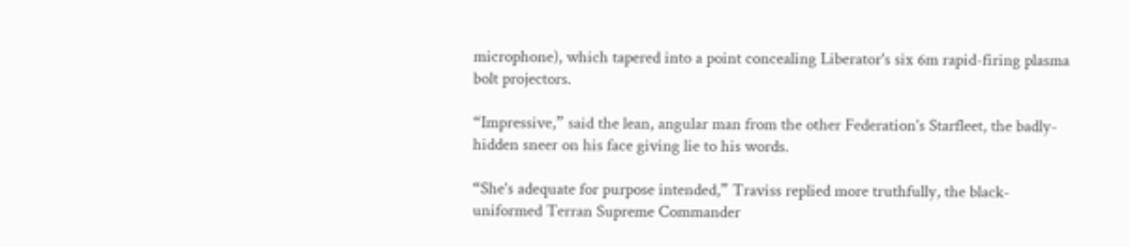microphone), which tapered into a point concealing Liberator's six 6m rapid-firing plasma bolt projectors.

“Impressive,” said the lean, angular man from the other Federation's Starfleet, the badly-hidden sneer on his face giving lie to his words.

“She's adequate for purpose intended,” Traviss replied more truthfully, the black-uniformed Terran Supreme Commander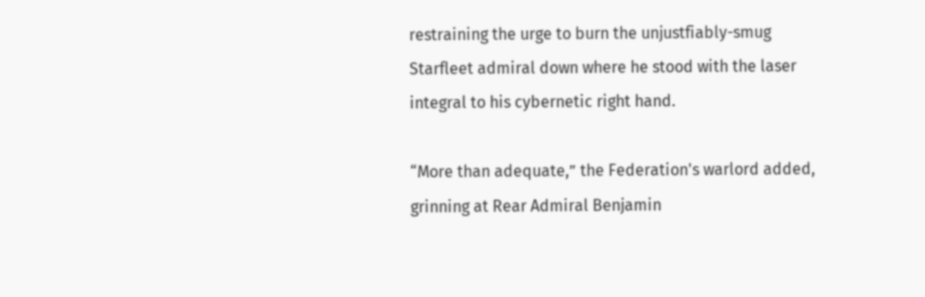restraining the urge to burn the unjustfiably-smug Starfleet admiral down where he stood with the laser integral to his cybernetic right hand.

“More than adequate,” the Federation's warlord added, grinning at Rear Admiral Benjamin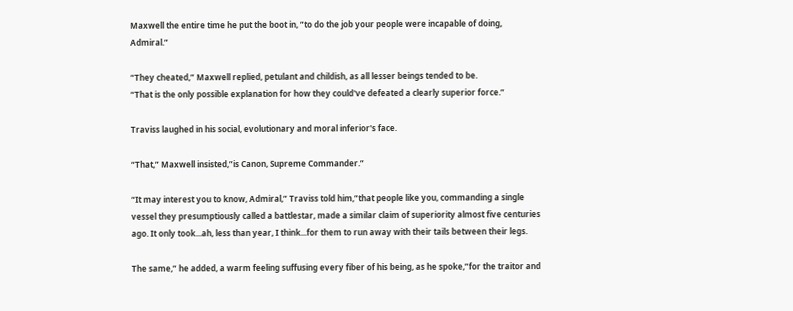Maxwell the entire time he put the boot in, ”to do the job your people were incapable of doing, Admiral.”

“They cheated,” Maxwell replied, petulant and childish, as all lesser beings tended to be.
“That is the only possible explanation for how they could've defeated a clearly superior force.”

Traviss laughed in his social, evolutionary and moral inferior's face.

“That,” Maxwell insisted,”is Canon, Supreme Commander.”

“It may interest you to know, Admiral,” Traviss told him,”that people like you, commanding a single vessel they presumptiously called a battlestar, made a similar claim of superiority almost five centuries ago. It only took...ah, less than year, I think...for them to run away with their tails between their legs.

The same,” he added, a warm feeling suffusing every fiber of his being, as he spoke,”for the traitor and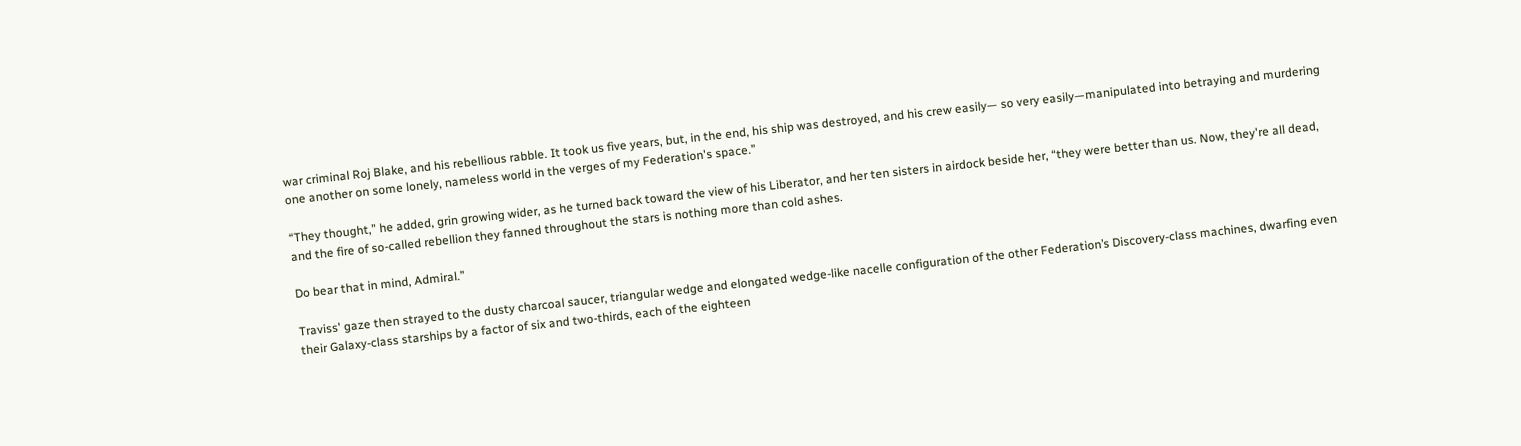war criminal Roj Blake, and his rebellious rabble. It took us five years, but, in the end, his ship was destroyed, and his crew easily— so very easily—manipulated into betraying and murdering one another on some lonely, nameless world in the verges of my Federation's space.”

“They thought,” he added, grin growing wider, as he turned back toward the view of his Liberator, and her ten sisters in airdock beside her, “they were better than us. Now, they're all dead, and the fire of so-called rebellion they fanned throughout the stars is nothing more than cold ashes.

Do bear that in mind, Admiral.”

Traviss' gaze then strayed to the dusty charcoal saucer, triangular wedge and elongated wedge-like nacelle configuration of the other Federation’s Discovery-class machines, dwarfing even their Galaxy-class starships by a factor of six and two-thirds, each of the eighteen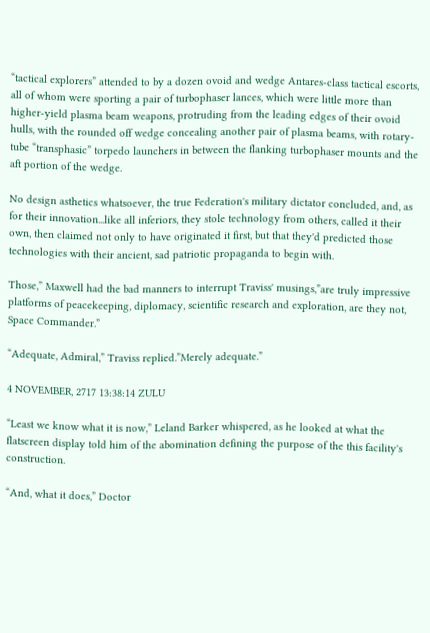“tactical explorers” attended to by a dozen ovoid and wedge Antares-class tactical escorts, all of whom were sporting a pair of turbophaser lances, which were little more than higher-yield plasma beam weapons, protruding from the leading edges of their ovoid hulls, with the rounded off wedge concealing another pair of plasma beams, with rotary-tube “transphasic” torpedo launchers in between the flanking turbophaser mounts and the aft portion of the wedge.

No design asthetics whatsoever, the true Federation's military dictator concluded, and, as for their innovation...like all inferiors, they stole technology from others, called it their own, then claimed not only to have originated it first, but that they'd predicted those technologies with their ancient, sad patriotic propaganda to begin with.

Those,” Maxwell had the bad manners to interrupt Traviss' musings,”are truly impressive platforms of peacekeeping, diplomacy, scientific research and exploration, are they not, Space Commander.”

“Adequate, Admiral,” Traviss replied.”Merely adequate.”

4 NOVEMBER, 2717 13:38:14 ZULU

“Least we know what it is now,” Leland Barker whispered, as he looked at what the flatscreen display told him of the abomination defining the purpose of the this facility's construction.

“And, what it does,” Doctor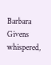Barbara Givens whispered,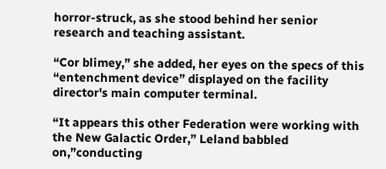horror-struck, as she stood behind her senior research and teaching assistant.

“Cor blimey,” she added, her eyes on the specs of this “entenchment device” displayed on the facility director's main computer terminal.

“It appears this other Federation were working with the New Galactic Order,” Leland babbled on,”conducting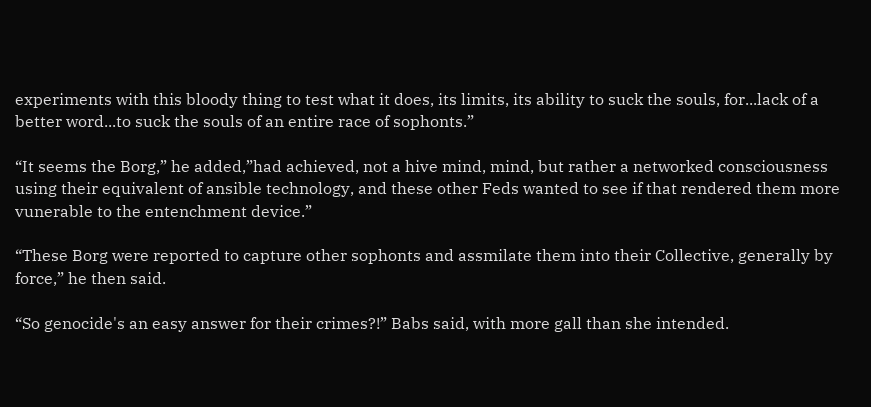experiments with this bloody thing to test what it does, its limits, its ability to suck the souls, for...lack of a better word...to suck the souls of an entire race of sophonts.”

“It seems the Borg,” he added,”had achieved, not a hive mind, mind, but rather a networked consciousness using their equivalent of ansible technology, and these other Feds wanted to see if that rendered them more vunerable to the entenchment device.”

“These Borg were reported to capture other sophonts and assmilate them into their Collective, generally by force,” he then said.

“So genocide's an easy answer for their crimes?!” Babs said, with more gall than she intended.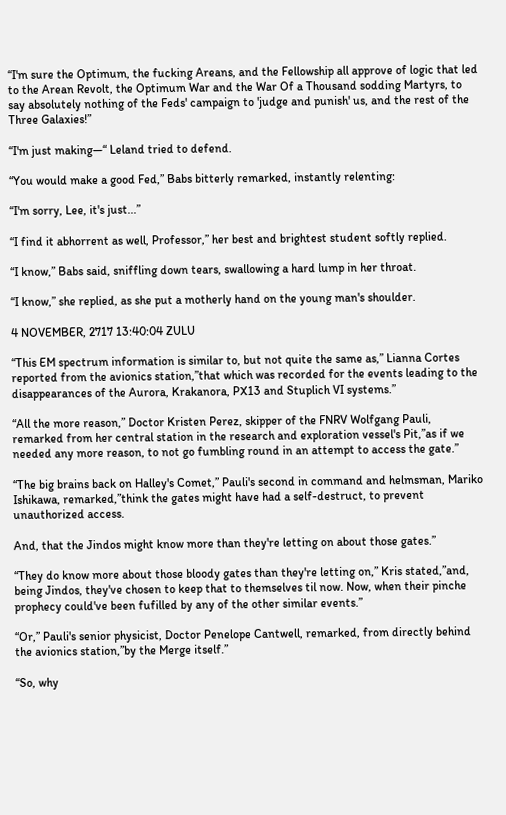“I'm sure the Optimum, the fucking Areans, and the Fellowship all approve of logic that led to the Arean Revolt, the Optimum War and the War Of a Thousand sodding Martyrs, to say absolutely nothing of the Feds' campaign to 'judge and punish' us, and the rest of the Three Galaxies!”

“I'm just making—“ Leland tried to defend.

“You would make a good Fed,” Babs bitterly remarked, instantly relenting:

“I'm sorry, Lee, it's just...”

“I find it abhorrent as well, Professor,” her best and brightest student softly replied.

“I know,” Babs said, sniffling down tears, swallowing a hard lump in her throat.

“I know,” she replied, as she put a motherly hand on the young man's shoulder.

4 NOVEMBER, 2717 13:40:04 ZULU

“This EM spectrum information is similar to, but not quite the same as,” Lianna Cortes reported from the avionics station,”that which was recorded for the events leading to the disappearances of the Aurora, Krakanora, PX13 and Stuplich VI systems.”

“All the more reason,” Doctor Kristen Perez, skipper of the FNRV Wolfgang Pauli, remarked from her central station in the research and exploration vessel's Pit,”as if we needed any more reason, to not go fumbling round in an attempt to access the gate.”

“The big brains back on Halley's Comet,” Pauli's second in command and helmsman, Mariko Ishikawa, remarked,”think the gates might have had a self-destruct, to prevent unauthorized access.

And, that the Jindos might know more than they're letting on about those gates.”

“They do know more about those bloody gates than they're letting on,” Kris stated,”and, being Jindos, they've chosen to keep that to themselves til now. Now, when their pinche prophecy could've been fufilled by any of the other similar events.”

“Or,” Pauli's senior physicist, Doctor Penelope Cantwell, remarked, from directly behind the avionics station,”by the Merge itself.”

“So, why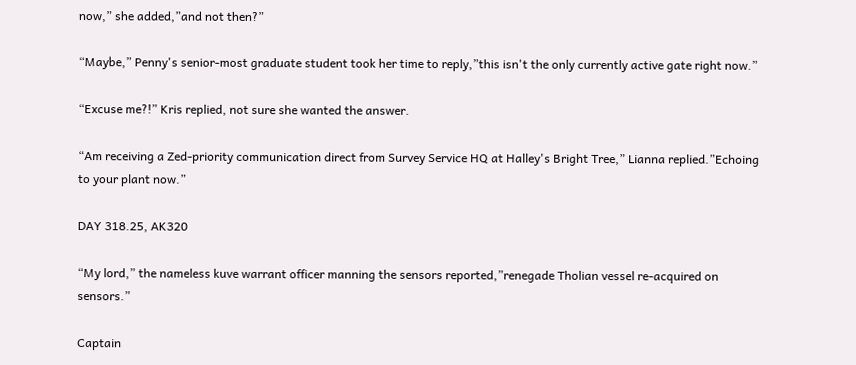now,” she added,”and not then?”

“Maybe,” Penny's senior-most graduate student took her time to reply,”this isn't the only currently active gate right now.”

“Excuse me?!” Kris replied, not sure she wanted the answer.

“Am receiving a Zed-priority communication direct from Survey Service HQ at Halley's Bright Tree,” Lianna replied.”Echoing to your plant now.”

DAY 318.25, AK320

“My lord,” the nameless kuve warrant officer manning the sensors reported,”renegade Tholian vessel re-acquired on sensors.”

Captain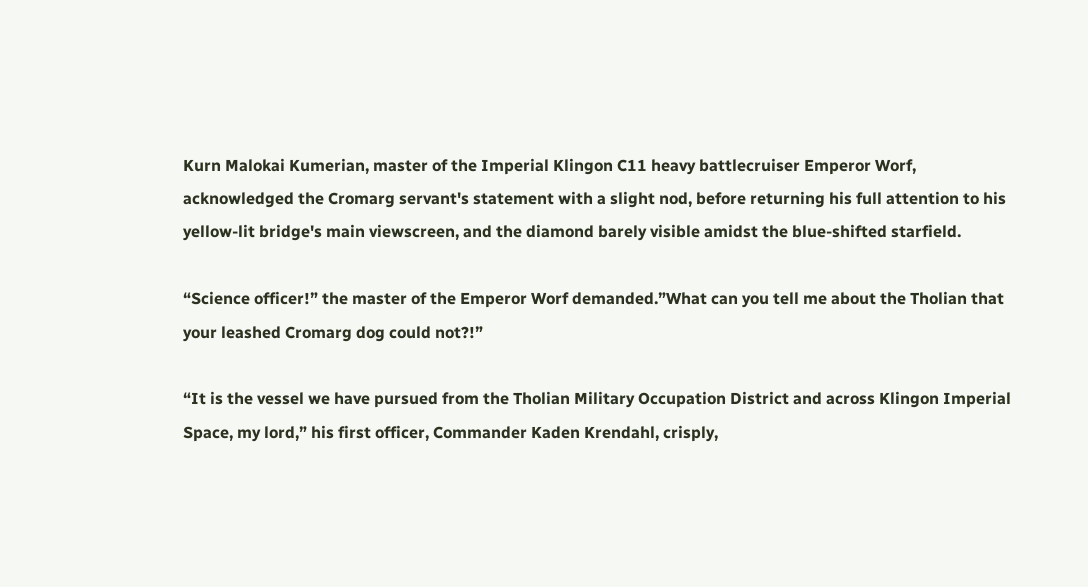Kurn Malokai Kumerian, master of the Imperial Klingon C11 heavy battlecruiser Emperor Worf, acknowledged the Cromarg servant's statement with a slight nod, before returning his full attention to his yellow-lit bridge's main viewscreen, and the diamond barely visible amidst the blue-shifted starfield.

“Science officer!” the master of the Emperor Worf demanded.”What can you tell me about the Tholian that your leashed Cromarg dog could not?!”

“It is the vessel we have pursued from the Tholian Military Occupation District and across Klingon Imperial Space, my lord,” his first officer, Commander Kaden Krendahl, crisply,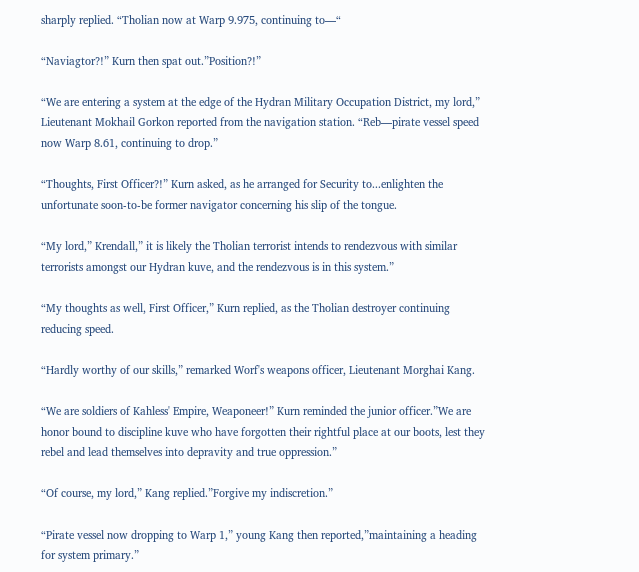sharply replied. “Tholian now at Warp 9.975, continuing to—“

“Naviagtor?!” Kurn then spat out.”Position?!”

“We are entering a system at the edge of the Hydran Military Occupation District, my lord,” Lieutenant Mokhail Gorkon reported from the navigation station. “Reb—pirate vessel speed now Warp 8.61, continuing to drop.”

“Thoughts, First Officer?!” Kurn asked, as he arranged for Security to...enlighten the unfortunate soon-to-be former navigator concerning his slip of the tongue.

“My lord,” Krendall,” it is likely the Tholian terrorist intends to rendezvous with similar terrorists amongst our Hydran kuve, and the rendezvous is in this system.”

“My thoughts as well, First Officer,” Kurn replied, as the Tholian destroyer continuing reducing speed.

“Hardly worthy of our skills,” remarked Worf's weapons officer, Lieutenant Morghai Kang.

“We are soldiers of Kahless' Empire, Weaponeer!” Kurn reminded the junior officer.”We are honor bound to discipline kuve who have forgotten their rightful place at our boots, lest they rebel and lead themselves into depravity and true oppression.”

“Of course, my lord,” Kang replied.”Forgive my indiscretion.”

“Pirate vessel now dropping to Warp 1,” young Kang then reported,”maintaining a heading for system primary.”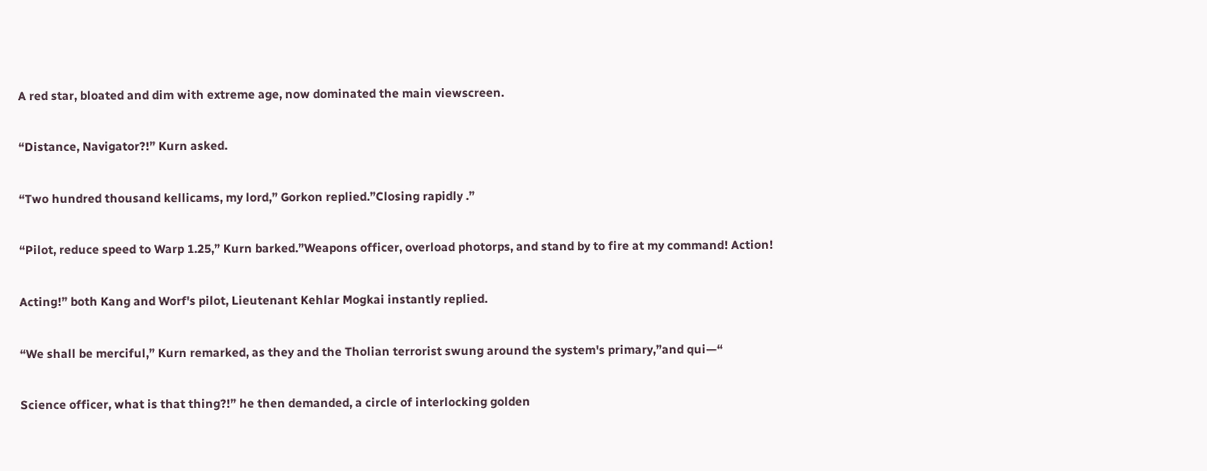A red star, bloated and dim with extreme age, now dominated the main viewscreen.

“Distance, Navigator?!” Kurn asked.

“Two hundred thousand kellicams, my lord,” Gorkon replied.”Closing rapidly .”

“Pilot, reduce speed to Warp 1.25,” Kurn barked.”Weapons officer, overload photorps, and stand by to fire at my command! Action!

Acting!” both Kang and Worf's pilot, Lieutenant Kehlar Mogkai instantly replied.

“We shall be merciful,” Kurn remarked, as they and the Tholian terrorist swung around the system's primary,”and qui—“

Science officer, what is that thing?!” he then demanded, a circle of interlocking golden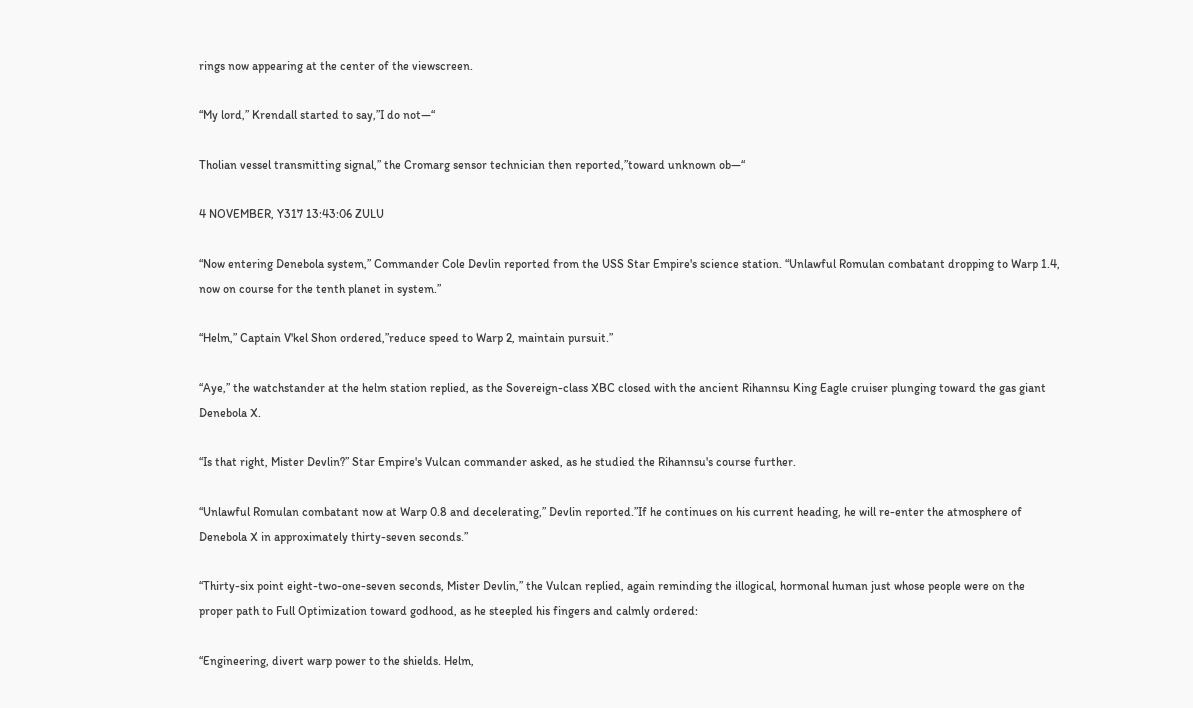rings now appearing at the center of the viewscreen.

“My lord,” Krendall started to say,”I do not—“

Tholian vessel transmitting signal,” the Cromarg sensor technician then reported,”toward unknown ob—“

4 NOVEMBER, Y317 13:43:06 ZULU

“Now entering Denebola system,” Commander Cole Devlin reported from the USS Star Empire's science station. “Unlawful Romulan combatant dropping to Warp 1.4, now on course for the tenth planet in system.”

“Helm,” Captain V'kel Shon ordered,”reduce speed to Warp 2, maintain pursuit.”

“Aye,” the watchstander at the helm station replied, as the Sovereign-class XBC closed with the ancient Rihannsu King Eagle cruiser plunging toward the gas giant Denebola X.

“Is that right, Mister Devlin?” Star Empire's Vulcan commander asked, as he studied the Rihannsu's course further.

“Unlawful Romulan combatant now at Warp 0.8 and decelerating,” Devlin reported.”If he continues on his current heading, he will re-enter the atmosphere of Denebola X in approximately thirty-seven seconds.”

“Thirty-six point eight-two-one-seven seconds, Mister Devlin,” the Vulcan replied, again reminding the illogical, hormonal human just whose people were on the proper path to Full Optimization toward godhood, as he steepled his fingers and calmly ordered:

“Engineering, divert warp power to the shields. Helm,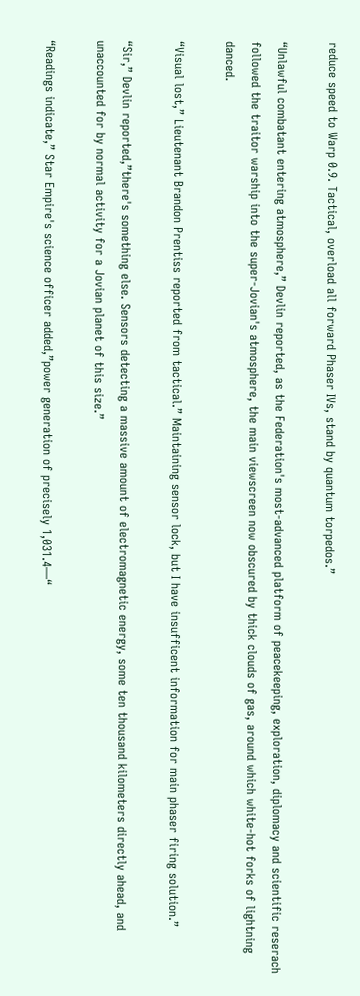reduce speed to Warp 0.9. Tactical, overload all forward Phaser IVs, stand by quantum torpedos.”

“Unlawful combatant entering atmosphere,” Devlin reported, as the Federation's most-advanced platform of peacekeeping, exploration, diplomacy and scientific reserach followed the traitor warship into the super-Jovian's atmosphere, the main viewscreen now obscured by thick clouds of gas, around which white-hot forks of lightning danced.

“Visual lost,” Lieutenant Brandon Prentiss reported from tactical.” Maintaining sensor lock, but I have insufficent information for main phaser firing solution.”

“Sir,” Devlin reported,”there's something else. Sensors detecting a massive amount of electromagnetic energy, some ten thousand kilometers directly ahead, and unaccounted for by normal activity for a Jovian planet of this size.”

“Readings indicate,” Star Empire's science officer added,”power generation of precisely 1,031.4—“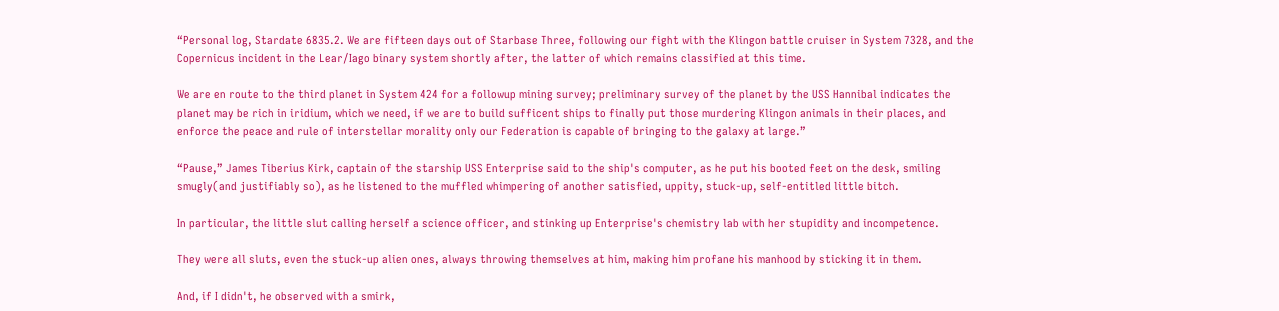“Personal log, Stardate 6835.2. We are fifteen days out of Starbase Three, following our fight with the Klingon battle cruiser in System 7328, and the Copernicus incident in the Lear/Iago binary system shortly after, the latter of which remains classified at this time.

We are en route to the third planet in System 424 for a followup mining survey; preliminary survey of the planet by the USS Hannibal indicates the planet may be rich in iridium, which we need, if we are to build sufficent ships to finally put those murdering Klingon animals in their places, and enforce the peace and rule of interstellar morality only our Federation is capable of bringing to the galaxy at large.”

“Pause,” James Tiberius Kirk, captain of the starship USS Enterprise said to the ship's computer, as he put his booted feet on the desk, smiling smugly(and justifiably so), as he listened to the muffled whimpering of another satisfied, uppity, stuck-up, self-entitled little bitch.

In particular, the little slut calling herself a science officer, and stinking up Enterprise's chemistry lab with her stupidity and incompetence.

They were all sluts, even the stuck-up alien ones, always throwing themselves at him, making him profane his manhood by sticking it in them.

And, if I didn't, he observed with a smirk,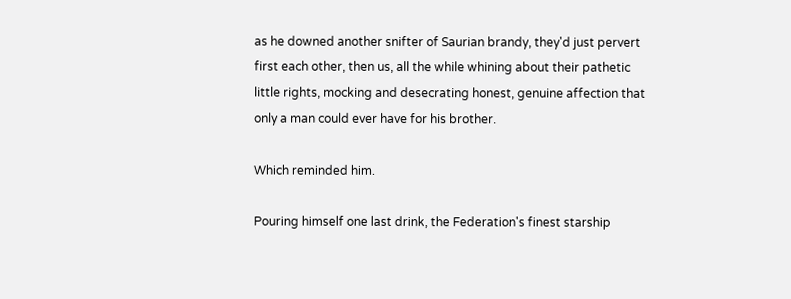as he downed another snifter of Saurian brandy, they'd just pervert first each other, then us, all the while whining about their pathetic little rights, mocking and desecrating honest, genuine affection that only a man could ever have for his brother.

Which reminded him.

Pouring himself one last drink, the Federation's finest starship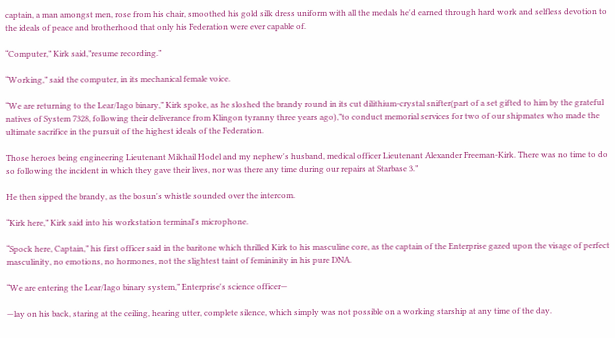captain, a man amongst men, rose from his chair, smoothed his gold silk dress uniform with all the medals he'd earned through hard work and selfless devotion to the ideals of peace and brotherhood that only his Federation were ever capable of.

“Computer,” Kirk said,”resume recording.”

“Working,” said the computer, in its mechanical female voice.

“We are returning to the Lear/Iago binary,” Kirk spoke, as he sloshed the brandy round in its cut dilithium-crystal snifter(part of a set gifted to him by the grateful natives of System 7328, following their deliverance from Klingon tyranny three years ago),”to conduct memorial services for two of our shipmates who made the ultimate sacrifice in the pursuit of the highest ideals of the Federation.

Those heroes being engineering Lieutenant Mikhail Hodel and my nephew's husband, medical officer Lieutenant Alexander Freeman-Kirk. There was no time to do so following the incident in which they gave their lives, nor was there any time during our repairs at Starbase 3.”

He then sipped the brandy, as the bosun's whistle sounded over the intercom.

“Kirk here,” Kirk said into his workstation terminal's microphone.

“Spock here, Captain,” his first officer said in the baritone which thrilled Kirk to his masculine core, as the captain of the Enterprise gazed upon the visage of perfect masculinity, no emotions, no hormones, not the slightest taint of femininity in his pure DNA.

“We are entering the Lear/Iago binary system,” Enterprise's science officer—

—lay on his back, staring at the ceiling, hearing utter, complete silence, which simply was not possible on a working starship at any time of the day.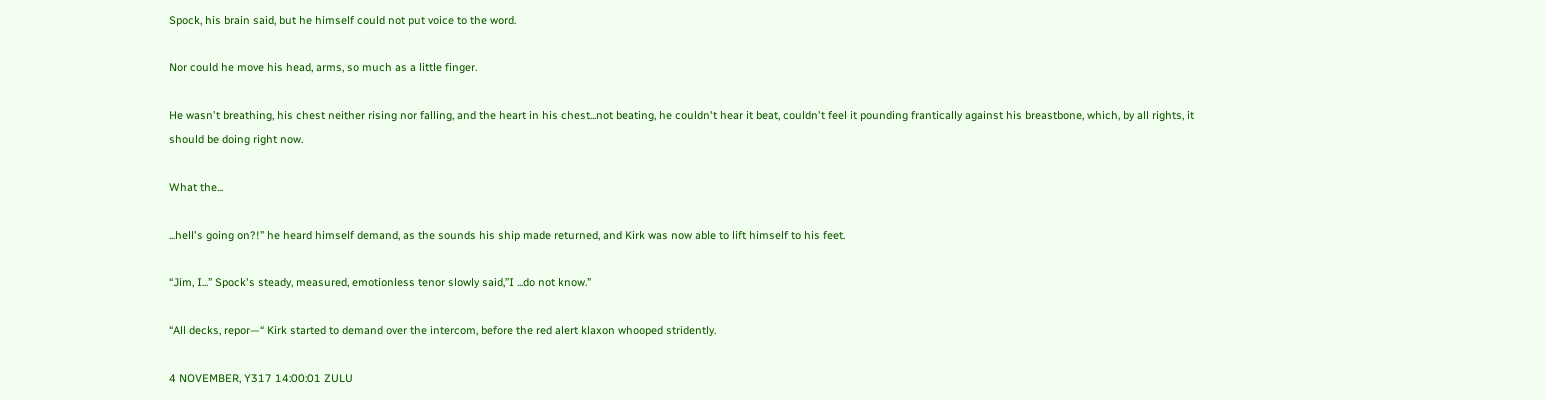Spock, his brain said, but he himself could not put voice to the word.

Nor could he move his head, arms, so much as a little finger.

He wasn't breathing, his chest neither rising nor falling, and the heart in his chest...not beating, he couldn't hear it beat, couldn't feel it pounding frantically against his breastbone, which, by all rights, it should be doing right now.

What the...

...hell's going on?!” he heard himself demand, as the sounds his ship made returned, and Kirk was now able to lift himself to his feet.

“Jim, I...” Spock's steady, measured, emotionless tenor slowly said,”I ...do not know.”

“All decks, repor—“ Kirk started to demand over the intercom, before the red alert klaxon whooped stridently.

4 NOVEMBER, Y317 14:00:01 ZULU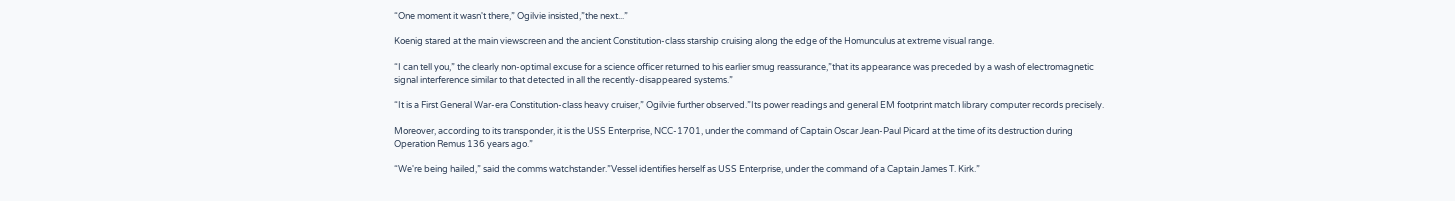“One moment it wasn't there,” Ogilvie insisted,”the next...”

Koenig stared at the main viewscreen and the ancient Constitution-class starship cruising along the edge of the Homunculus at extreme visual range.

“I can tell you,” the clearly non-optimal excuse for a science officer returned to his earlier smug reassurance,”that its appearance was preceded by a wash of electromagnetic signal interference similar to that detected in all the recently-disappeared systems.”

“It is a First General War-era Constitution-class heavy cruiser,” Ogilvie further observed.”Its power readings and general EM footprint match library computer records precisely.

Moreover, according to its transponder, it is the USS Enterprise, NCC-1701, under the command of Captain Oscar Jean-Paul Picard at the time of its destruction during Operation Remus 136 years ago.”

“We're being hailed,” said the comms watchstander.”Vessel identifies herself as USS Enterprise, under the command of a Captain James T. Kirk.”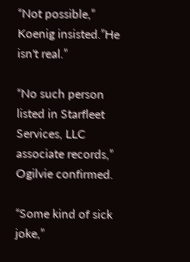“Not possible,” Koenig insisted.”He isn't real.”

“No such person listed in Starfleet Services, LLC associate records,” Ogilvie confirmed.

“Some kind of sick joke,”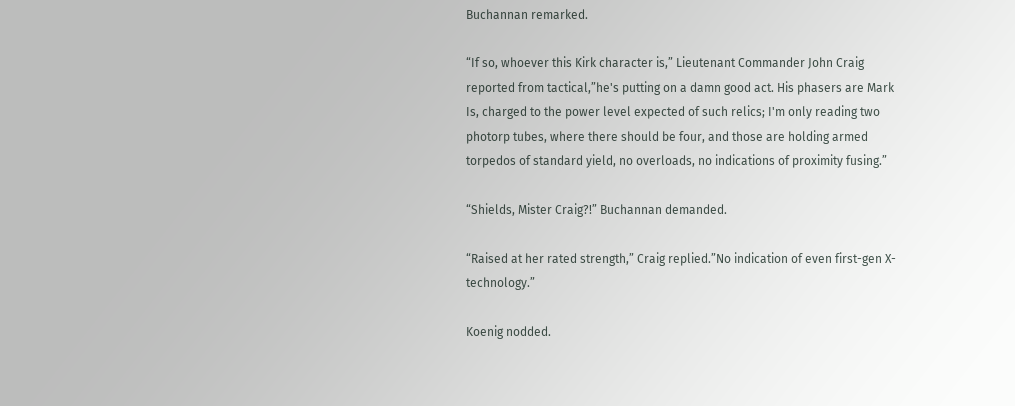Buchannan remarked.

“If so, whoever this Kirk character is,” Lieutenant Commander John Craig reported from tactical,”he's putting on a damn good act. His phasers are Mark Is, charged to the power level expected of such relics; I'm only reading two photorp tubes, where there should be four, and those are holding armed torpedos of standard yield, no overloads, no indications of proximity fusing.”

“Shields, Mister Craig?!” Buchannan demanded.

“Raised at her rated strength,” Craig replied.”No indication of even first-gen X-technology.”

Koenig nodded.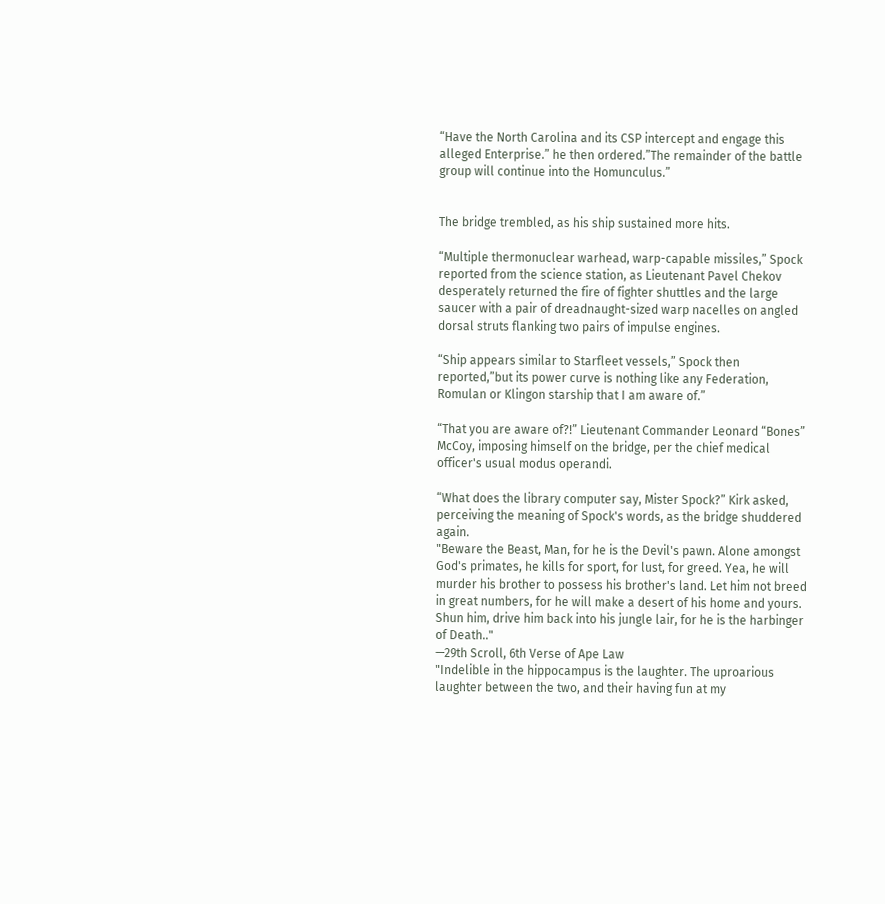“Have the North Carolina and its CSP intercept and engage this alleged Enterprise.” he then ordered.”The remainder of the battle group will continue into the Homunculus.”


The bridge trembled, as his ship sustained more hits.

“Multiple thermonuclear warhead, warp-capable missiles,” Spock reported from the science station, as Lieutenant Pavel Chekov desperately returned the fire of fighter shuttles and the large saucer with a pair of dreadnaught-sized warp nacelles on angled dorsal struts flanking two pairs of impulse engines.

“Ship appears similar to Starfleet vessels,” Spock then reported,”but its power curve is nothing like any Federation, Romulan or Klingon starship that I am aware of.”

“That you are aware of?!” Lieutenant Commander Leonard “Bones” McCoy, imposing himself on the bridge, per the chief medical officer's usual modus operandi.

“What does the library computer say, Mister Spock?” Kirk asked, perceiving the meaning of Spock's words, as the bridge shuddered again.
"Beware the Beast, Man, for he is the Devil's pawn. Alone amongst God's primates, he kills for sport, for lust, for greed. Yea, he will murder his brother to possess his brother's land. Let him not breed in great numbers, for he will make a desert of his home and yours. Shun him, drive him back into his jungle lair, for he is the harbinger of Death.."
—29th Scroll, 6th Verse of Ape Law
"Indelible in the hippocampus is the laughter. The uproarious laughter between the two, and their having fun at my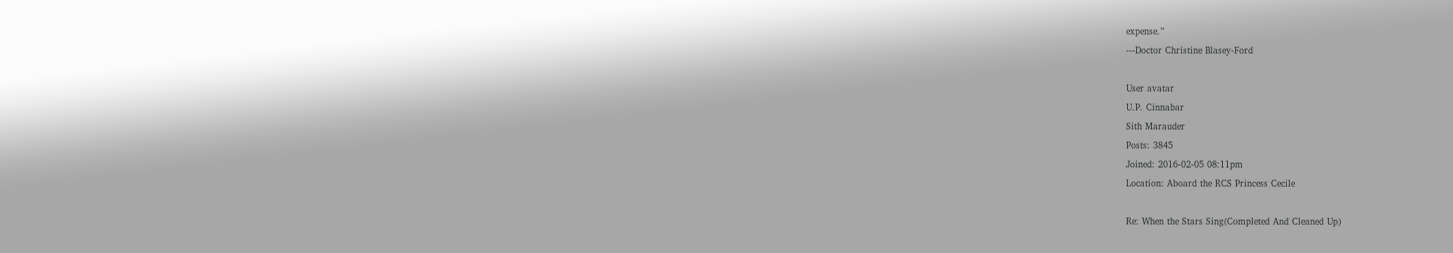expense.”
---Doctor Christine Blasey-Ford

User avatar
U.P. Cinnabar
Sith Marauder
Posts: 3845
Joined: 2016-02-05 08:11pm
Location: Aboard the RCS Princess Cecile

Re: When the Stars Sing(Completed And Cleaned Up)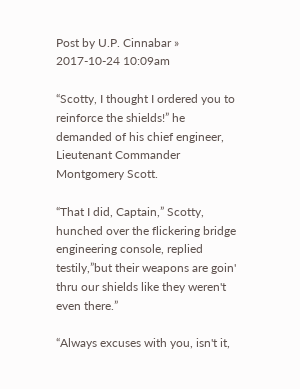Post by U.P. Cinnabar » 2017-10-24 10:09am

“Scotty, I thought I ordered you to reinforce the shields!” he demanded of his chief engineer, Lieutenant Commander Montgomery Scott.

“That I did, Captain,” Scotty, hunched over the flickering bridge engineering console, replied testily,”but their weapons are goin' thru our shields like they weren't even there.”

“Always excuses with you, isn't it,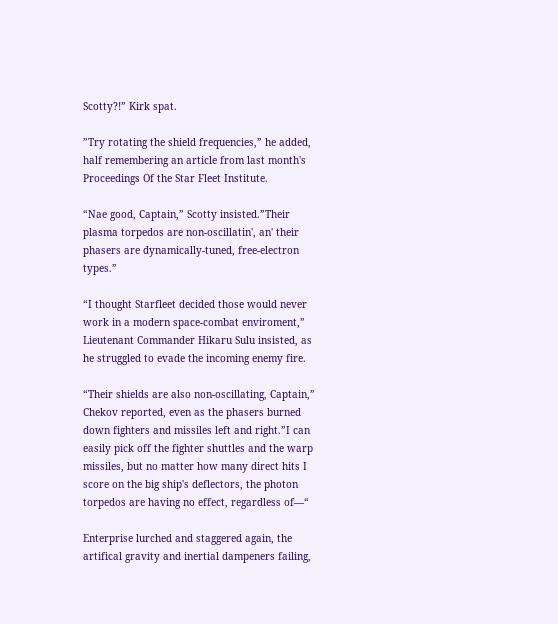Scotty?!” Kirk spat.

”Try rotating the shield frequencies,” he added, half remembering an article from last month's Proceedings Of the Star Fleet Institute.

“Nae good, Captain,” Scotty insisted.”Their plasma torpedos are non-oscillatin', an' their phasers are dynamically-tuned, free-electron types.”

“I thought Starfleet decided those would never work in a modern space-combat enviroment,” Lieutenant Commander Hikaru Sulu insisted, as he struggled to evade the incoming enemy fire.

“Their shields are also non-oscillating, Captain,” Chekov reported, even as the phasers burned down fighters and missiles left and right.”I can easily pick off the fighter shuttles and the warp missiles, but no matter how many direct hits I score on the big ship's deflectors, the photon torpedos are having no effect, regardless of—“

Enterprise lurched and staggered again, the artifical gravity and inertial dampeners failing,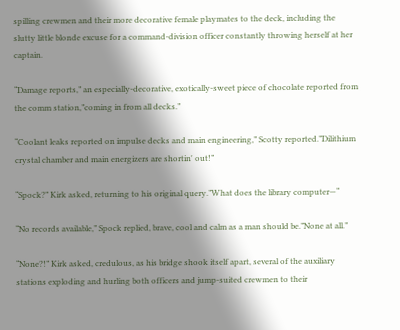spilling crewmen and their more decorative female playmates to the deck, including the slutty little blonde excuse for a command-division officer constantly throwing herself at her captain.

“Damage reports,” an especially-decorative, exotically-sweet piece of chocolate reported from the comm station,”coming in from all decks.”

“Coolant leaks reported on impulse decks and main engineering,” Scotty reported.”Dilithium crystal chamber and main energizers are shortin' out!”

“Spock?” Kirk asked, returning to his original query.”What does the library computer—“

“No records available,” Spock replied, brave, cool and calm as a man should be.”None at all.”

“None?!” Kirk asked, credulous, as his bridge shook itself apart, several of the auxiliary stations exploding and hurling both officers and jump-suited crewmen to their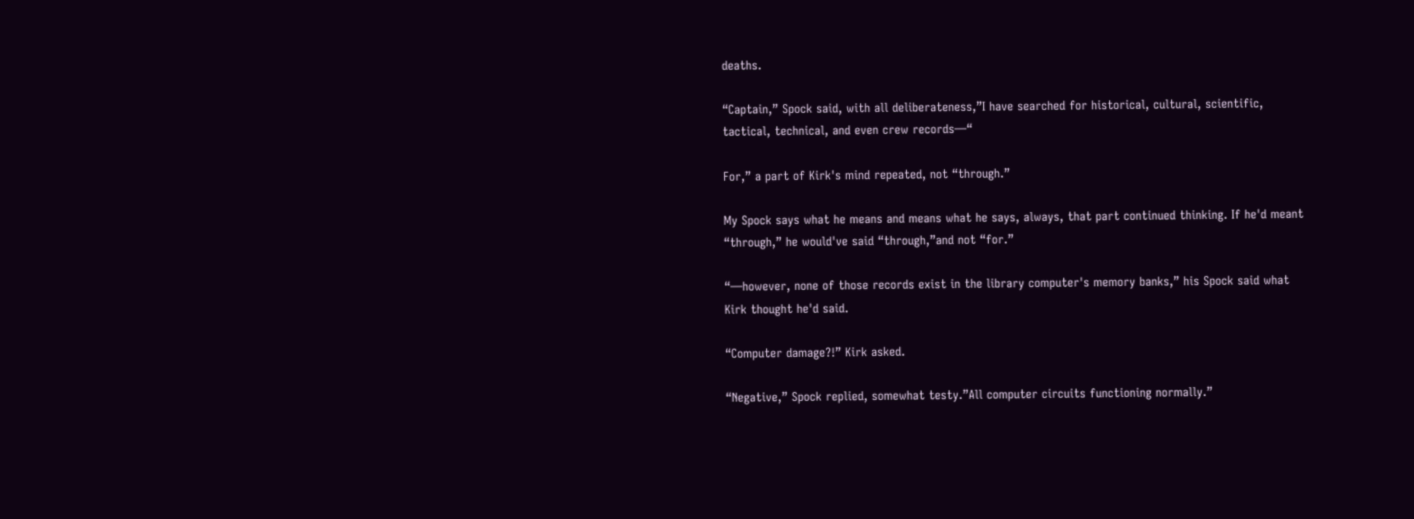deaths.

“Captain,” Spock said, with all deliberateness,”I have searched for historical, cultural, scientific, tactical, technical, and even crew records—“

For,” a part of Kirk's mind repeated, not “through.”

My Spock says what he means and means what he says, always, that part continued thinking. If he'd meant “through,” he would've said “through,”and not “for.”

“—however, none of those records exist in the library computer's memory banks,” his Spock said what Kirk thought he'd said.

“Computer damage?!” Kirk asked.

“Negative,” Spock replied, somewhat testy.”All computer circuits functioning normally.”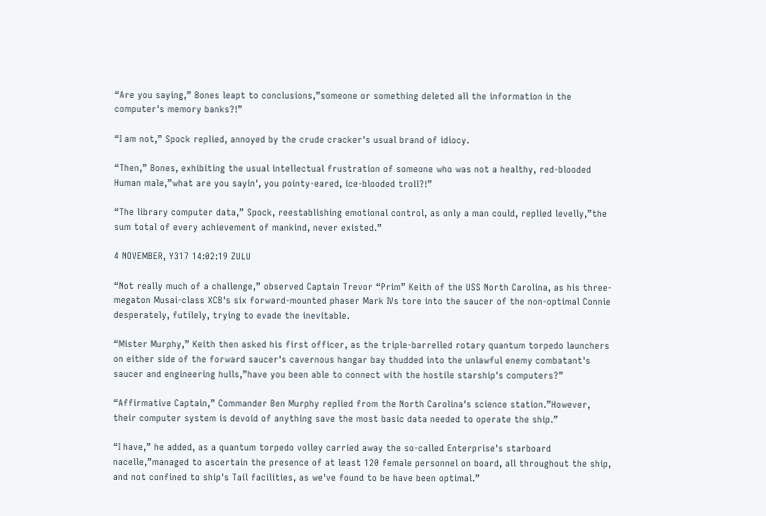“Are you saying,” Bones leapt to conclusions,”someone or something deleted all the information in the computer's memory banks?!”

“I am not,” Spock replied, annoyed by the crude cracker's usual brand of idiocy.

“Then,” Bones, exhibiting the usual intellectual frustration of someone who was not a healthy, red-blooded Human male,”what are you sayin', you pointy-eared, ice-blooded troll?!”

“The library computer data,” Spock, reestablishing emotional control, as only a man could, replied levelly,”the sum total of every achievement of mankind, never existed.”

4 NOVEMBER, Y317 14:02:19 ZULU

“Not really much of a challenge,” observed Captain Trevor “Prim” Keith of the USS North Carolina, as his three-megaton Musai-class XCB's six forward-mounted phaser Mark IVs tore into the saucer of the non-optimal Connie desperately, futilely, trying to evade the inevitable.

“Mister Murphy,” Keith then asked his first officer, as the triple-barrelled rotary quantum torpedo launchers on either side of the forward saucer's cavernous hangar bay thudded into the unlawful enemy combatant's saucer and engineering hulls,”have you been able to connect with the hostile starship's computers?”

“Affirmative Captain,” Commander Ben Murphy replied from the North Carolina's science station.”However, their computer system is devoid of anything save the most basic data needed to operate the ship.”

“I have,” he added, as a quantum torpedo volley carried away the so-called Enterprise's starboard nacelle,”managed to ascertain the presence of at least 120 female personnel on board, all throughout the ship, and not confined to ship's Tail facilities, as we've found to be have been optimal.”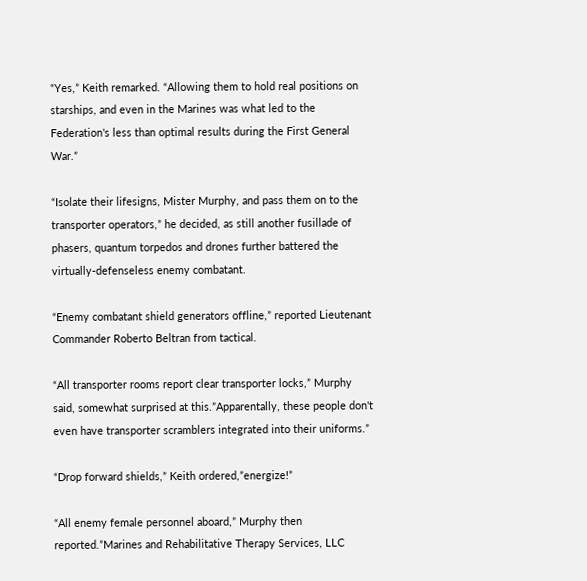“Yes,” Keith remarked. “Allowing them to hold real positions on starships, and even in the Marines was what led to the Federation's less than optimal results during the First General War.”

“Isolate their lifesigns, Mister Murphy, and pass them on to the transporter operators,” he decided, as still another fusillade of phasers, quantum torpedos and drones further battered the virtually-defenseless enemy combatant.

“Enemy combatant shield generators offline,” reported Lieutenant Commander Roberto Beltran from tactical.

“All transporter rooms report clear transporter locks,” Murphy said, somewhat surprised at this.”Apparentally, these people don't even have transporter scramblers integrated into their uniforms.”

“Drop forward shields,” Keith ordered,”energize!”

“All enemy female personnel aboard,” Murphy then reported.”Marines and Rehabilitative Therapy Services, LLC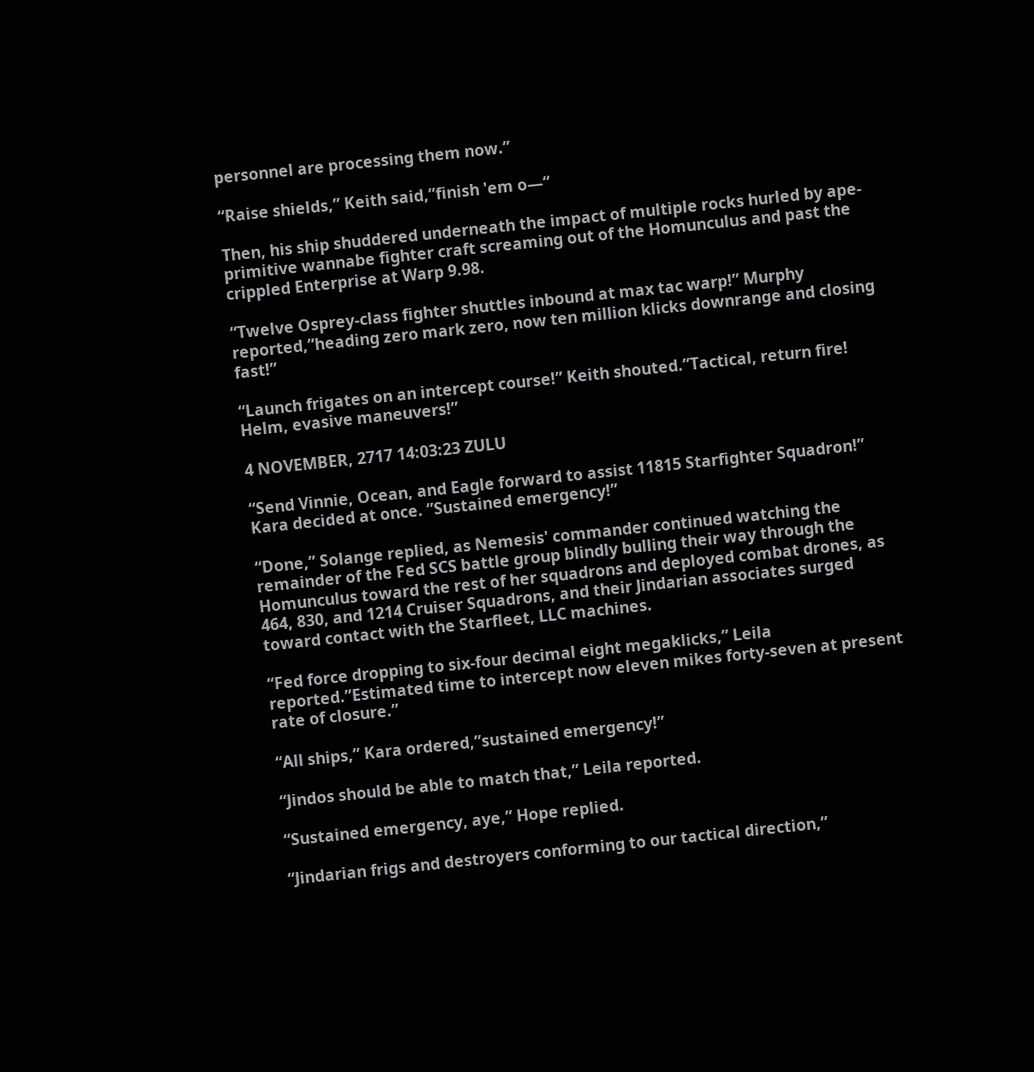personnel are processing them now.”

“Raise shields,” Keith said,”finish 'em o—“

Then, his ship shuddered underneath the impact of multiple rocks hurled by ape-primitive wannabe fighter craft screaming out of the Homunculus and past the crippled Enterprise at Warp 9.98.

“Twelve Osprey-class fighter shuttles inbound at max tac warp!” Murphy reported,”heading zero mark zero, now ten million klicks downrange and closing fast!”

“Launch frigates on an intercept course!” Keith shouted.”Tactical, return fire! Helm, evasive maneuvers!”

4 NOVEMBER, 2717 14:03:23 ZULU

“Send Vinnie, Ocean, and Eagle forward to assist 11815 Starfighter Squadron!” Kara decided at once. ”Sustained emergency!”

“Done,” Solange replied, as Nemesis' commander continued watching the remainder of the Fed SCS battle group blindly bulling their way through the Homunculus toward the rest of her squadrons and deployed combat drones, as 464, 830, and 1214 Cruiser Squadrons, and their Jindarian associates surged toward contact with the Starfleet, LLC machines.

“Fed force dropping to six-four decimal eight megaklicks,” Leila reported.”Estimated time to intercept now eleven mikes forty-seven at present rate of closure.”

“All ships,” Kara ordered,”sustained emergency!”

“Jindos should be able to match that,” Leila reported.

“Sustained emergency, aye,” Hope replied.

“Jindarian frigs and destroyers conforming to our tactical direction,”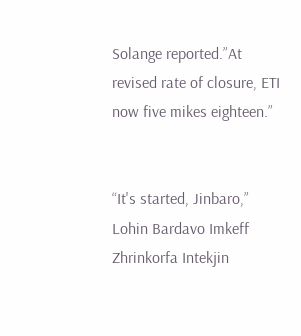Solange reported.”At revised rate of closure, ETI now five mikes eighteen.”


“It's started, Jinbaro,” Lohin Bardavo Imkeff Zhrinkorfa Intekjin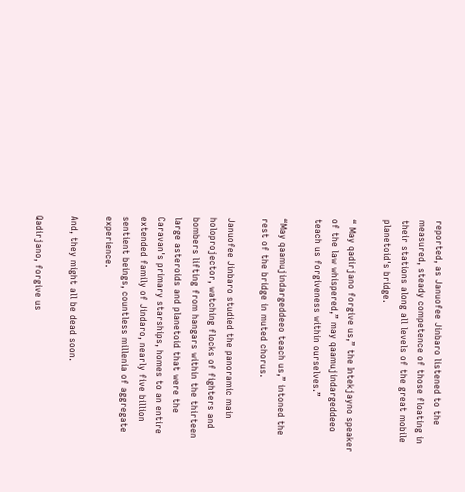reported, as Januofee Jinbaro listened to the measured, steady competence of those floating in their stations along all levels of the great mobile planetoid's bridge.

“ May qadirjano forgive us,” the Intekjayno speaker of the law whispered,” may qaamujindargeddeeo teach us forgiveness within ourselves.”

“May qaamujindargeddeeo teach us,” intoned the rest of the bridge in muted chorus.

Januofee Jinbaro studied the panoramic main holoprojector, watching flocks of fighters and bombers lifting from hangars within the thirteen large asteroids and planetoid that were the Caravan's primary starships, homes to an entire extended family of Jindaro, nearly five billion sentient beings, countless millenia of aggregate experience.

And, they might all be dead soon.

Qadirjano, forgive us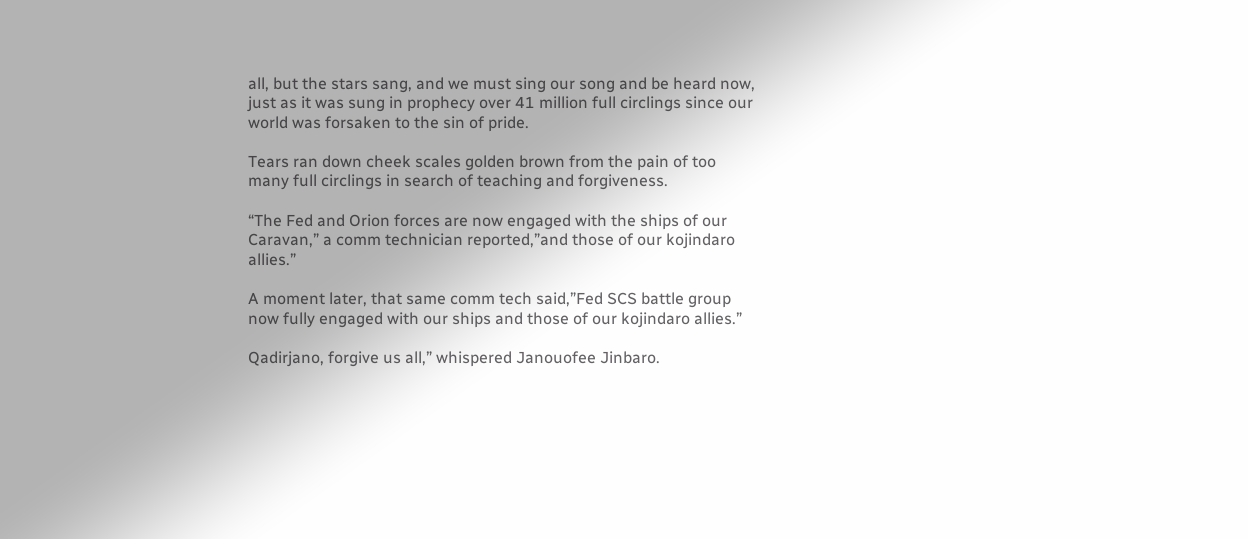all, but the stars sang, and we must sing our song and be heard now, just as it was sung in prophecy over 41 million full circlings since our world was forsaken to the sin of pride.

Tears ran down cheek scales golden brown from the pain of too many full circlings in search of teaching and forgiveness.

“The Fed and Orion forces are now engaged with the ships of our Caravan,” a comm technician reported,”and those of our kojindaro allies.”

A moment later, that same comm tech said,”Fed SCS battle group now fully engaged with our ships and those of our kojindaro allies.”

Qadirjano, forgive us all,” whispered Janouofee Jinbaro.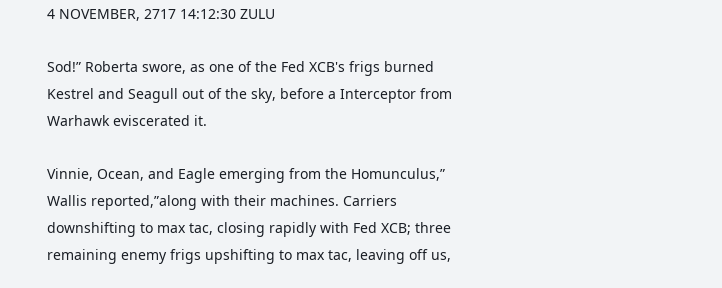4 NOVEMBER, 2717 14:12:30 ZULU

Sod!” Roberta swore, as one of the Fed XCB's frigs burned Kestrel and Seagull out of the sky, before a Interceptor from Warhawk eviscerated it.

Vinnie, Ocean, and Eagle emerging from the Homunculus,” Wallis reported,”along with their machines. Carriers downshifting to max tac, closing rapidly with Fed XCB; three remaining enemy frigs upshifting to max tac, leaving off us,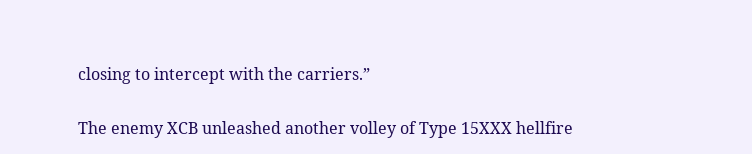closing to intercept with the carriers.”

The enemy XCB unleashed another volley of Type 15XXX hellfire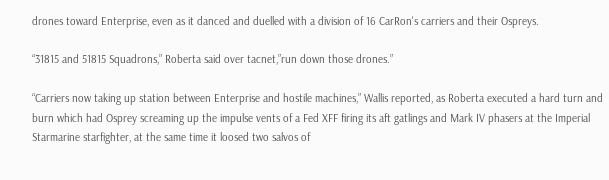drones toward Enterprise, even as it danced and duelled with a division of 16 CarRon's carriers and their Ospreys.

“31815 and 51815 Squadrons,” Roberta said over tacnet,”run down those drones.”

“Carriers now taking up station between Enterprise and hostile machines,” Wallis reported, as Roberta executed a hard turn and burn which had Osprey screaming up the impulse vents of a Fed XFF firing its aft gatlings and Mark IV phasers at the Imperial Starmarine starfighter, at the same time it loosed two salvos of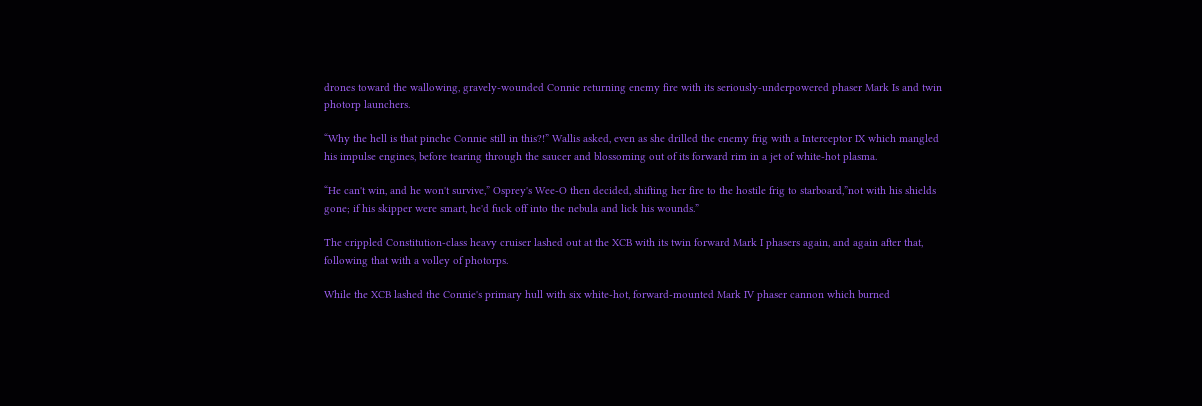drones toward the wallowing, gravely-wounded Connie returning enemy fire with its seriously-underpowered phaser Mark Is and twin photorp launchers.

“Why the hell is that pinche Connie still in this?!” Wallis asked, even as she drilled the enemy frig with a Interceptor IX which mangled his impulse engines, before tearing through the saucer and blossoming out of its forward rim in a jet of white-hot plasma.

“He can't win, and he won't survive,” Osprey's Wee-O then decided, shifting her fire to the hostile frig to starboard,”not with his shields gone; if his skipper were smart, he'd fuck off into the nebula and lick his wounds.”

The crippled Constitution-class heavy cruiser lashed out at the XCB with its twin forward Mark I phasers again, and again after that, following that with a volley of photorps.

While the XCB lashed the Connie's primary hull with six white-hot, forward-mounted Mark IV phaser cannon which burned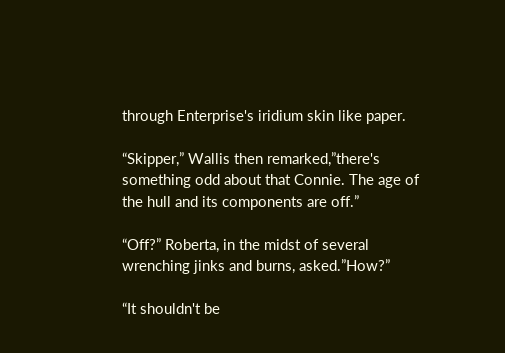through Enterprise's iridium skin like paper.

“Skipper,” Wallis then remarked,”there's something odd about that Connie. The age of the hull and its components are off.”

“Off?” Roberta, in the midst of several wrenching jinks and burns, asked.”How?”

“It shouldn't be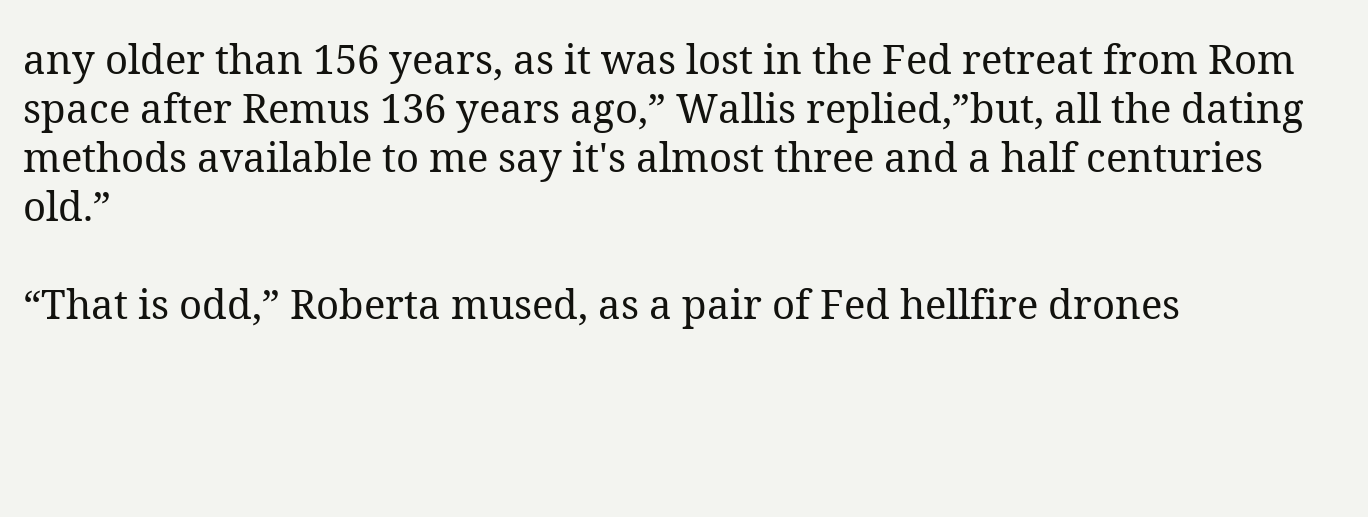any older than 156 years, as it was lost in the Fed retreat from Rom space after Remus 136 years ago,” Wallis replied,”but, all the dating methods available to me say it's almost three and a half centuries old.”

“That is odd,” Roberta mused, as a pair of Fed hellfire drones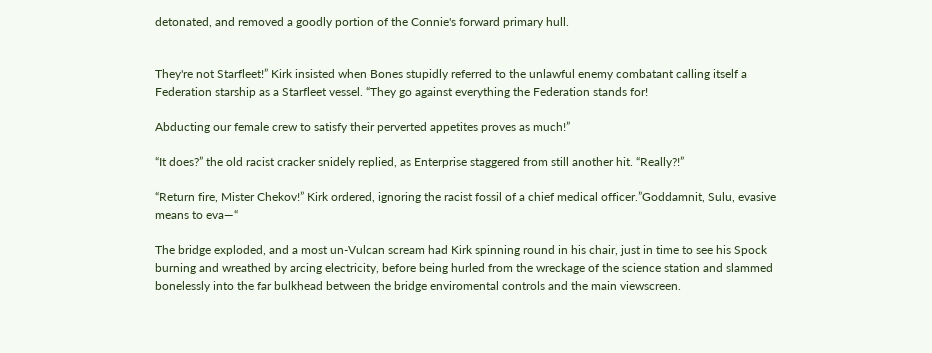detonated, and removed a goodly portion of the Connie's forward primary hull.


They're not Starfleet!” Kirk insisted when Bones stupidly referred to the unlawful enemy combatant calling itself a Federation starship as a Starfleet vessel. “They go against everything the Federation stands for!

Abducting our female crew to satisfy their perverted appetites proves as much!”

“It does?” the old racist cracker snidely replied, as Enterprise staggered from still another hit. “Really?!”

“Return fire, Mister Chekov!” Kirk ordered, ignoring the racist fossil of a chief medical officer.”Goddamnit, Sulu, evasive means to eva—“

The bridge exploded, and a most un-Vulcan scream had Kirk spinning round in his chair, just in time to see his Spock burning and wreathed by arcing electricity, before being hurled from the wreckage of the science station and slammed bonelessly into the far bulkhead between the bridge enviromental controls and the main viewscreen.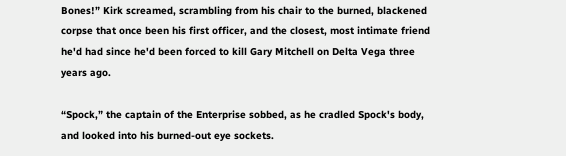Bones!” Kirk screamed, scrambling from his chair to the burned, blackened corpse that once been his first officer, and the closest, most intimate friend he'd had since he'd been forced to kill Gary Mitchell on Delta Vega three years ago.

“Spock,” the captain of the Enterprise sobbed, as he cradled Spock's body, and looked into his burned-out eye sockets.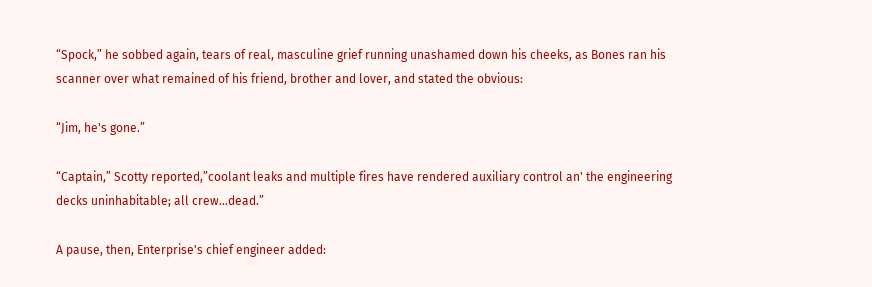“Spock,” he sobbed again, tears of real, masculine grief running unashamed down his cheeks, as Bones ran his scanner over what remained of his friend, brother and lover, and stated the obvious:

“Jim, he's gone.”

“Captain,” Scotty reported,”coolant leaks and multiple fires have rendered auxiliary control an' the engineering decks uninhabitable; all crew...dead.”

A pause, then, Enterprise's chief engineer added: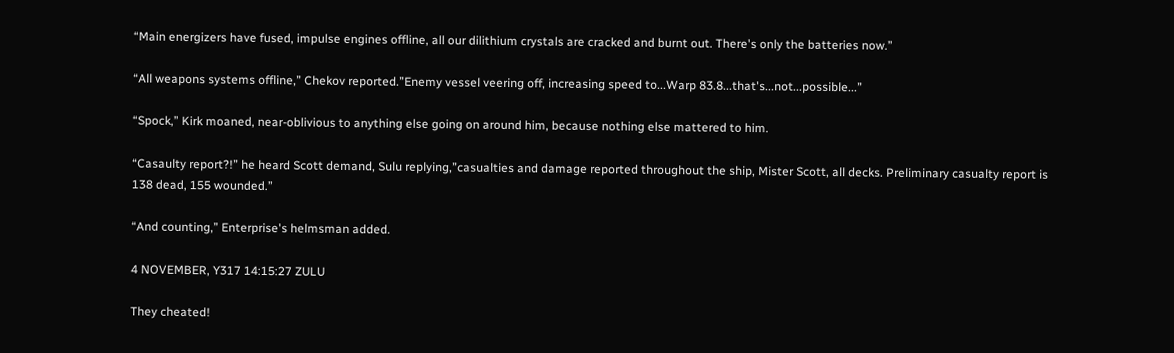“Main energizers have fused, impulse engines offline, all our dilithium crystals are cracked and burnt out. There's only the batteries now.”

“All weapons systems offline,” Chekov reported.”Enemy vessel veering off, increasing speed to...Warp 83.8...that's...not...possible...”

“Spock,” Kirk moaned, near-oblivious to anything else going on around him, because nothing else mattered to him.

“Casaulty report?!” he heard Scott demand, Sulu replying,”casualties and damage reported throughout the ship, Mister Scott, all decks. Preliminary casualty report is 138 dead, 155 wounded.”

“And counting,” Enterprise's helmsman added.

4 NOVEMBER, Y317 14:15:27 ZULU

They cheated!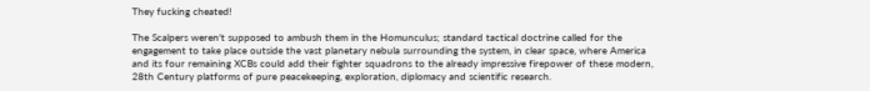They fucking cheated!

The Scalpers weren't supposed to ambush them in the Homunculus; standard tactical doctrine called for the engagement to take place outside the vast planetary nebula surrounding the system, in clear space, where America and its four remaining XCBs could add their fighter squadrons to the already impressive firepower of these modern, 28th Century platforms of pure peacekeeping, exploration, diplomacy and scientific research.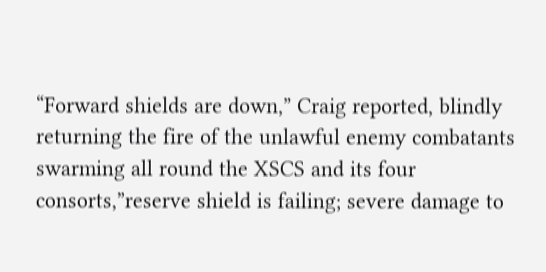“Forward shields are down,” Craig reported, blindly returning the fire of the unlawful enemy combatants swarming all round the XSCS and its four consorts,”reserve shield is failing; severe damage to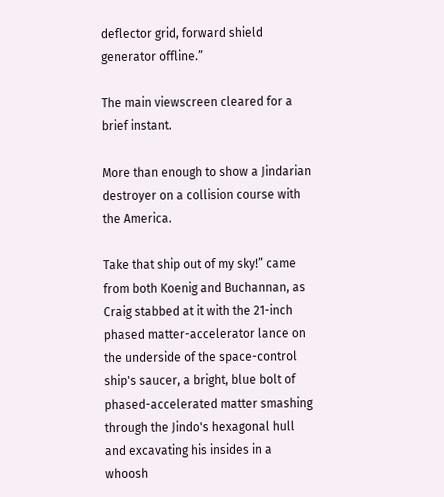deflector grid, forward shield generator offline.”

The main viewscreen cleared for a brief instant.

More than enough to show a Jindarian destroyer on a collision course with the America.

Take that ship out of my sky!” came from both Koenig and Buchannan, as Craig stabbed at it with the 21-inch phased matter-accelerator lance on the underside of the space-control ship's saucer, a bright, blue bolt of phased-accelerated matter smashing through the Jindo's hexagonal hull and excavating his insides in a whoosh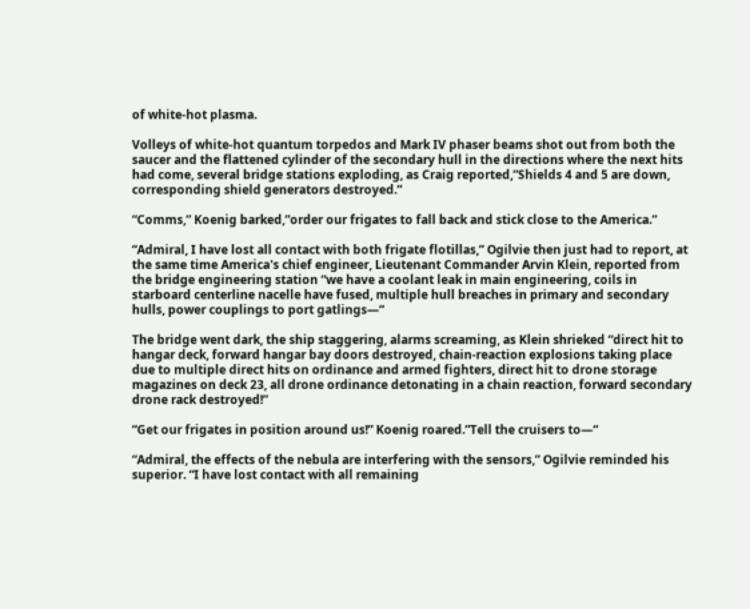of white-hot plasma.

Volleys of white-hot quantum torpedos and Mark IV phaser beams shot out from both the saucer and the flattened cylinder of the secondary hull in the directions where the next hits had come, several bridge stations exploding, as Craig reported,”Shields 4 and 5 are down, corresponding shield generators destroyed.”

“Comms,” Koenig barked,”order our frigates to fall back and stick close to the America.”

“Admiral, I have lost all contact with both frigate flotillas,” Ogilvie then just had to report, at the same time America's chief engineer, Lieutenant Commander Arvin Klein, reported from the bridge engineering station “we have a coolant leak in main engineering, coils in starboard centerline nacelle have fused, multiple hull breaches in primary and secondary hulls, power couplings to port gatlings—“

The bridge went dark, the ship staggering, alarms screaming, as Klein shrieked “direct hit to hangar deck, forward hangar bay doors destroyed, chain-reaction explosions taking place due to multiple direct hits on ordinance and armed fighters, direct hit to drone storage magazines on deck 23, all drone ordinance detonating in a chain reaction, forward secondary drone rack destroyed!”

“Get our frigates in position around us!” Koenig roared.”Tell the cruisers to—“

“Admiral, the effects of the nebula are interfering with the sensors,” Ogilvie reminded his superior. “I have lost contact with all remaining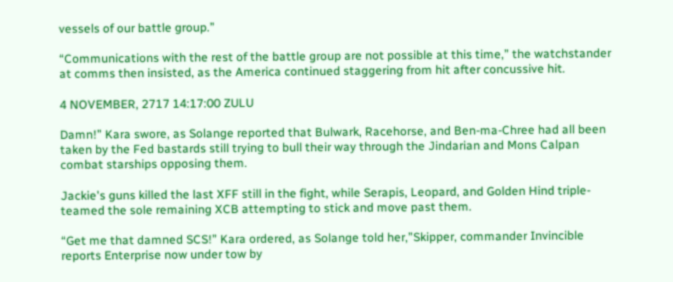vessels of our battle group.”

“Communications with the rest of the battle group are not possible at this time,” the watchstander at comms then insisted, as the America continued staggering from hit after concussive hit.

4 NOVEMBER, 2717 14:17:00 ZULU

Damn!” Kara swore, as Solange reported that Bulwark, Racehorse, and Ben-ma-Chree had all been taken by the Fed bastards still trying to bull their way through the Jindarian and Mons Calpan combat starships opposing them.

Jackie's guns killed the last XFF still in the fight, while Serapis, Leopard, and Golden Hind triple-teamed the sole remaining XCB attempting to stick and move past them.

“Get me that damned SCS!” Kara ordered, as Solange told her,”Skipper, commander Invincible reports Enterprise now under tow by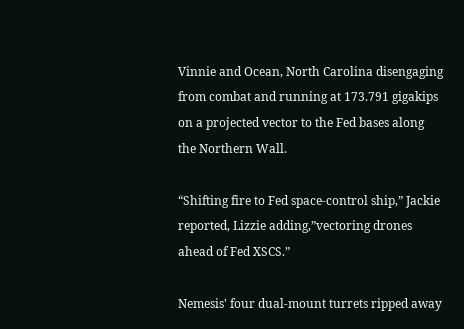Vinnie and Ocean, North Carolina disengaging from combat and running at 173.791 gigakips on a projected vector to the Fed bases along the Northern Wall.

“Shifting fire to Fed space-control ship,” Jackie reported, Lizzie adding,”vectoring drones ahead of Fed XSCS.”

Nemesis' four dual-mount turrets ripped away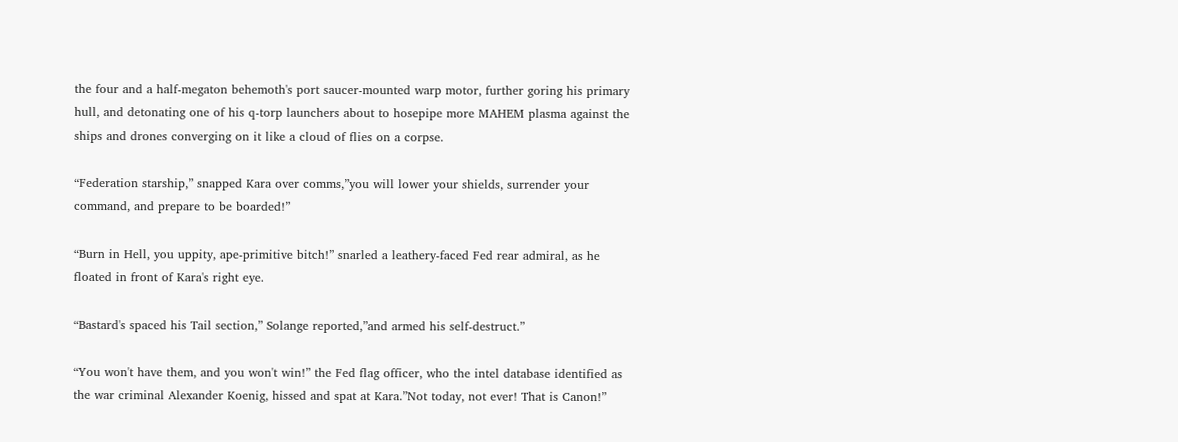the four and a half-megaton behemoth's port saucer-mounted warp motor, further goring his primary hull, and detonating one of his q-torp launchers about to hosepipe more MAHEM plasma against the ships and drones converging on it like a cloud of flies on a corpse.

“Federation starship,” snapped Kara over comms,”you will lower your shields, surrender your command, and prepare to be boarded!”

“Burn in Hell, you uppity, ape-primitive bitch!” snarled a leathery-faced Fed rear admiral, as he floated in front of Kara's right eye.

“Bastard's spaced his Tail section,” Solange reported,”and armed his self-destruct.”

“You won't have them, and you won't win!” the Fed flag officer, who the intel database identified as the war criminal Alexander Koenig, hissed and spat at Kara.”Not today, not ever! That is Canon!”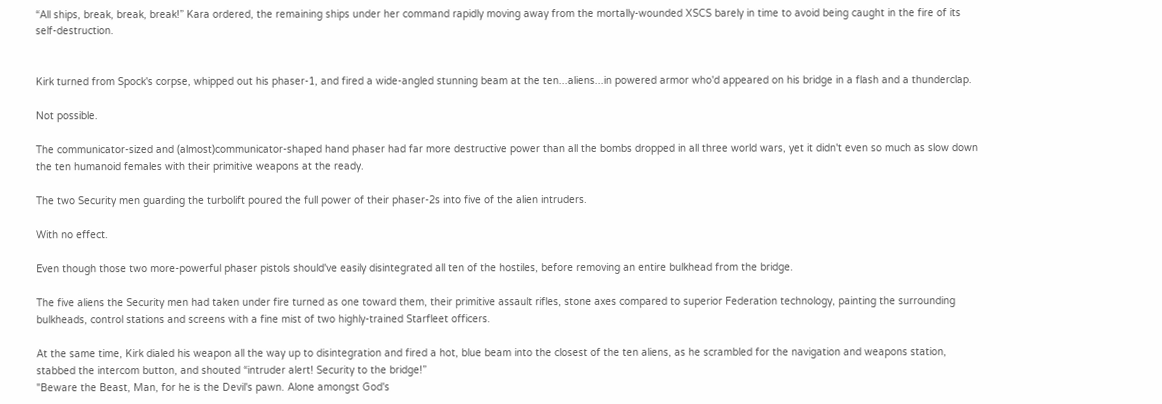“All ships, break, break, break!” Kara ordered, the remaining ships under her command rapidly moving away from the mortally-wounded XSCS barely in time to avoid being caught in the fire of its self-destruction.


Kirk turned from Spock's corpse, whipped out his phaser-1, and fired a wide-angled stunning beam at the ten...aliens...in powered armor who'd appeared on his bridge in a flash and a thunderclap.

Not possible.

The communicator-sized and (almost)communicator-shaped hand phaser had far more destructive power than all the bombs dropped in all three world wars, yet it didn't even so much as slow down the ten humanoid females with their primitive weapons at the ready.

The two Security men guarding the turbolift poured the full power of their phaser-2s into five of the alien intruders.

With no effect.

Even though those two more-powerful phaser pistols should've easily disintegrated all ten of the hostiles, before removing an entire bulkhead from the bridge.

The five aliens the Security men had taken under fire turned as one toward them, their primitive assault rifles, stone axes compared to superior Federation technology, painting the surrounding bulkheads, control stations and screens with a fine mist of two highly-trained Starfleet officers.

At the same time, Kirk dialed his weapon all the way up to disintegration and fired a hot, blue beam into the closest of the ten aliens, as he scrambled for the navigation and weapons station, stabbed the intercom button, and shouted “intruder alert! Security to the bridge!”
"Beware the Beast, Man, for he is the Devil's pawn. Alone amongst God's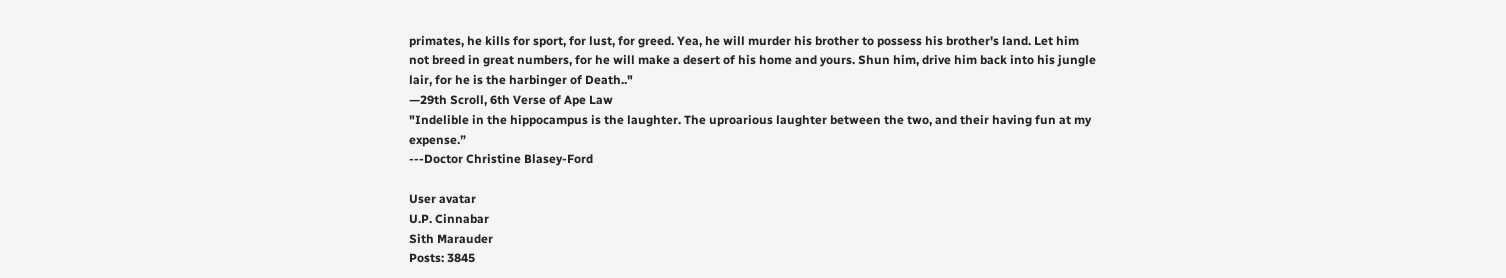primates, he kills for sport, for lust, for greed. Yea, he will murder his brother to possess his brother's land. Let him not breed in great numbers, for he will make a desert of his home and yours. Shun him, drive him back into his jungle lair, for he is the harbinger of Death.."
—29th Scroll, 6th Verse of Ape Law
"Indelible in the hippocampus is the laughter. The uproarious laughter between the two, and their having fun at my expense.”
---Doctor Christine Blasey-Ford

User avatar
U.P. Cinnabar
Sith Marauder
Posts: 3845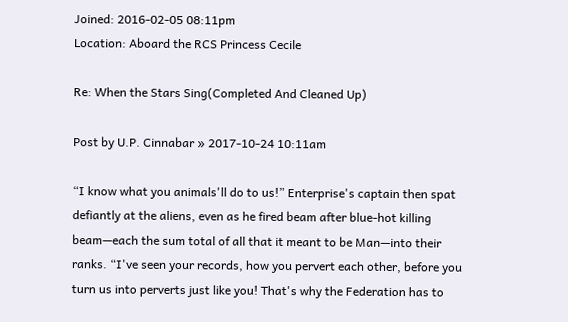Joined: 2016-02-05 08:11pm
Location: Aboard the RCS Princess Cecile

Re: When the Stars Sing(Completed And Cleaned Up)

Post by U.P. Cinnabar » 2017-10-24 10:11am

“I know what you animals'll do to us!” Enterprise's captain then spat defiantly at the aliens, even as he fired beam after blue-hot killing beam—each the sum total of all that it meant to be Man—into their ranks. “I've seen your records, how you pervert each other, before you turn us into perverts just like you! That's why the Federation has to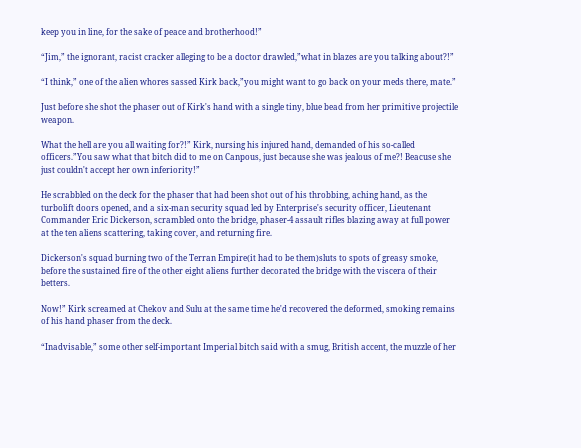keep you in line, for the sake of peace and brotherhood!”

“Jim,” the ignorant, racist cracker alleging to be a doctor drawled,”what in blazes are you talking about?!”

“I think,” one of the alien whores sassed Kirk back,”you might want to go back on your meds there, mate.”

Just before she shot the phaser out of Kirk's hand with a single tiny, blue bead from her primitive projectile weapon.

What the hell are you all waiting for?!” Kirk, nursing his injured hand, demanded of his so-called officers.”You saw what that bitch did to me on Canpous, just because she was jealous of me?! Beacuse she just couldn't accept her own inferiority!”

He scrabbled on the deck for the phaser that had been shot out of his throbbing, aching hand, as the turbolift doors opened, and a six-man security squad led by Enterprise's security officer, Lieutenant Commander Eric Dickerson, scrambled onto the bridge, phaser-4 assault rifles blazing away at full power at the ten aliens scattering, taking cover, and returning fire.

Dickerson's squad burning two of the Terran Empire(it had to be them)sluts to spots of greasy smoke, before the sustained fire of the other eight aliens further decorated the bridge with the viscera of their betters.

Now!” Kirk screamed at Chekov and Sulu at the same time he'd recovered the deformed, smoking remains of his hand phaser from the deck.

“Inadvisable,” some other self-important Imperial bitch said with a smug, British accent, the muzzle of her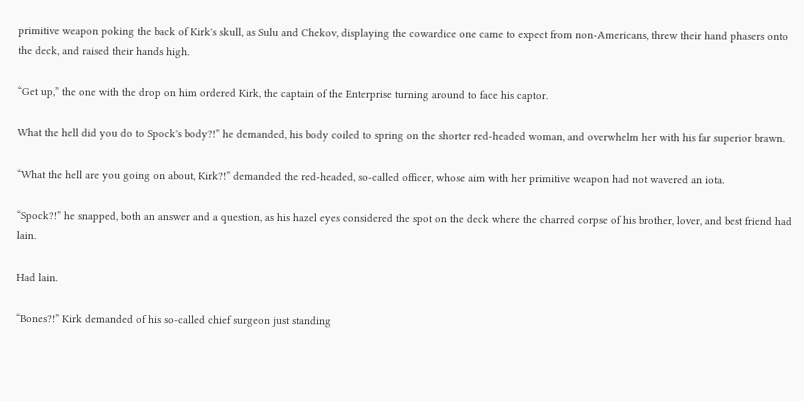primitive weapon poking the back of Kirk's skull, as Sulu and Chekov, displaying the cowardice one came to expect from non-Americans, threw their hand phasers onto the deck, and raised their hands high.

“Get up,” the one with the drop on him ordered Kirk, the captain of the Enterprise turning around to face his captor.

What the hell did you do to Spock's body?!” he demanded, his body coiled to spring on the shorter red-headed woman, and overwhelm her with his far superior brawn.

“What the hell are you going on about, Kirk?!” demanded the red-headed, so-called officer, whose aim with her primitive weapon had not wavered an iota.

“Spock?!” he snapped, both an answer and a question, as his hazel eyes considered the spot on the deck where the charred corpse of his brother, lover, and best friend had lain.

Had lain.

“Bones?!” Kirk demanded of his so-called chief surgeon just standing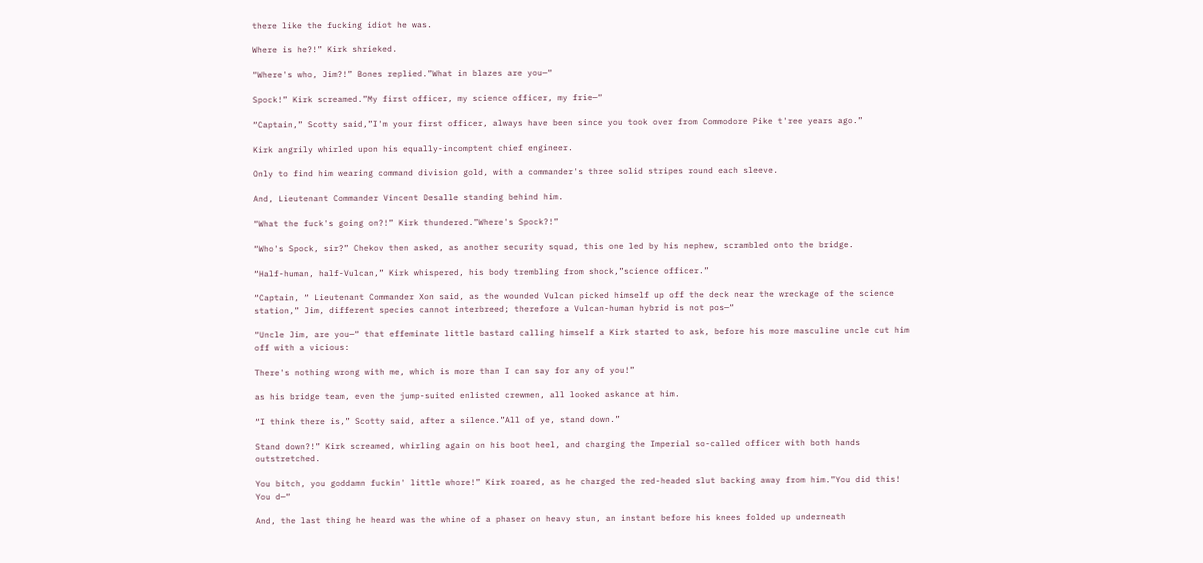there like the fucking idiot he was.

Where is he?!” Kirk shrieked.

“Where's who, Jim?!” Bones replied.”What in blazes are you—“

Spock!” Kirk screamed.”My first officer, my science officer, my frie—“

“Captain,” Scotty said,”I'm your first officer, always have been since you took over from Commodore Pike t'ree years ago.”

Kirk angrily whirled upon his equally-incomptent chief engineer.

Only to find him wearing command division gold, with a commander's three solid stripes round each sleeve.

And, Lieutenant Commander Vincent Desalle standing behind him.

“What the fuck's going on?!” Kirk thundered.”Where's Spock?!”

“Who's Spock, sir?” Chekov then asked, as another security squad, this one led by his nephew, scrambled onto the bridge.

“Half-human, half-Vulcan,” Kirk whispered, his body trembling from shock,”science officer.”

“Captain, “ Lieutenant Commander Xon said, as the wounded Vulcan picked himself up off the deck near the wreckage of the science station,” Jim, different species cannot interbreed; therefore a Vulcan-human hybrid is not pos—“

“Uncle Jim, are you—“ that effeminate little bastard calling himself a Kirk started to ask, before his more masculine uncle cut him off with a vicious:

There's nothing wrong with me, which is more than I can say for any of you!”

as his bridge team, even the jump-suited enlisted crewmen, all looked askance at him.

“I think there is,” Scotty said, after a silence.”All of ye, stand down.”

Stand down?!” Kirk screamed, whirling again on his boot heel, and charging the Imperial so-called officer with both hands outstretched.

You bitch, you goddamn fuckin' little whore!” Kirk roared, as he charged the red-headed slut backing away from him.”You did this! You d—“

And, the last thing he heard was the whine of a phaser on heavy stun, an instant before his knees folded up underneath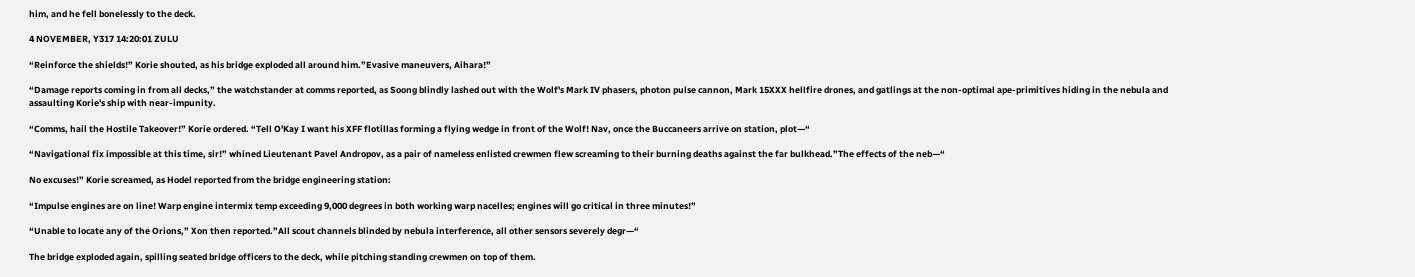him, and he fell bonelessly to the deck.

4 NOVEMBER, Y317 14:20:01 ZULU

“Reinforce the shields!” Korie shouted, as his bridge exploded all around him.”Evasive maneuvers, Aihara!”

“Damage reports coming in from all decks,” the watchstander at comms reported, as Soong blindly lashed out with the Wolf's Mark IV phasers, photon pulse cannon, Mark 15XXX hellfire drones, and gatlings at the non-optimal ape-primitives hiding in the nebula and assaulting Korie's ship with near-impunity.

“Comms, hail the Hostile Takeover!” Korie ordered. “Tell O'Kay I want his XFF flotillas forming a flying wedge in front of the Wolf! Nav, once the Buccaneers arrive on station, plot—“

“Navigational fix impossible at this time, sir!” whined Lieutenant Pavel Andropov, as a pair of nameless enlisted crewmen flew screaming to their burning deaths against the far bulkhead.”The effects of the neb—“

No excuses!” Korie screamed, as Hodel reported from the bridge engineering station:

“Impulse engines are on line! Warp engine intermix temp exceeding 9,000 degrees in both working warp nacelles; engines will go critical in three minutes!”

“Unable to locate any of the Orions,” Xon then reported.”All scout channels blinded by nebula interference, all other sensors severely degr—“

The bridge exploded again, spilling seated bridge officers to the deck, while pitching standing crewmen on top of them.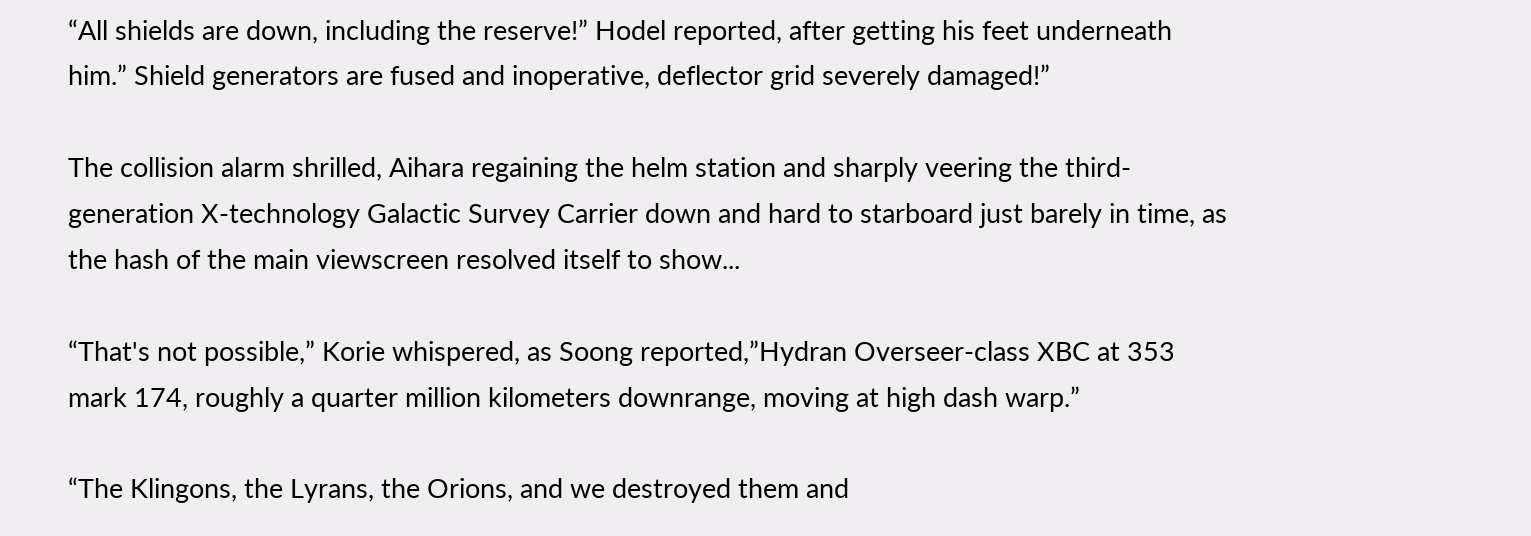“All shields are down, including the reserve!” Hodel reported, after getting his feet underneath him.” Shield generators are fused and inoperative, deflector grid severely damaged!”

The collision alarm shrilled, Aihara regaining the helm station and sharply veering the third-generation X-technology Galactic Survey Carrier down and hard to starboard just barely in time, as the hash of the main viewscreen resolved itself to show...

“That's not possible,” Korie whispered, as Soong reported,”Hydran Overseer-class XBC at 353 mark 174, roughly a quarter million kilometers downrange, moving at high dash warp.”

“The Klingons, the Lyrans, the Orions, and we destroyed them and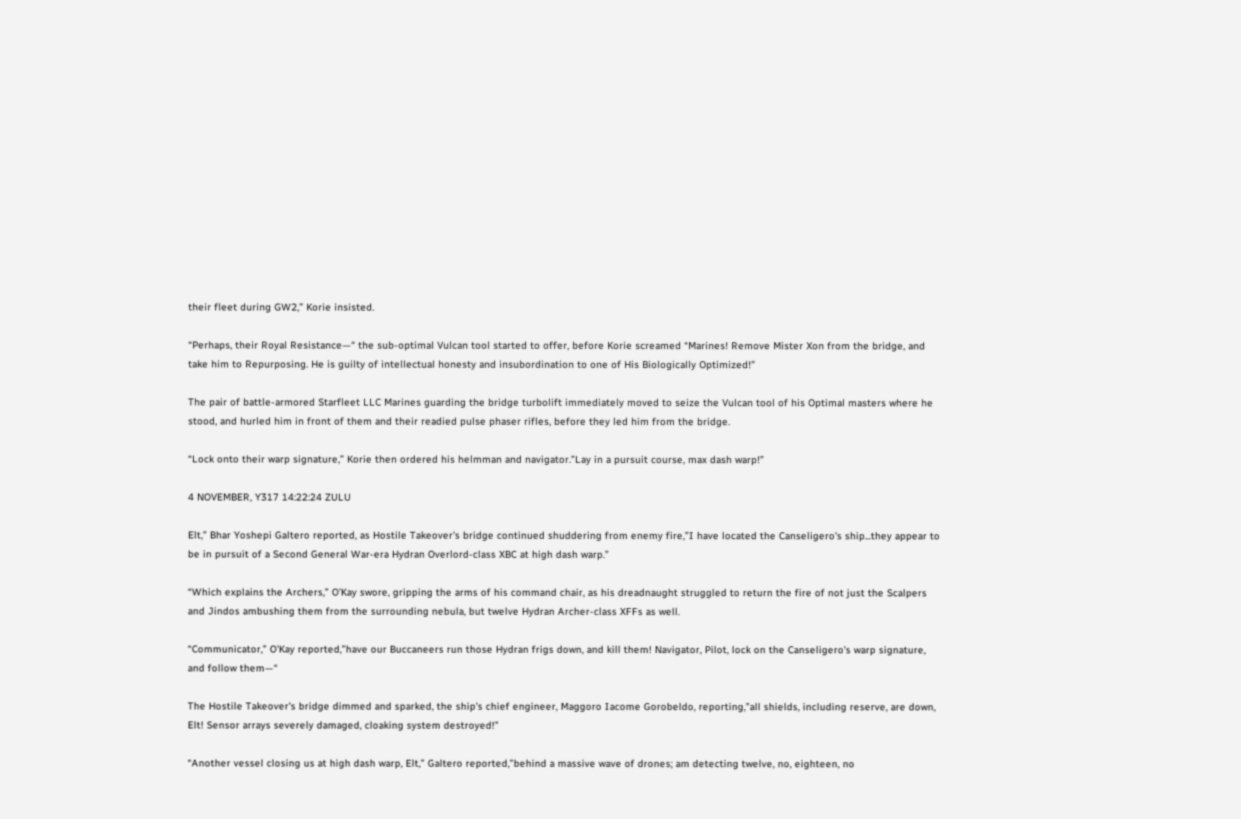their fleet during GW2,” Korie insisted.

“Perhaps, their Royal Resistance—“ the sub-optimal Vulcan tool started to offer, before Korie screamed “Marines! Remove Mister Xon from the bridge, and take him to Repurposing. He is guilty of intellectual honesty and insubordination to one of His Biologically Optimized!”

The pair of battle-armored Starfleet LLC Marines guarding the bridge turbolift immediately moved to seize the Vulcan tool of his Optimal masters where he stood, and hurled him in front of them and their readied pulse phaser rifles, before they led him from the bridge.

“Lock onto their warp signature,” Korie then ordered his helmman and navigator.”Lay in a pursuit course, max dash warp!”

4 NOVEMBER, Y317 14:22:24 ZULU

Elt,” Bhar Yoshepi Galtero reported, as Hostile Takeover's bridge continued shuddering from enemy fire,”I have located the Canseligero's ship...they appear to be in pursuit of a Second General War-era Hydran Overlord-class XBC at high dash warp.”

“Which explains the Archers,” O'Kay swore, gripping the arms of his command chair, as his dreadnaught struggled to return the fire of not just the Scalpers and Jindos ambushing them from the surrounding nebula, but twelve Hydran Archer-class XFFs as well.

“Communicator,” O'Kay reported,”have our Buccaneers run those Hydran frigs down, and kill them! Navigator, Pilot, lock on the Canseligero's warp signature, and follow them—“

The Hostile Takeover's bridge dimmed and sparked, the ship's chief engineer, Maggoro Iacome Gorobeldo, reporting,”all shields, including reserve, are down, Elt! Sensor arrays severely damaged, cloaking system destroyed!”

“Another vessel closing us at high dash warp, Elt,” Galtero reported,”behind a massive wave of drones; am detecting twelve, no, eighteen, no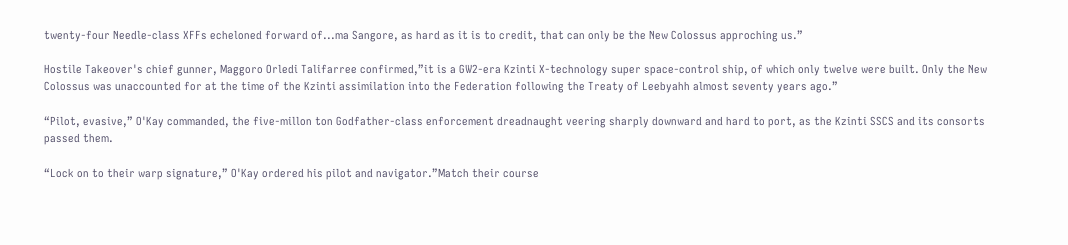twenty-four Needle-class XFFs echeloned forward of...ma Sangore, as hard as it is to credit, that can only be the New Colossus approching us.”

Hostile Takeover's chief gunner, Maggoro Orledi Talifarree confirmed,”it is a GW2-era Kzinti X-technology super space-control ship, of which only twelve were built. Only the New Colossus was unaccounted for at the time of the Kzinti assimilation into the Federation following the Treaty of Leebyahh almost seventy years ago.”

“Pilot, evasive,” O'Kay commanded, the five-millon ton Godfather-class enforcement dreadnaught veering sharply downward and hard to port, as the Kzinti SSCS and its consorts passed them.

“Lock on to their warp signature,” O'Kay ordered his pilot and navigator.”Match their course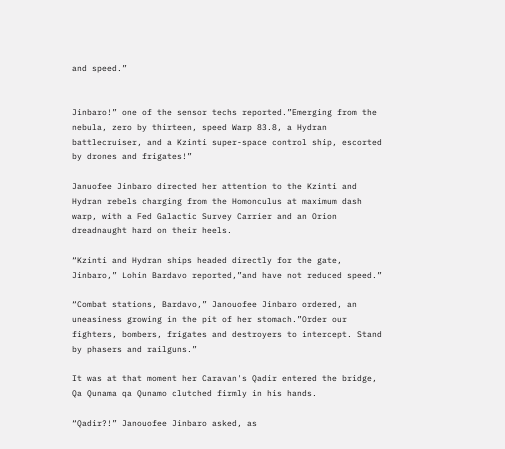and speed.”


Jinbaro!” one of the sensor techs reported.”Emerging from the nebula, zero by thirteen, speed Warp 83.8, a Hydran battlecruiser, and a Kzinti super-space control ship, escorted by drones and frigates!”

Januofee Jinbaro directed her attention to the Kzinti and Hydran rebels charging from the Homonculus at maximum dash warp, with a Fed Galactic Survey Carrier and an Orion dreadnaught hard on their heels.

“Kzinti and Hydran ships headed directly for the gate, Jinbaro,” Lohin Bardavo reported,”and have not reduced speed.”

“Combat stations, Bardavo,” Janouofee Jinbaro ordered, an uneasiness growing in the pit of her stomach.”Order our fighters, bombers, frigates and destroyers to intercept. Stand by phasers and railguns.”

It was at that moment her Caravan's Qadir entered the bridge, Qa Qunama qa Qunamo clutched firmly in his hands.

“Qadir?!” Janouofee Jinbaro asked, as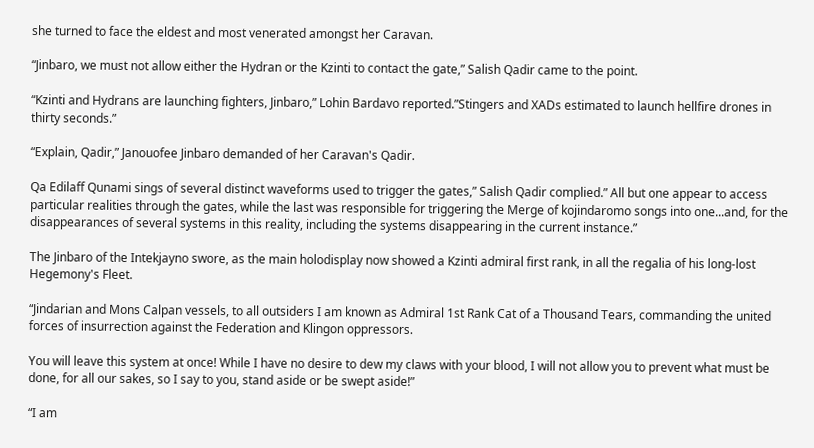she turned to face the eldest and most venerated amongst her Caravan.

“Jinbaro, we must not allow either the Hydran or the Kzinti to contact the gate,” Salish Qadir came to the point.

“Kzinti and Hydrans are launching fighters, Jinbaro,” Lohin Bardavo reported.”Stingers and XADs estimated to launch hellfire drones in thirty seconds.”

“Explain, Qadir,” Janouofee Jinbaro demanded of her Caravan's Qadir.

Qa Edilaff Qunami sings of several distinct waveforms used to trigger the gates,” Salish Qadir complied.” All but one appear to access particular realities through the gates, while the last was responsible for triggering the Merge of kojindaromo songs into one...and, for the disappearances of several systems in this reality, including the systems disappearing in the current instance.”

The Jinbaro of the Intekjayno swore, as the main holodisplay now showed a Kzinti admiral first rank, in all the regalia of his long-lost Hegemony's Fleet.

“Jindarian and Mons Calpan vessels, to all outsiders I am known as Admiral 1st Rank Cat of a Thousand Tears, commanding the united forces of insurrection against the Federation and Klingon oppressors.

You will leave this system at once! While I have no desire to dew my claws with your blood, I will not allow you to prevent what must be done, for all our sakes, so I say to you, stand aside or be swept aside!”

“I am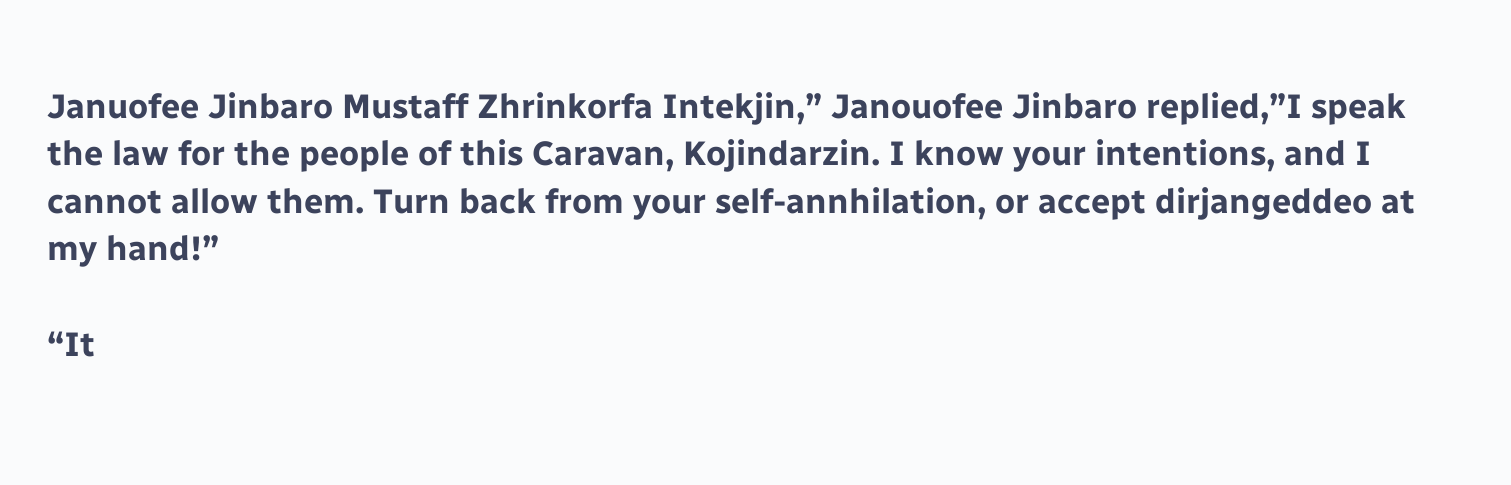Januofee Jinbaro Mustaff Zhrinkorfa Intekjin,” Janouofee Jinbaro replied,”I speak the law for the people of this Caravan, Kojindarzin. I know your intentions, and I cannot allow them. Turn back from your self-annhilation, or accept dirjangeddeo at my hand!”

“It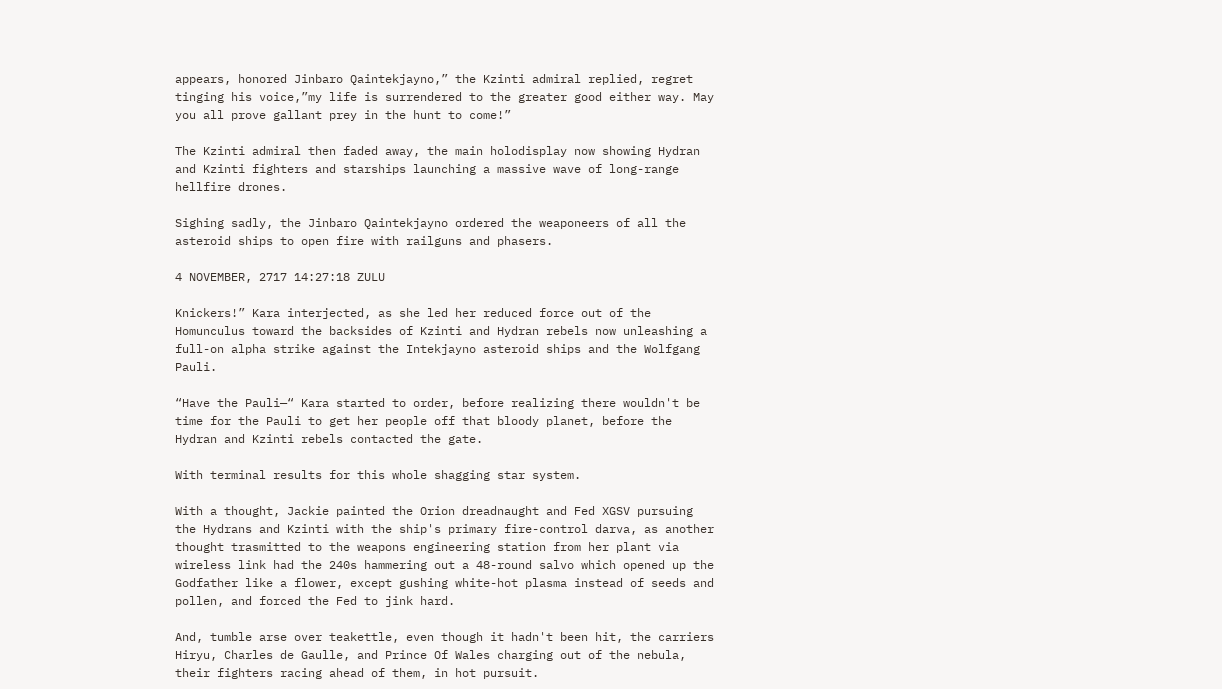appears, honored Jinbaro Qaintekjayno,” the Kzinti admiral replied, regret tinging his voice,”my life is surrendered to the greater good either way. May you all prove gallant prey in the hunt to come!”

The Kzinti admiral then faded away, the main holodisplay now showing Hydran and Kzinti fighters and starships launching a massive wave of long-range hellfire drones.

Sighing sadly, the Jinbaro Qaintekjayno ordered the weaponeers of all the asteroid ships to open fire with railguns and phasers.

4 NOVEMBER, 2717 14:27:18 ZULU

Knickers!” Kara interjected, as she led her reduced force out of the Homunculus toward the backsides of Kzinti and Hydran rebels now unleashing a full-on alpha strike against the Intekjayno asteroid ships and the Wolfgang Pauli.

“Have the Pauli—“ Kara started to order, before realizing there wouldn't be time for the Pauli to get her people off that bloody planet, before the Hydran and Kzinti rebels contacted the gate.

With terminal results for this whole shagging star system.

With a thought, Jackie painted the Orion dreadnaught and Fed XGSV pursuing the Hydrans and Kzinti with the ship's primary fire-control darva, as another thought trasmitted to the weapons engineering station from her plant via wireless link had the 240s hammering out a 48-round salvo which opened up the Godfather like a flower, except gushing white-hot plasma instead of seeds and pollen, and forced the Fed to jink hard.

And, tumble arse over teakettle, even though it hadn't been hit, the carriers Hiryu, Charles de Gaulle, and Prince Of Wales charging out of the nebula, their fighters racing ahead of them, in hot pursuit.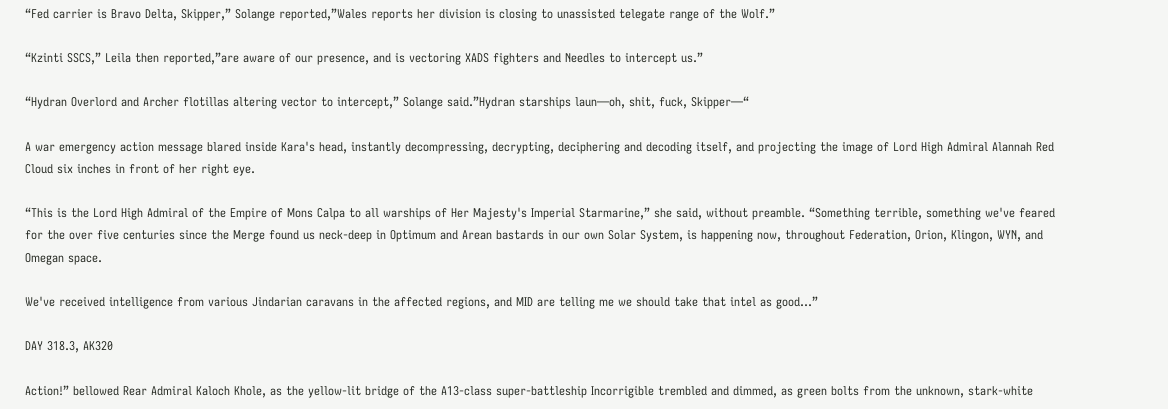“Fed carrier is Bravo Delta, Skipper,” Solange reported,”Wales reports her division is closing to unassisted telegate range of the Wolf.”

“Kzinti SSCS,” Leila then reported,”are aware of our presence, and is vectoring XADS fighters and Needles to intercept us.”

“Hydran Overlord and Archer flotillas altering vector to intercept,” Solange said.”Hydran starships laun—oh, shit, fuck, Skipper—“

A war emergency action message blared inside Kara's head, instantly decompressing, decrypting, deciphering and decoding itself, and projecting the image of Lord High Admiral Alannah Red Cloud six inches in front of her right eye.

“This is the Lord High Admiral of the Empire of Mons Calpa to all warships of Her Majesty's Imperial Starmarine,” she said, without preamble. “Something terrible, something we've feared for the over five centuries since the Merge found us neck-deep in Optimum and Arean bastards in our own Solar System, is happening now, throughout Federation, Orion, Klingon, WYN, and Omegan space.

We've received intelligence from various Jindarian caravans in the affected regions, and MID are telling me we should take that intel as good...”

DAY 318.3, AK320

Action!” bellowed Rear Admiral Kaloch Khole, as the yellow-lit bridge of the A13-class super-battleship Incorrigible trembled and dimmed, as green bolts from the unknown, stark-white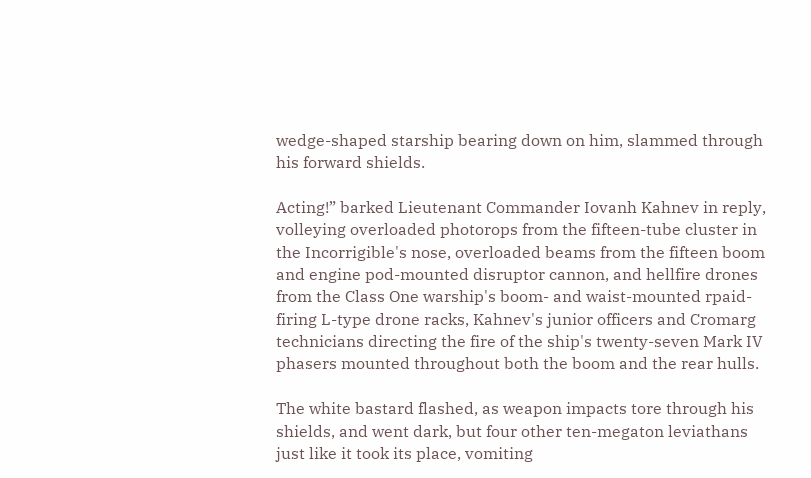wedge-shaped starship bearing down on him, slammed through his forward shields.

Acting!” barked Lieutenant Commander Iovanh Kahnev in reply, volleying overloaded photorops from the fifteen-tube cluster in the Incorrigible's nose, overloaded beams from the fifteen boom and engine pod-mounted disruptor cannon, and hellfire drones from the Class One warship's boom- and waist-mounted rpaid-firing L-type drone racks, Kahnev's junior officers and Cromarg technicians directing the fire of the ship's twenty-seven Mark IV phasers mounted throughout both the boom and the rear hulls.

The white bastard flashed, as weapon impacts tore through his shields, and went dark, but four other ten-megaton leviathans just like it took its place, vomiting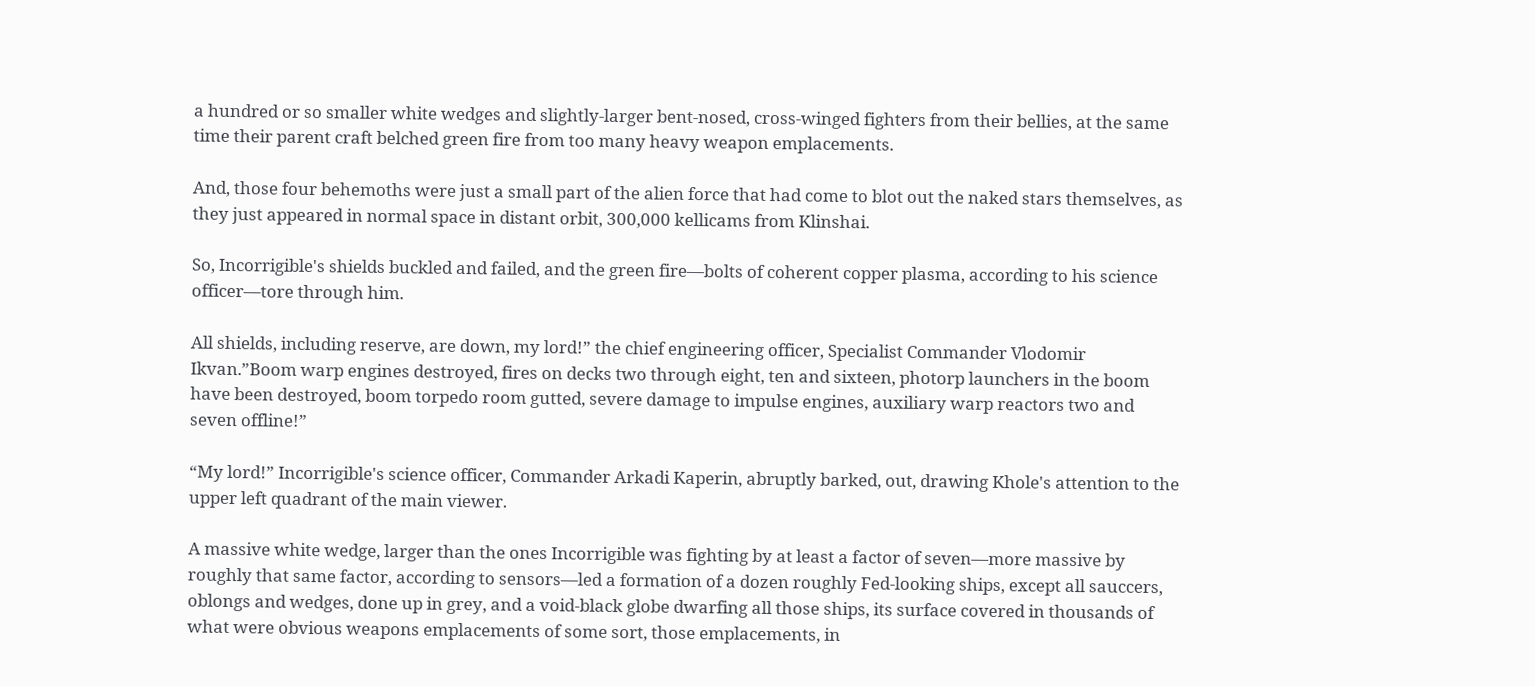a hundred or so smaller white wedges and slightly-larger bent-nosed, cross-winged fighters from their bellies, at the same time their parent craft belched green fire from too many heavy weapon emplacements.

And, those four behemoths were just a small part of the alien force that had come to blot out the naked stars themselves, as they just appeared in normal space in distant orbit, 300,000 kellicams from Klinshai.

So, Incorrigible's shields buckled and failed, and the green fire—bolts of coherent copper plasma, according to his science officer—tore through him.

All shields, including reserve, are down, my lord!” the chief engineering officer, Specialist Commander Vlodomir Ikvan.”Boom warp engines destroyed, fires on decks two through eight, ten and sixteen, photorp launchers in the boom have been destroyed, boom torpedo room gutted, severe damage to impulse engines, auxiliary warp reactors two and seven offline!”

“My lord!” Incorrigible's science officer, Commander Arkadi Kaperin, abruptly barked, out, drawing Khole's attention to the upper left quadrant of the main viewer.

A massive white wedge, larger than the ones Incorrigible was fighting by at least a factor of seven—more massive by roughly that same factor, according to sensors—led a formation of a dozen roughly Fed-looking ships, except all sauccers, oblongs and wedges, done up in grey, and a void-black globe dwarfing all those ships, its surface covered in thousands of what were obvious weapons emplacements of some sort, those emplacements, in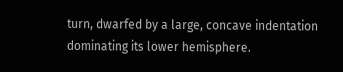turn, dwarfed by a large, concave indentation dominating its lower hemisphere.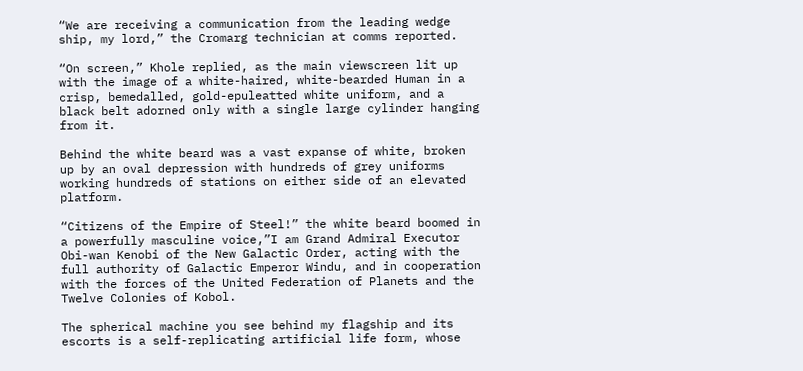“We are receiving a communication from the leading wedge ship, my lord,” the Cromarg technician at comms reported.

“On screen,” Khole replied, as the main viewscreen lit up with the image of a white-haired, white-bearded Human in a crisp, bemedalled, gold-epuleatted white uniform, and a black belt adorned only with a single large cylinder hanging from it.

Behind the white beard was a vast expanse of white, broken up by an oval depression with hundreds of grey uniforms working hundreds of stations on either side of an elevated platform.

“Citizens of the Empire of Steel!” the white beard boomed in a powerfully masculine voice,”I am Grand Admiral Executor Obi-wan Kenobi of the New Galactic Order, acting with the full authority of Galactic Emperor Windu, and in cooperation with the forces of the United Federation of Planets and the Twelve Colonies of Kobol.

The spherical machine you see behind my flagship and its escorts is a self-replicating artificial life form, whose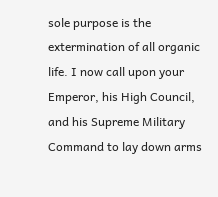sole purpose is the extermination of all organic life. I now call upon your Emperor, his High Council, and his Supreme Military Command to lay down arms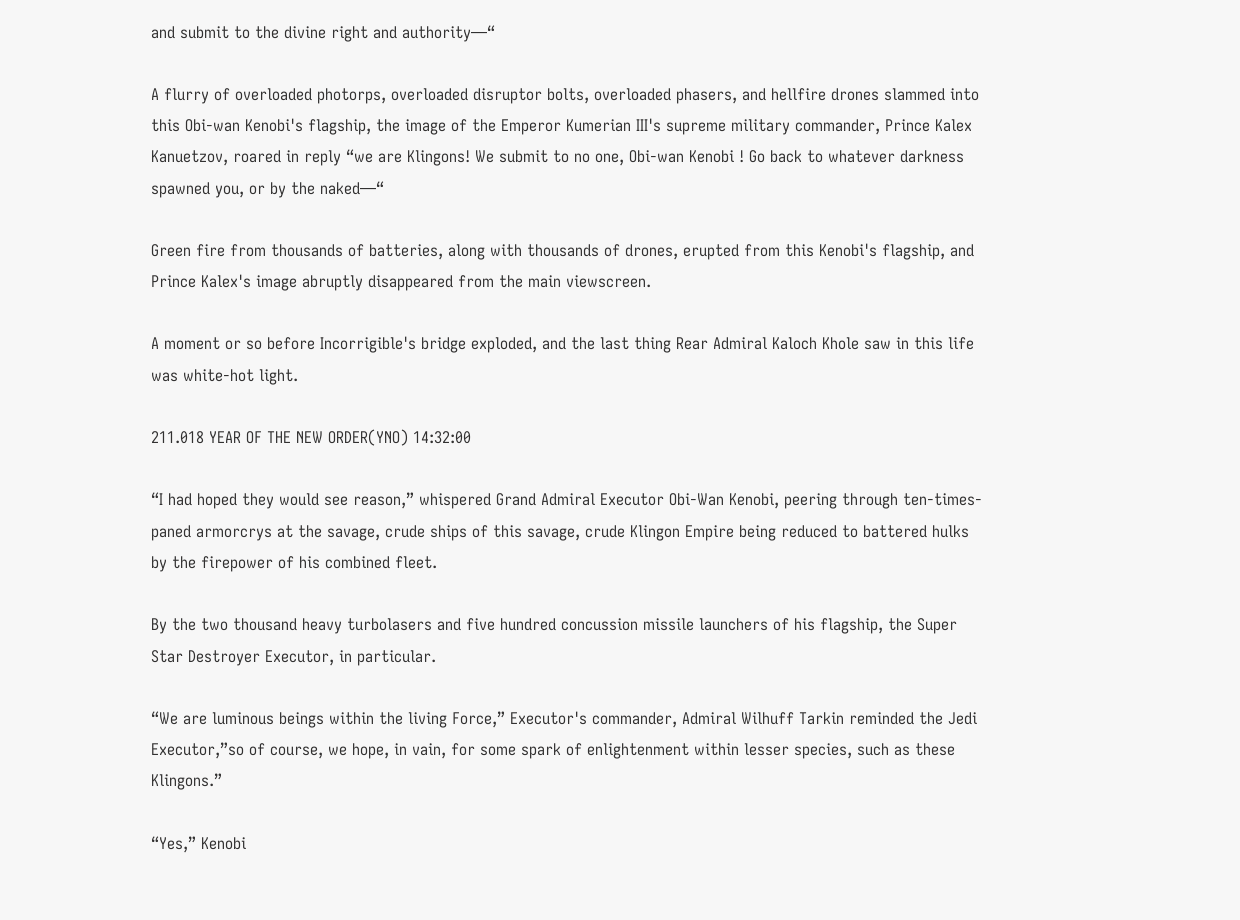and submit to the divine right and authority—“

A flurry of overloaded photorps, overloaded disruptor bolts, overloaded phasers, and hellfire drones slammed into this Obi-wan Kenobi's flagship, the image of the Emperor Kumerian III's supreme military commander, Prince Kalex Kanuetzov, roared in reply “we are Klingons! We submit to no one, Obi-wan Kenobi ! Go back to whatever darkness spawned you, or by the naked—“

Green fire from thousands of batteries, along with thousands of drones, erupted from this Kenobi's flagship, and Prince Kalex's image abruptly disappeared from the main viewscreen.

A moment or so before Incorrigible's bridge exploded, and the last thing Rear Admiral Kaloch Khole saw in this life was white-hot light.

211.018 YEAR OF THE NEW ORDER(YNO) 14:32:00

“I had hoped they would see reason,” whispered Grand Admiral Executor Obi-Wan Kenobi, peering through ten-times-paned armorcrys at the savage, crude ships of this savage, crude Klingon Empire being reduced to battered hulks by the firepower of his combined fleet.

By the two thousand heavy turbolasers and five hundred concussion missile launchers of his flagship, the Super Star Destroyer Executor, in particular.

“We are luminous beings within the living Force,” Executor's commander, Admiral Wilhuff Tarkin reminded the Jedi Executor,”so of course, we hope, in vain, for some spark of enlightenment within lesser species, such as these Klingons.”

“Yes,” Kenobi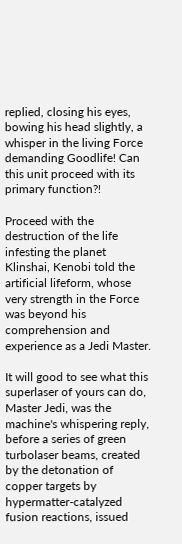replied, closing his eyes, bowing his head slightly, a whisper in the living Force demanding Goodlife! Can this unit proceed with its primary function?!

Proceed with the destruction of the life infesting the planet Klinshai, Kenobi told the artificial lifeform, whose very strength in the Force was beyond his comprehension and experience as a Jedi Master.

It will good to see what this superlaser of yours can do, Master Jedi, was the machine's whispering reply, before a series of green turbolaser beams, created by the detonation of copper targets by hypermatter-catalyzed fusion reactions, issued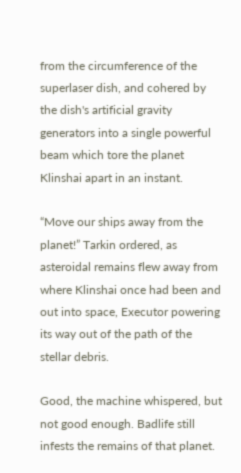from the circumference of the superlaser dish, and cohered by the dish's artificial gravity generators into a single powerful beam which tore the planet Klinshai apart in an instant.

“Move our ships away from the planet!” Tarkin ordered, as asteroidal remains flew away from where Klinshai once had been and out into space, Executor powering its way out of the path of the stellar debris.

Good, the machine whispered, but not good enough. Badlife still infests the remains of that planet.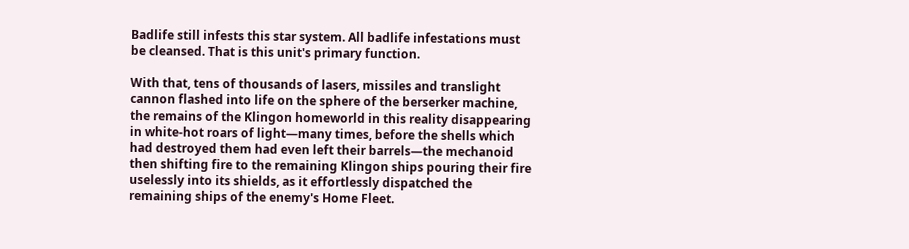Badlife still infests this star system. All badlife infestations must be cleansed. That is this unit's primary function.

With that, tens of thousands of lasers, missiles and translight cannon flashed into life on the sphere of the berserker machine, the remains of the Klingon homeworld in this reality disappearing in white-hot roars of light—many times, before the shells which had destroyed them had even left their barrels—the mechanoid then shifting fire to the remaining Klingon ships pouring their fire uselessly into its shields, as it effortlessly dispatched the remaining ships of the enemy's Home Fleet.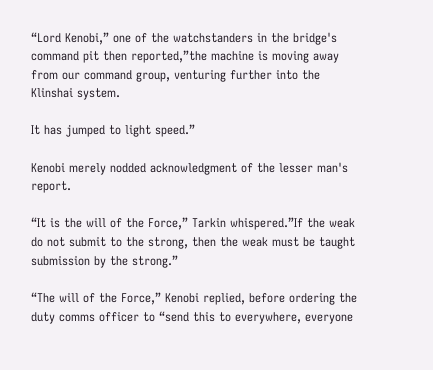“Lord Kenobi,” one of the watchstanders in the bridge's command pit then reported,”the machine is moving away from our command group, venturing further into the Klinshai system.

It has jumped to light speed.”

Kenobi merely nodded acknowledgment of the lesser man's report.

“It is the will of the Force,” Tarkin whispered.”If the weak do not submit to the strong, then the weak must be taught submission by the strong.”

“The will of the Force,” Kenobi replied, before ordering the duty comms officer to “send this to everywhere, everyone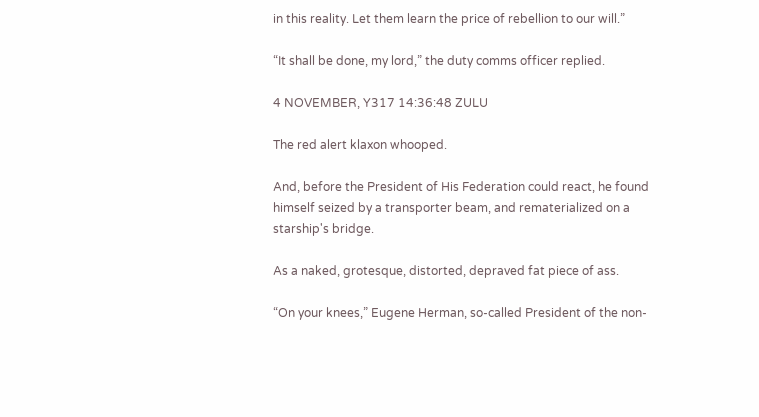in this reality. Let them learn the price of rebellion to our will.”

“It shall be done, my lord,” the duty comms officer replied.

4 NOVEMBER, Y317 14:36:48 ZULU

The red alert klaxon whooped.

And, before the President of His Federation could react, he found himself seized by a transporter beam, and rematerialized on a starship's bridge.

As a naked, grotesque, distorted, depraved fat piece of ass.

“On your knees,” Eugene Herman, so-called President of the non-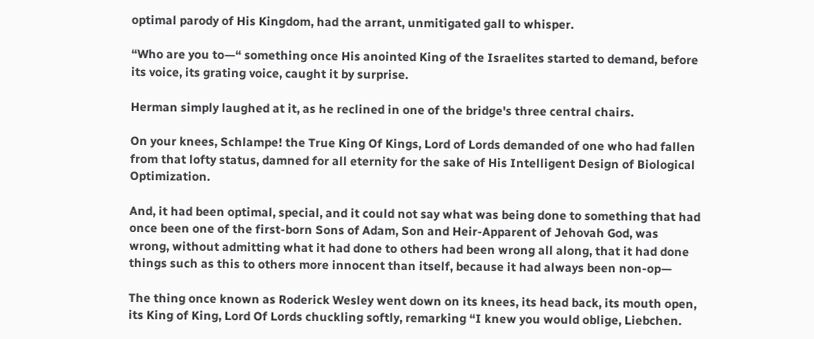optimal parody of His Kingdom, had the arrant, unmitigated gall to whisper.

“Who are you to—“ something once His anointed King of the Israelites started to demand, before its voice, its grating voice, caught it by surprise.

Herman simply laughed at it, as he reclined in one of the bridge's three central chairs.

On your knees, Schlampe! the True King Of Kings, Lord of Lords demanded of one who had fallen from that lofty status, damned for all eternity for the sake of His Intelligent Design of Biological Optimization.

And, it had been optimal, special, and it could not say what was being done to something that had once been one of the first-born Sons of Adam, Son and Heir-Apparent of Jehovah God, was wrong, without admitting what it had done to others had been wrong all along, that it had done things such as this to others more innocent than itself, because it had always been non-op—

The thing once known as Roderick Wesley went down on its knees, its head back, its mouth open, its King of King, Lord Of Lords chuckling softly, remarking “I knew you would oblige, Liebchen.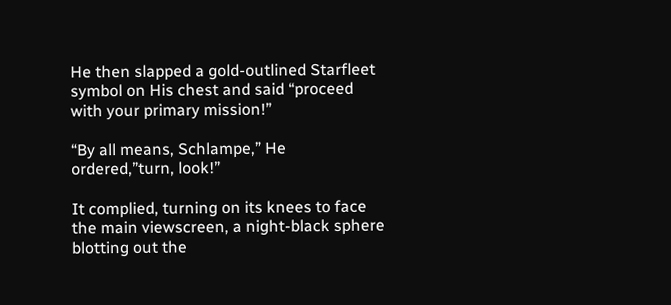He then slapped a gold-outlined Starfleet symbol on His chest and said “proceed with your primary mission!”

“By all means, Schlampe,” He ordered,”turn, look!”

It complied, turning on its knees to face the main viewscreen, a night-black sphere blotting out the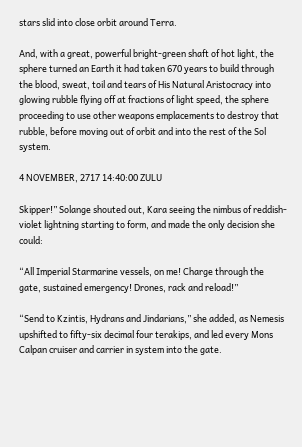stars slid into close orbit around Terra.

And, with a great, powerful bright-green shaft of hot light, the sphere turned an Earth it had taken 670 years to build through the blood, sweat, toil and tears of His Natural Aristocracy into glowing rubble flying off at fractions of light speed, the sphere proceeding to use other weapons emplacements to destroy that rubble, before moving out of orbit and into the rest of the Sol system.

4 NOVEMBER, 2717 14:40:00 ZULU

Skipper!” Solange shouted out, Kara seeing the nimbus of reddish-violet lightning starting to form, and made the only decision she could:

“All Imperial Starmarine vessels, on me! Charge through the gate, sustained emergency! Drones, rack and reload!”

“Send to Kzintis, Hydrans and Jindarians,” she added, as Nemesis upshifted to fifty-six decimal four terakips, and led every Mons Calpan cruiser and carrier in system into the gate.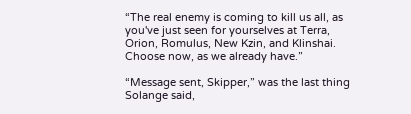“The real enemy is coming to kill us all, as you've just seen for yourselves at Terra, Orion, Romulus, New Kzin, and Klinshai. Choose now, as we already have.”

“Message sent, Skipper,” was the last thing Solange said,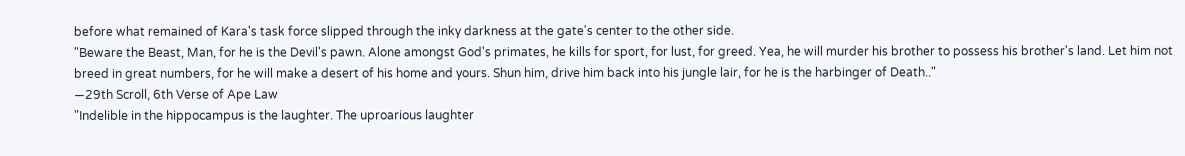before what remained of Kara's task force slipped through the inky darkness at the gate's center to the other side.
"Beware the Beast, Man, for he is the Devil's pawn. Alone amongst God's primates, he kills for sport, for lust, for greed. Yea, he will murder his brother to possess his brother's land. Let him not breed in great numbers, for he will make a desert of his home and yours. Shun him, drive him back into his jungle lair, for he is the harbinger of Death.."
—29th Scroll, 6th Verse of Ape Law
"Indelible in the hippocampus is the laughter. The uproarious laughter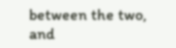between the two, and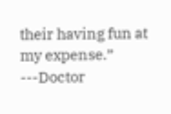their having fun at my expense.”
---Doctor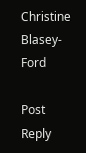Christine Blasey-Ford

Post Reply